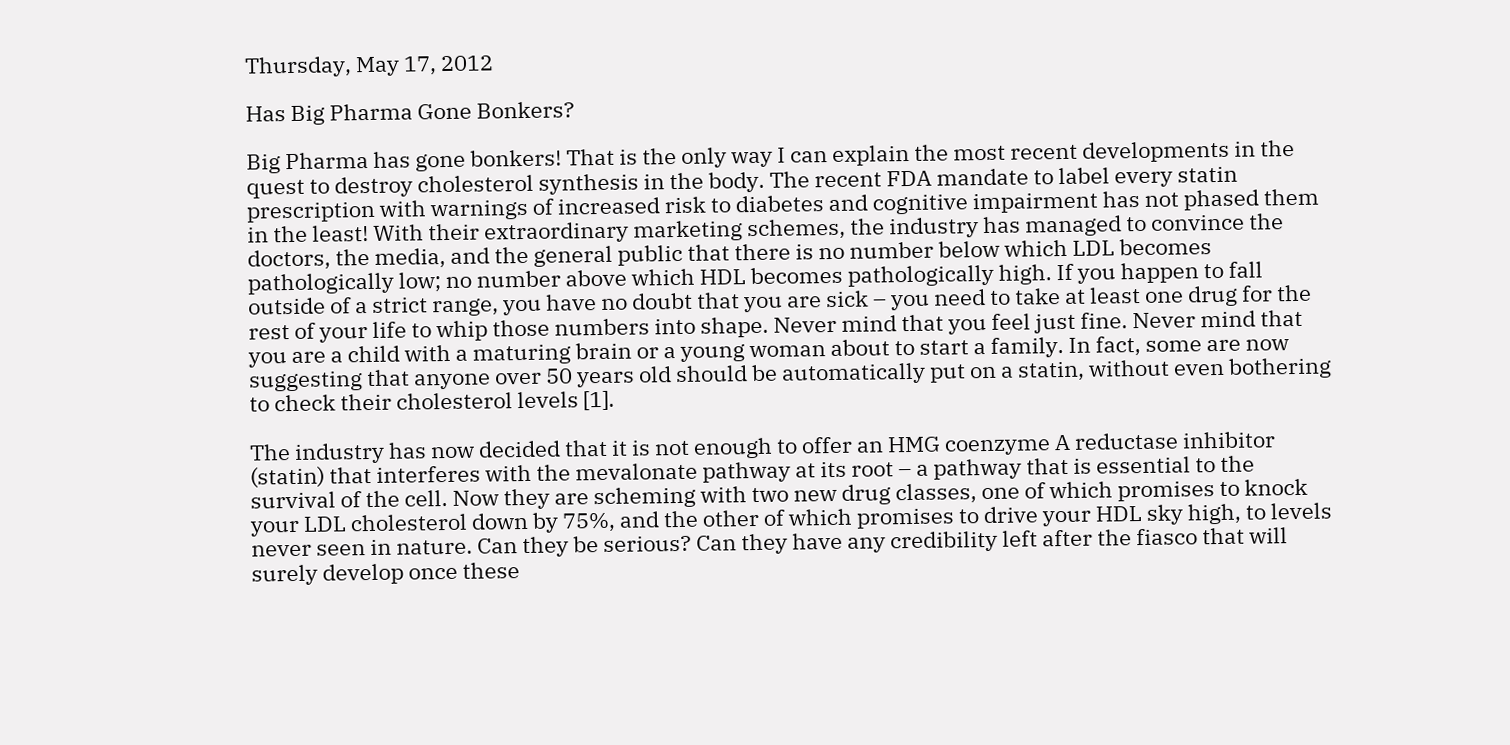Thursday, May 17, 2012

Has Big Pharma Gone Bonkers?

Big Pharma has gone bonkers! That is the only way I can explain the most recent developments in the quest to destroy cholesterol synthesis in the body. The recent FDA mandate to label every statin prescription with warnings of increased risk to diabetes and cognitive impairment has not phased them in the least! With their extraordinary marketing schemes, the industry has managed to convince the doctors, the media, and the general public that there is no number below which LDL becomes pathologically low; no number above which HDL becomes pathologically high. If you happen to fall outside of a strict range, you have no doubt that you are sick – you need to take at least one drug for the rest of your life to whip those numbers into shape. Never mind that you feel just fine. Never mind that you are a child with a maturing brain or a young woman about to start a family. In fact, some are now suggesting that anyone over 50 years old should be automatically put on a statin, without even bothering to check their cholesterol levels [1].

The industry has now decided that it is not enough to offer an HMG coenzyme A reductase inhibitor (statin) that interferes with the mevalonate pathway at its root – a pathway that is essential to the survival of the cell. Now they are scheming with two new drug classes, one of which promises to knock your LDL cholesterol down by 75%, and the other of which promises to drive your HDL sky high, to levels never seen in nature. Can they be serious? Can they have any credibility left after the fiasco that will surely develop once these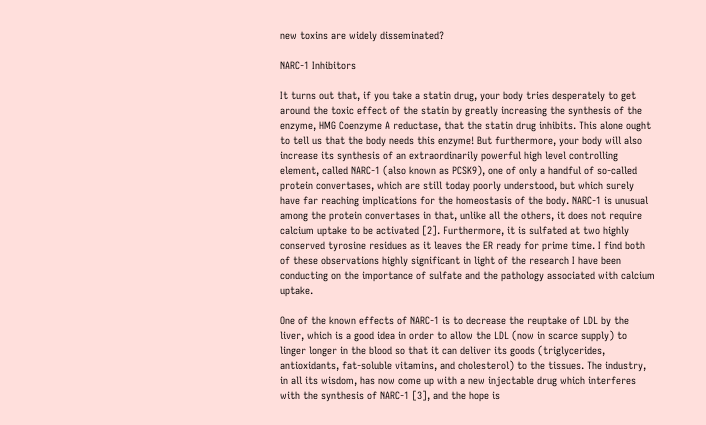new toxins are widely disseminated?

NARC-1 Inhibitors

It turns out that, if you take a statin drug, your body tries desperately to get around the toxic effect of the statin by greatly increasing the synthesis of the enzyme, HMG Coenzyme A reductase, that the statin drug inhibits. This alone ought to tell us that the body needs this enzyme! But furthermore, your body will also increase its synthesis of an extraordinarily powerful high level controlling element, called NARC-1 (also known as PCSK9), one of only a handful of so-called protein convertases, which are still today poorly understood, but which surely have far reaching implications for the homeostasis of the body. NARC-1 is unusual among the protein convertases in that, unlike all the others, it does not require calcium uptake to be activated [2]. Furthermore, it is sulfated at two highly conserved tyrosine residues as it leaves the ER ready for prime time. I find both of these observations highly significant in light of the research I have been conducting on the importance of sulfate and the pathology associated with calcium uptake.

One of the known effects of NARC-1 is to decrease the reuptake of LDL by the liver, which is a good idea in order to allow the LDL (now in scarce supply) to linger longer in the blood so that it can deliver its goods (triglycerides, antioxidants, fat-soluble vitamins, and cholesterol) to the tissues. The industry, in all its wisdom, has now come up with a new injectable drug which interferes with the synthesis of NARC-1 [3], and the hope is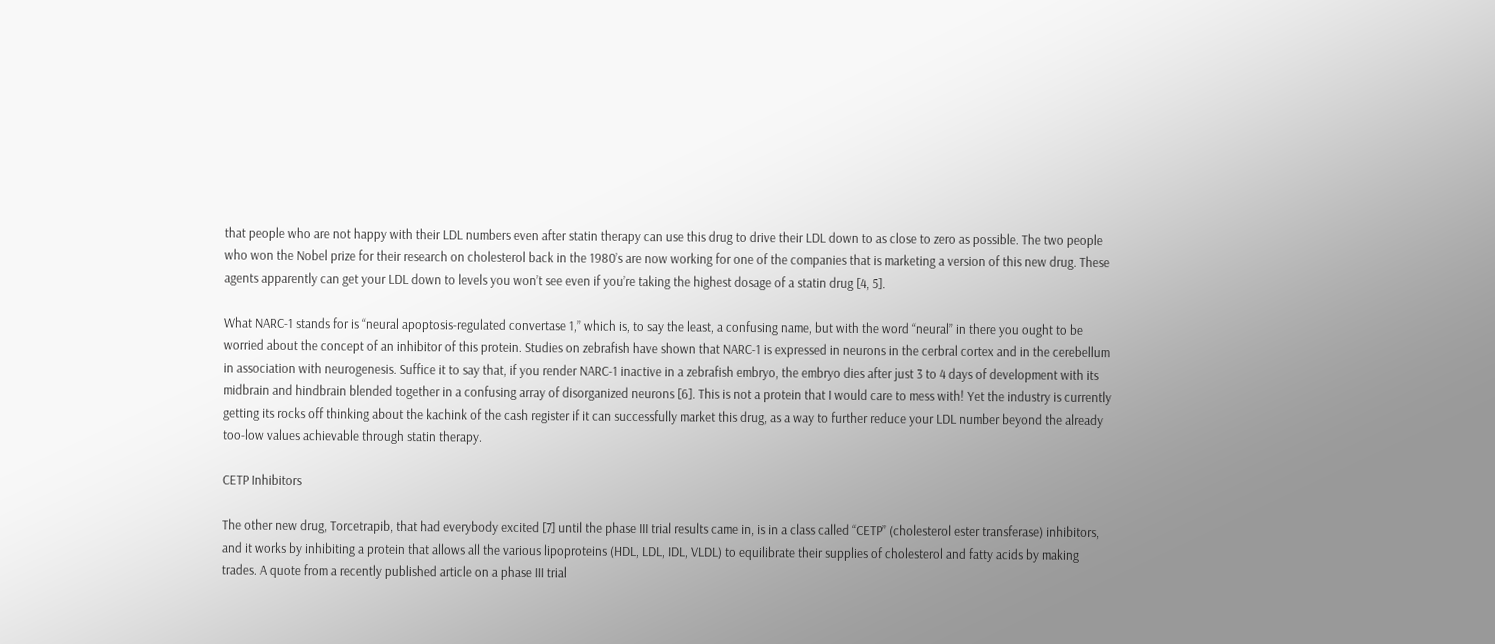that people who are not happy with their LDL numbers even after statin therapy can use this drug to drive their LDL down to as close to zero as possible. The two people who won the Nobel prize for their research on cholesterol back in the 1980’s are now working for one of the companies that is marketing a version of this new drug. These agents apparently can get your LDL down to levels you won’t see even if you’re taking the highest dosage of a statin drug [4, 5].

What NARC-1 stands for is “neural apoptosis-regulated convertase 1,” which is, to say the least, a confusing name, but with the word “neural” in there you ought to be worried about the concept of an inhibitor of this protein. Studies on zebrafish have shown that NARC-1 is expressed in neurons in the cerbral cortex and in the cerebellum in association with neurogenesis. Suffice it to say that, if you render NARC-1 inactive in a zebrafish embryo, the embryo dies after just 3 to 4 days of development with its midbrain and hindbrain blended together in a confusing array of disorganized neurons [6]. This is not a protein that I would care to mess with! Yet the industry is currently getting its rocks off thinking about the kachink of the cash register if it can successfully market this drug, as a way to further reduce your LDL number beyond the already too-low values achievable through statin therapy.

CETP Inhibitors

The other new drug, Torcetrapib, that had everybody excited [7] until the phase III trial results came in, is in a class called “CETP” (cholesterol ester transferase) inhibitors, and it works by inhibiting a protein that allows all the various lipoproteins (HDL, LDL, IDL, VLDL) to equilibrate their supplies of cholesterol and fatty acids by making trades. A quote from a recently published article on a phase III trial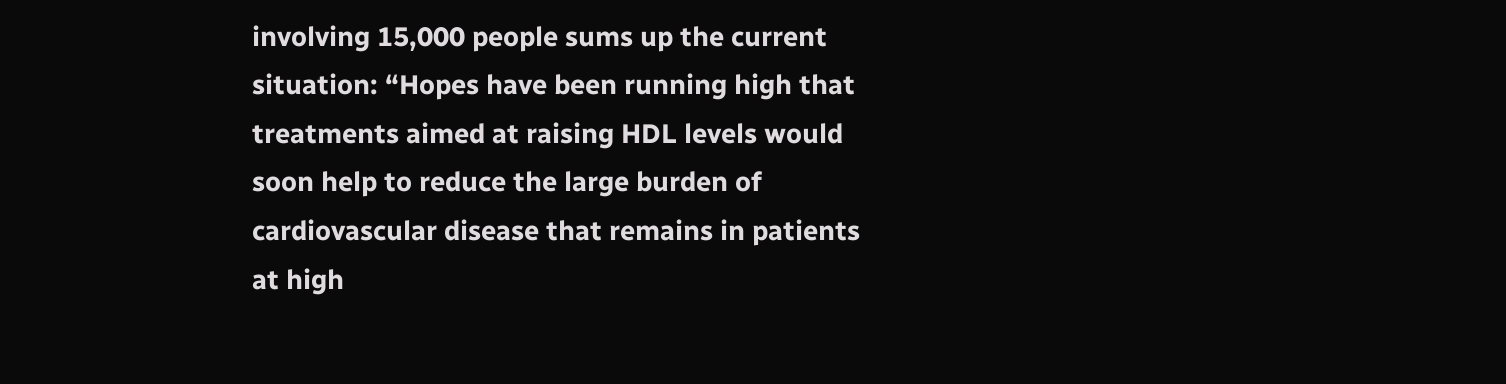involving 15,000 people sums up the current situation: “Hopes have been running high that treatments aimed at raising HDL levels would soon help to reduce the large burden of cardiovascular disease that remains in patients at high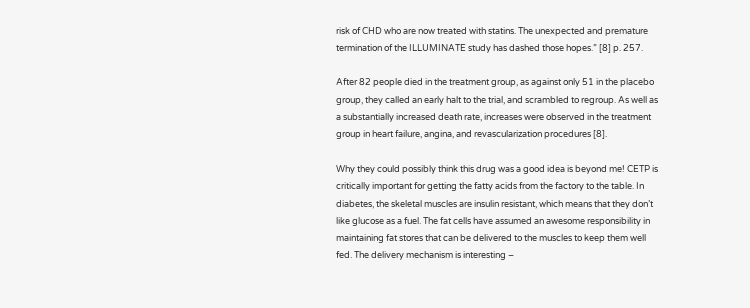risk of CHD who are now treated with statins. The unexpected and premature termination of the ILLUMINATE study has dashed those hopes.” [8] p. 257.

After 82 people died in the treatment group, as against only 51 in the placebo group, they called an early halt to the trial, and scrambled to regroup. As well as a substantially increased death rate, increases were observed in the treatment group in heart failure, angina, and revascularization procedures [8].

Why they could possibly think this drug was a good idea is beyond me! CETP is critically important for getting the fatty acids from the factory to the table. In diabetes, the skeletal muscles are insulin resistant, which means that they don’t like glucose as a fuel. The fat cells have assumed an awesome responsibility in maintaining fat stores that can be delivered to the muscles to keep them well fed. The delivery mechanism is interesting –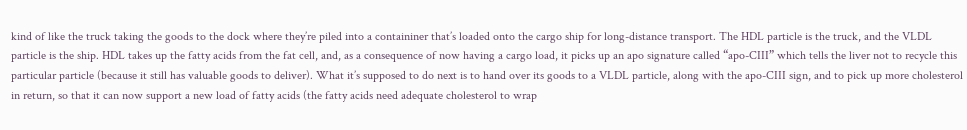kind of like the truck taking the goods to the dock where they’re piled into a containiner that’s loaded onto the cargo ship for long-distance transport. The HDL particle is the truck, and the VLDL particle is the ship. HDL takes up the fatty acids from the fat cell, and, as a consequence of now having a cargo load, it picks up an apo signature called “apo-CIII” which tells the liver not to recycle this particular particle (because it still has valuable goods to deliver). What it’s supposed to do next is to hand over its goods to a VLDL particle, along with the apo-CIII sign, and to pick up more cholesterol in return, so that it can now support a new load of fatty acids (the fatty acids need adequate cholesterol to wrap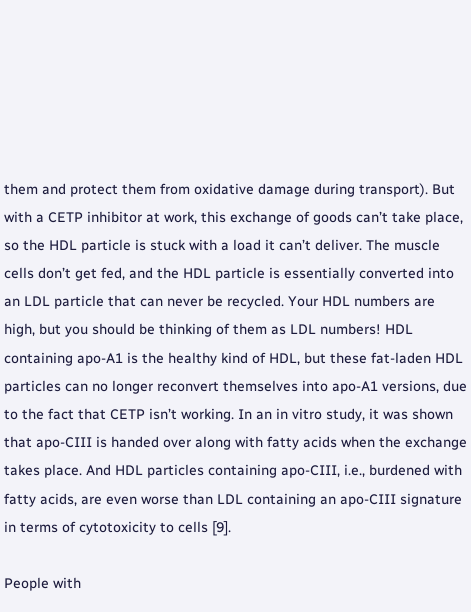them and protect them from oxidative damage during transport). But with a CETP inhibitor at work, this exchange of goods can’t take place, so the HDL particle is stuck with a load it can’t deliver. The muscle cells don’t get fed, and the HDL particle is essentially converted into an LDL particle that can never be recycled. Your HDL numbers are high, but you should be thinking of them as LDL numbers! HDL containing apo-A1 is the healthy kind of HDL, but these fat-laden HDL particles can no longer reconvert themselves into apo-A1 versions, due to the fact that CETP isn’t working. In an in vitro study, it was shown that apo-CIII is handed over along with fatty acids when the exchange takes place. And HDL particles containing apo-CIII, i.e., burdened with fatty acids, are even worse than LDL containing an apo-CIII signature in terms of cytotoxicity to cells [9].

People with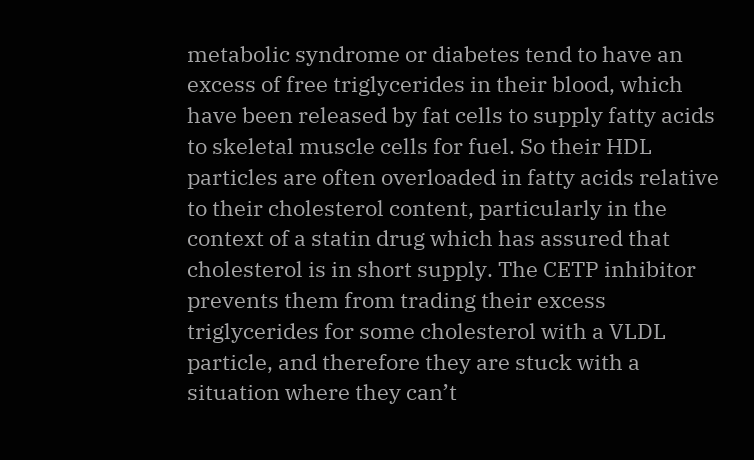metabolic syndrome or diabetes tend to have an excess of free triglycerides in their blood, which have been released by fat cells to supply fatty acids to skeletal muscle cells for fuel. So their HDL particles are often overloaded in fatty acids relative to their cholesterol content, particularly in the context of a statin drug which has assured that cholesterol is in short supply. The CETP inhibitor prevents them from trading their excess triglycerides for some cholesterol with a VLDL particle, and therefore they are stuck with a situation where they can’t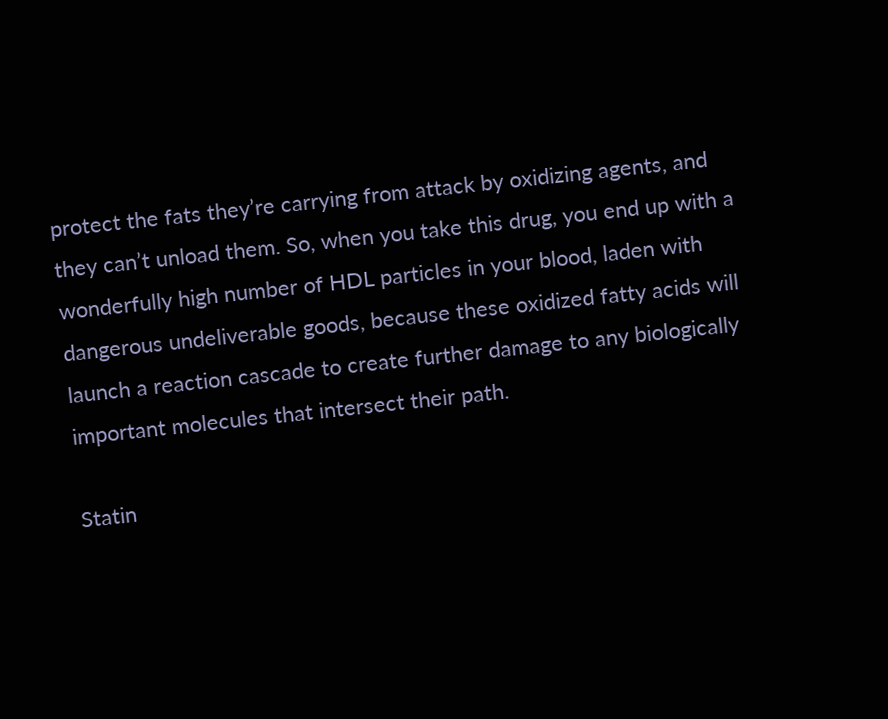protect the fats they’re carrying from attack by oxidizing agents, and they can’t unload them. So, when you take this drug, you end up with a wonderfully high number of HDL particles in your blood, laden with dangerous undeliverable goods, because these oxidized fatty acids will launch a reaction cascade to create further damage to any biologically important molecules that intersect their path.

Statin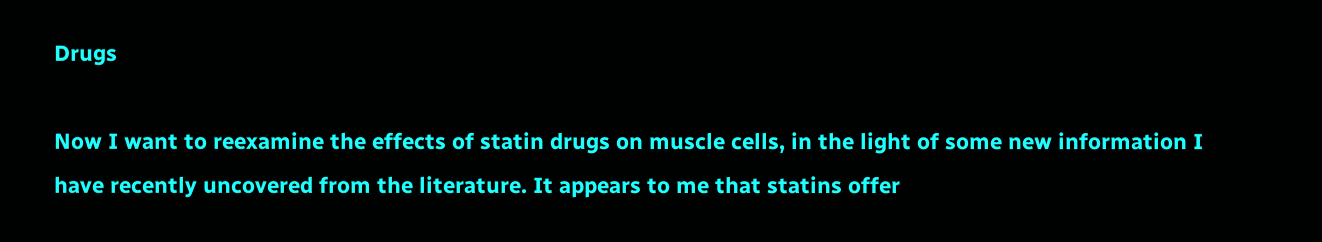Drugs

Now I want to reexamine the effects of statin drugs on muscle cells, in the light of some new information I have recently uncovered from the literature. It appears to me that statins offer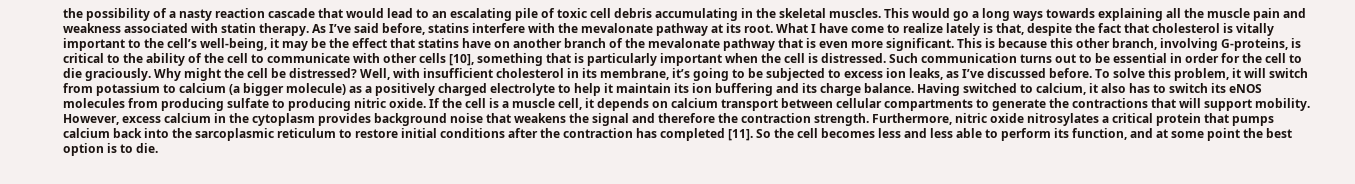the possibility of a nasty reaction cascade that would lead to an escalating pile of toxic cell debris accumulating in the skeletal muscles. This would go a long ways towards explaining all the muscle pain and weakness associated with statin therapy. As I’ve said before, statins interfere with the mevalonate pathway at its root. What I have come to realize lately is that, despite the fact that cholesterol is vitally important to the cell’s well-being, it may be the effect that statins have on another branch of the mevalonate pathway that is even more significant. This is because this other branch, involving G-proteins, is critical to the ability of the cell to communicate with other cells [10], something that is particularly important when the cell is distressed. Such communication turns out to be essential in order for the cell to die graciously. Why might the cell be distressed? Well, with insufficient cholesterol in its membrane, it’s going to be subjected to excess ion leaks, as I’ve discussed before. To solve this problem, it will switch from potassium to calcium (a bigger molecule) as a positively charged electrolyte to help it maintain its ion buffering and its charge balance. Having switched to calcium, it also has to switch its eNOS molecules from producing sulfate to producing nitric oxide. If the cell is a muscle cell, it depends on calcium transport between cellular compartments to generate the contractions that will support mobility. However, excess calcium in the cytoplasm provides background noise that weakens the signal and therefore the contraction strength. Furthermore, nitric oxide nitrosylates a critical protein that pumps calcium back into the sarcoplasmic reticulum to restore initial conditions after the contraction has completed [11]. So the cell becomes less and less able to perform its function, and at some point the best option is to die.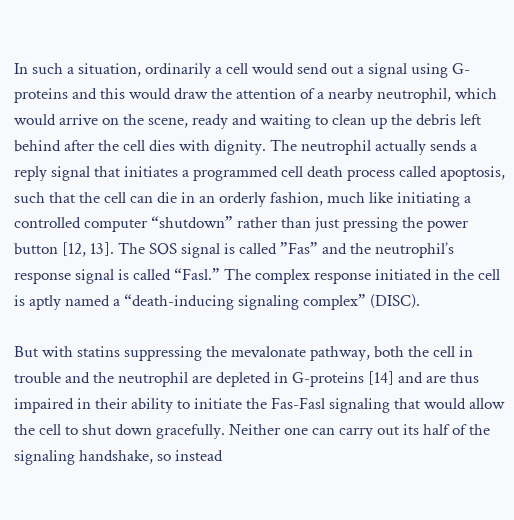In such a situation, ordinarily a cell would send out a signal using G-proteins and this would draw the attention of a nearby neutrophil, which would arrive on the scene, ready and waiting to clean up the debris left behind after the cell dies with dignity. The neutrophil actually sends a reply signal that initiates a programmed cell death process called apoptosis, such that the cell can die in an orderly fashion, much like initiating a controlled computer “shutdown” rather than just pressing the power button [12, 13]. The SOS signal is called ”Fas” and the neutrophil’s response signal is called “Fasl.” The complex response initiated in the cell is aptly named a “death-inducing signaling complex” (DISC).

But with statins suppressing the mevalonate pathway, both the cell in trouble and the neutrophil are depleted in G-proteins [14] and are thus impaired in their ability to initiate the Fas-Fasl signaling that would allow the cell to shut down gracefully. Neither one can carry out its half of the signaling handshake, so instead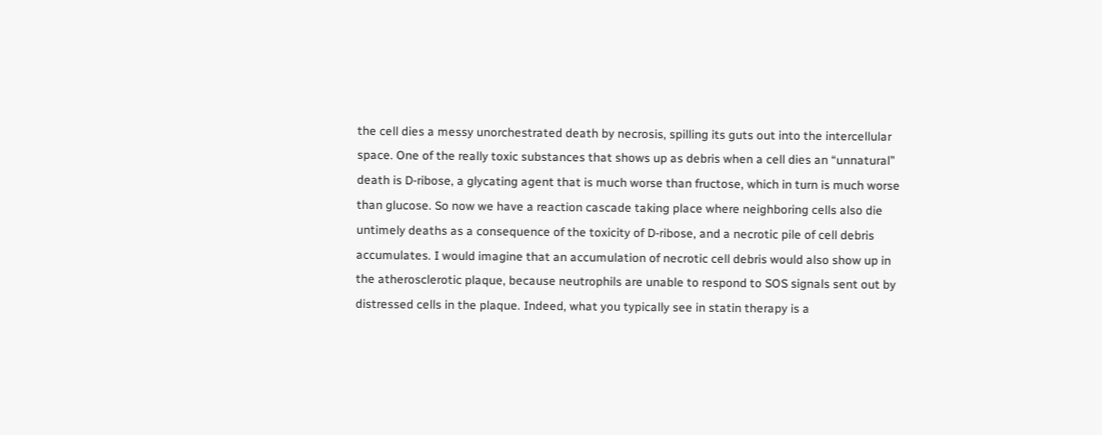the cell dies a messy unorchestrated death by necrosis, spilling its guts out into the intercellular space. One of the really toxic substances that shows up as debris when a cell dies an “unnatural” death is D-ribose, a glycating agent that is much worse than fructose, which in turn is much worse than glucose. So now we have a reaction cascade taking place where neighboring cells also die untimely deaths as a consequence of the toxicity of D-ribose, and a necrotic pile of cell debris accumulates. I would imagine that an accumulation of necrotic cell debris would also show up in the atherosclerotic plaque, because neutrophils are unable to respond to SOS signals sent out by distressed cells in the plaque. Indeed, what you typically see in statin therapy is a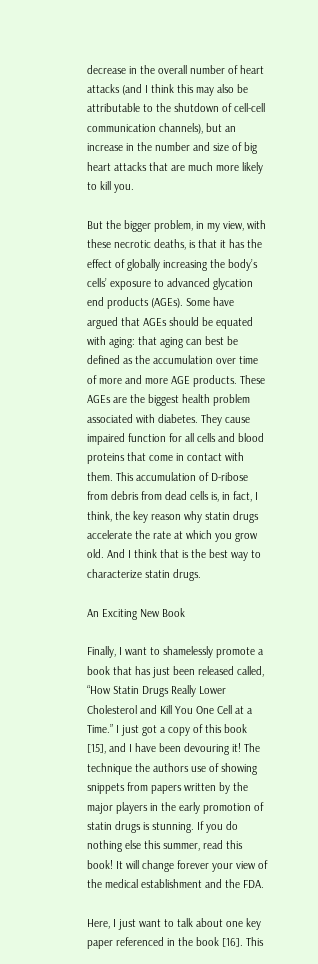decrease in the overall number of heart attacks (and I think this may also be attributable to the shutdown of cell-cell communication channels), but an increase in the number and size of big heart attacks that are much more likely to kill you.

But the bigger problem, in my view, with these necrotic deaths, is that it has the effect of globally increasing the body’s cells’ exposure to advanced glycation end products (AGEs). Some have argued that AGEs should be equated with aging: that aging can best be defined as the accumulation over time of more and more AGE products. These AGEs are the biggest health problem associated with diabetes. They cause impaired function for all cells and blood proteins that come in contact with them. This accumulation of D-ribose from debris from dead cells is, in fact, I think, the key reason why statin drugs accelerate the rate at which you grow old. And I think that is the best way to characterize statin drugs.

An Exciting New Book

Finally, I want to shamelessly promote a book that has just been released called, “How Statin Drugs Really Lower Cholesterol and Kill You One Cell at a Time.” I just got a copy of this book [15], and I have been devouring it! The technique the authors use of showing snippets from papers written by the major players in the early promotion of statin drugs is stunning. If you do nothing else this summer, read this book! It will change forever your view of the medical establishment and the FDA.

Here, I just want to talk about one key paper referenced in the book [16]. This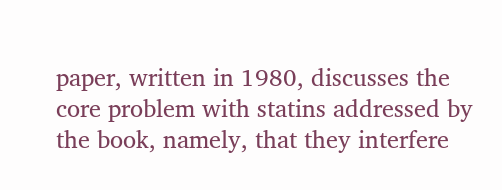paper, written in 1980, discusses the core problem with statins addressed by the book, namely, that they interfere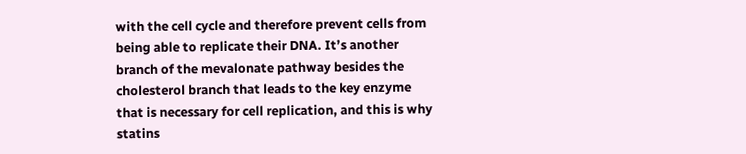with the cell cycle and therefore prevent cells from being able to replicate their DNA. It’s another branch of the mevalonate pathway besides the cholesterol branch that leads to the key enzyme that is necessary for cell replication, and this is why statins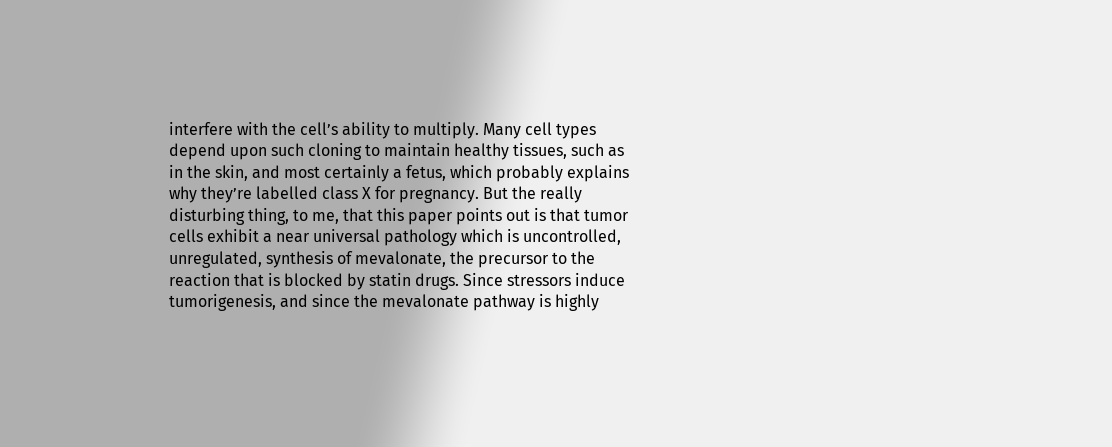interfere with the cell’s ability to multiply. Many cell types depend upon such cloning to maintain healthy tissues, such as in the skin, and most certainly a fetus, which probably explains why they’re labelled class X for pregnancy. But the really disturbing thing, to me, that this paper points out is that tumor cells exhibit a near universal pathology which is uncontrolled, unregulated, synthesis of mevalonate, the precursor to the reaction that is blocked by statin drugs. Since stressors induce tumorigenesis, and since the mevalonate pathway is highly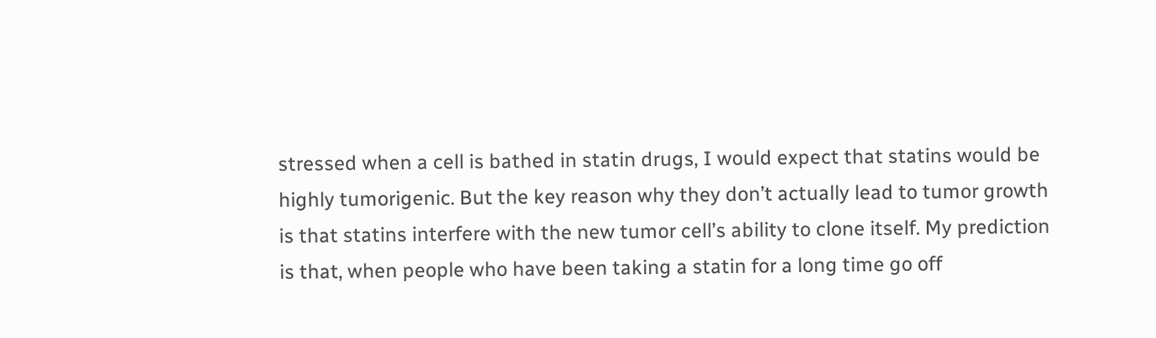stressed when a cell is bathed in statin drugs, I would expect that statins would be highly tumorigenic. But the key reason why they don’t actually lead to tumor growth is that statins interfere with the new tumor cell’s ability to clone itself. My prediction is that, when people who have been taking a statin for a long time go off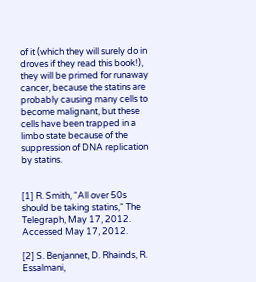of it (which they will surely do in droves if they read this book!), they will be primed for runaway cancer, because the statins are probably causing many cells to become malignant, but these cells have been trapped in a limbo state because of the suppression of DNA replication by statins.


[1] R. Smith, “All over 50s should be taking statins,“ The Telegraph, May 17, 2012. Accessed May 17, 2012.

[2] S. Benjannet, D. Rhainds, R. Essalmani,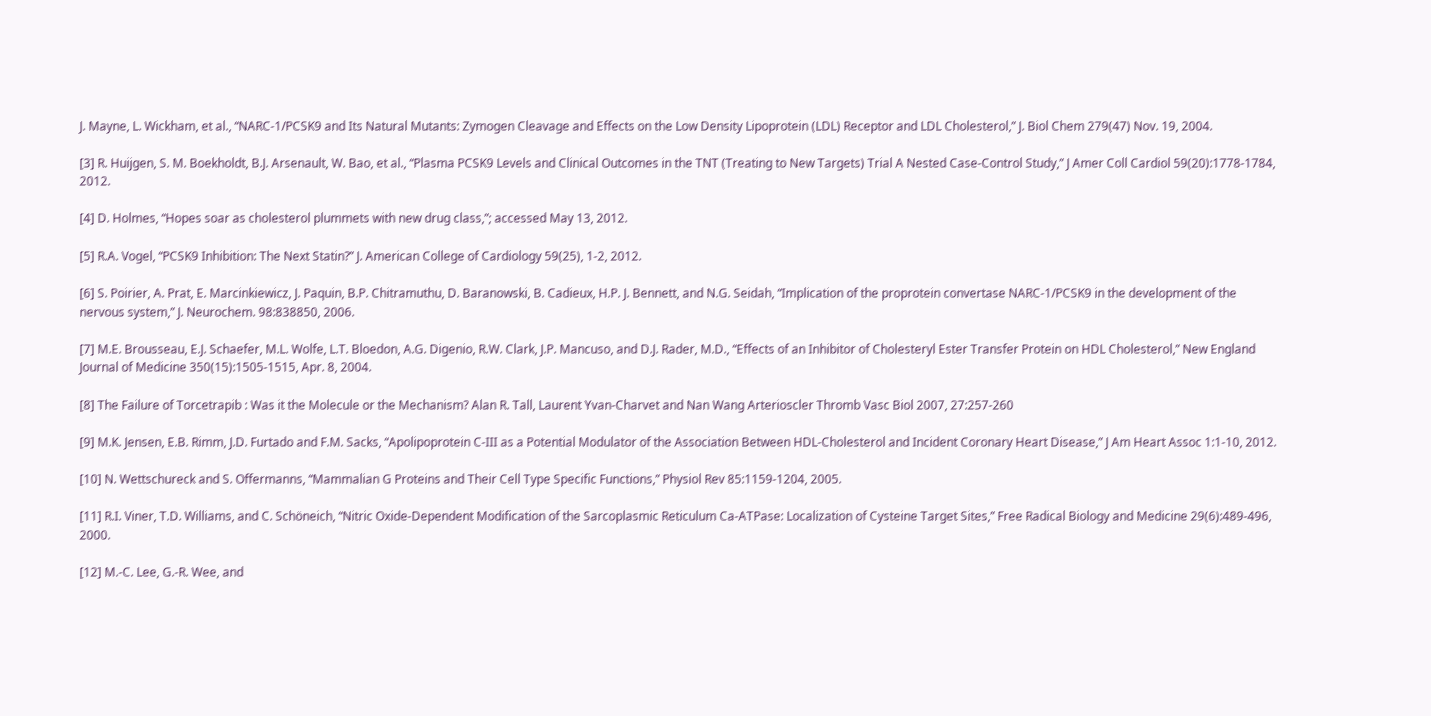J. Mayne, L. Wickham, et al., “NARC-1/PCSK9 and Its Natural Mutants: Zymogen Cleavage and Effects on the Low Density Lipoprotein (LDL) Receptor and LDL Cholesterol,” J. Biol Chem 279(47) Nov. 19, 2004.

[3] R. Huijgen, S. M. Boekholdt, B.J. Arsenault, W. Bao, et al., “Plasma PCSK9 Levels and Clinical Outcomes in the TNT (Treating to New Targets) Trial A Nested Case-Control Study,” J Amer Coll Cardiol 59(20):1778-1784, 2012.

[4] D. Holmes, “Hopes soar as cholesterol plummets with new drug class,”; accessed May 13, 2012.

[5] R.A. Vogel, “PCSK9 Inhibition: The Next Statin?” J. American College of Cardiology 59(25), 1-2, 2012.

[6] S. Poirier, A. Prat, E. Marcinkiewicz, J. Paquin, B.P. Chitramuthu, D. Baranowski, B. Cadieux, H.P. J. Bennett, and N.G. Seidah, “Implication of the proprotein convertase NARC-1/PCSK9 in the development of the nervous system,” J. Neurochem. 98:838850, 2006.

[7] M.E. Brousseau, E.J. Schaefer, M.L. Wolfe, L.T. Bloedon, A.G. Digenio, R.W. Clark, J.P. Mancuso, and D.J. Rader, M.D., “Effects of an Inhibitor of Cholesteryl Ester Transfer Protein on HDL Cholesterol,” New England Journal of Medicine 350(15):1505-1515, Apr. 8, 2004.

[8] The Failure of Torcetrapib : Was it the Molecule or the Mechanism? Alan R. Tall, Laurent Yvan-Charvet and Nan Wang Arterioscler Thromb Vasc Biol 2007, 27:257-260

[9] M.K. Jensen, E.B. Rimm, J.D. Furtado and F.M. Sacks, “Apolipoprotein C-III as a Potential Modulator of the Association Between HDL-Cholesterol and Incident Coronary Heart Disease,” J Am Heart Assoc 1:1-10, 2012.

[10] N. Wettschureck and S. Offermanns, “Mammalian G Proteins and Their Cell Type Specific Functions,” Physiol Rev 85:1159-1204, 2005.

[11] R.I. Viner, T.D. Williams, and C. Schöneich, “Nitric Oxide-Dependent Modification of the Sarcoplasmic Reticulum Ca-ATPase: Localization of Cysteine Target Sites,” Free Radical Biology and Medicine 29(6):489-496, 2000.

[12] M.-C. Lee, G.-R. Wee, and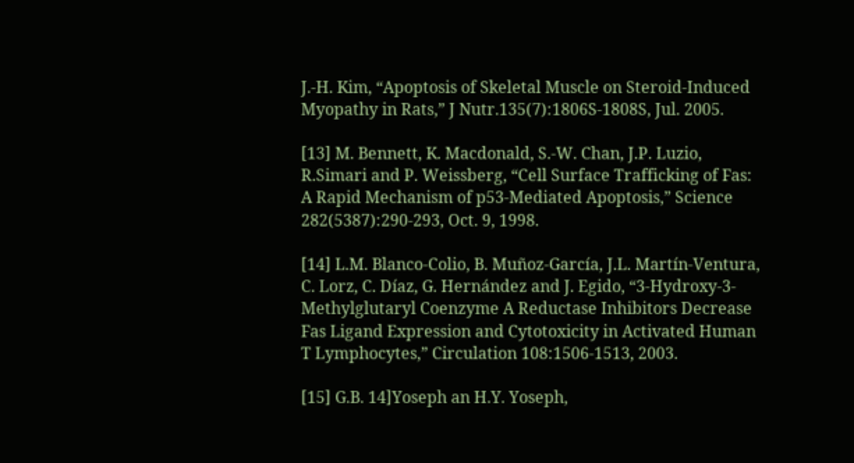J.-H. Kim, “Apoptosis of Skeletal Muscle on Steroid-Induced Myopathy in Rats,” J Nutr.135(7):1806S-1808S, Jul. 2005.

[13] M. Bennett, K. Macdonald, S.-W. Chan, J.P. Luzio, R.Simari and P. Weissberg, “Cell Surface Trafficking of Fas: A Rapid Mechanism of p53-Mediated Apoptosis,” Science 282(5387):290-293, Oct. 9, 1998.

[14] L.M. Blanco-Colio, B. Muñoz-García, J.L. Martín-Ventura, C. Lorz, C. Díaz, G. Hernández and J. Egido, “3-Hydroxy-3-Methylglutaryl Coenzyme A Reductase Inhibitors Decrease Fas Ligand Expression and Cytotoxicity in Activated Human T Lymphocytes,” Circulation 108:1506-1513, 2003.

[15] G.B. 14]Yoseph an H.Y. Yoseph,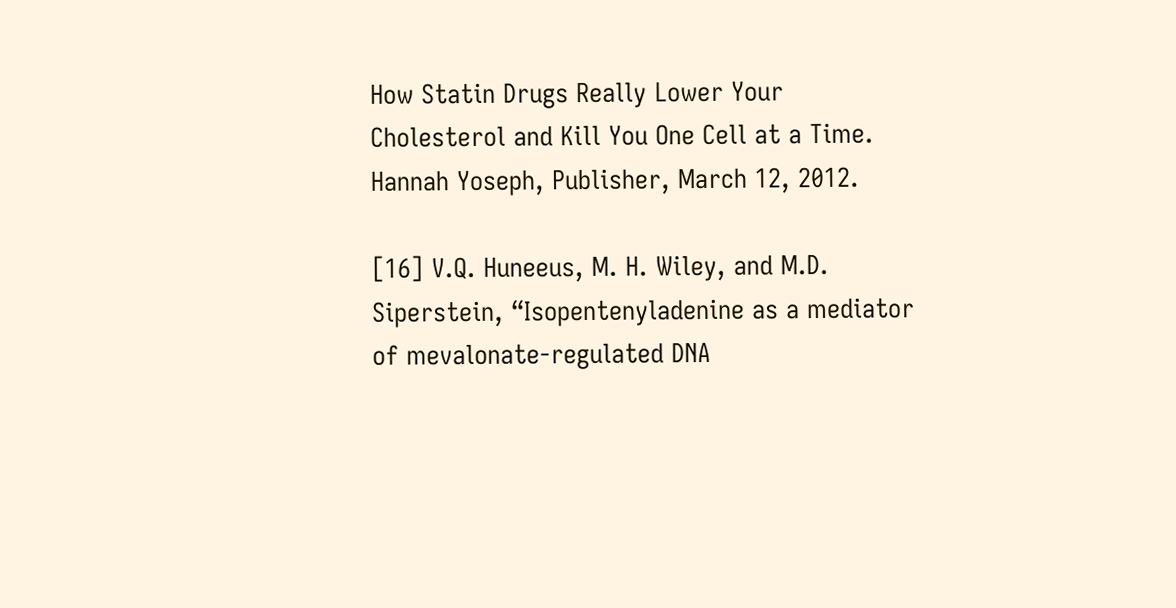How Statin Drugs Really Lower Your Cholesterol and Kill You One Cell at a Time. Hannah Yoseph, Publisher, March 12, 2012.

[16] V.Q. Huneeus, M. H. Wiley, and M.D. Siperstein, “Isopentenyladenine as a mediator of mevalonate-regulated DNA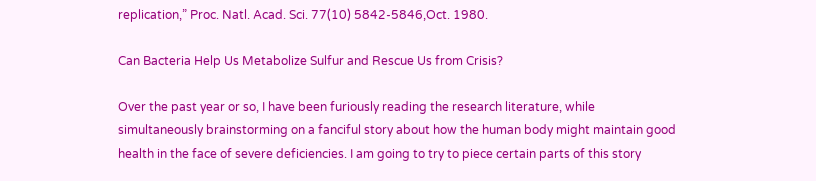replication,” Proc. Natl. Acad. Sci. 77(10) 5842-5846,Oct. 1980.

Can Bacteria Help Us Metabolize Sulfur and Rescue Us from Crisis?

Over the past year or so, I have been furiously reading the research literature, while simultaneously brainstorming on a fanciful story about how the human body might maintain good health in the face of severe deficiencies. I am going to try to piece certain parts of this story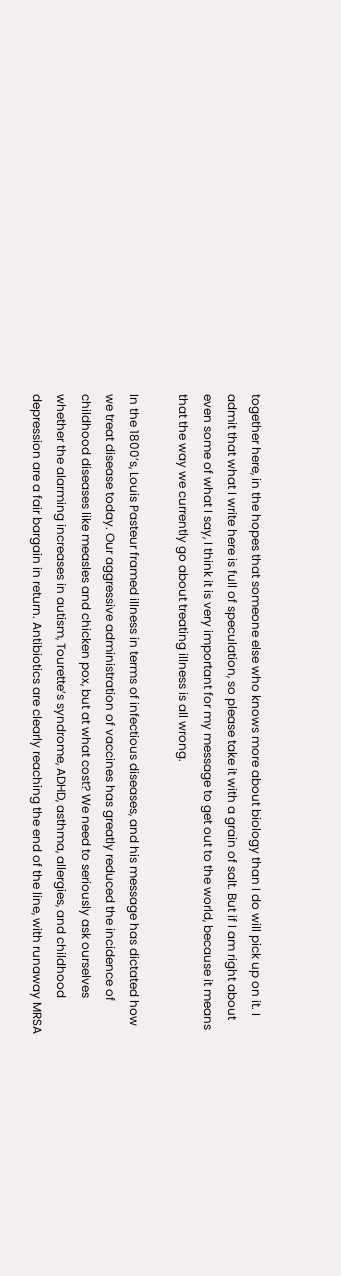together here, in the hopes that someone else who knows more about biology than I do will pick up on it. I admit that what I write here is full of speculation, so please take it with a grain of salt. But if I am right about even some of what I say, I think it is very important for my message to get out to the world, because it means that the way we currently go about treating illness is all wrong.

In the 1800’s, Louis Pasteur framed illness in terms of infectious diseases, and his message has dictated how we treat disease today. Our aggressive administration of vaccines has greatly reduced the incidence of childhood diseases like measles and chicken pox, but at what cost? We need to seriously ask ourselves whether the alarming increases in autism, Tourette’s syndrome, ADHD, asthma, allergies, and childhood depression are a fair bargain in return. Antibiotics are clearly reaching the end of the line, with runaway MRSA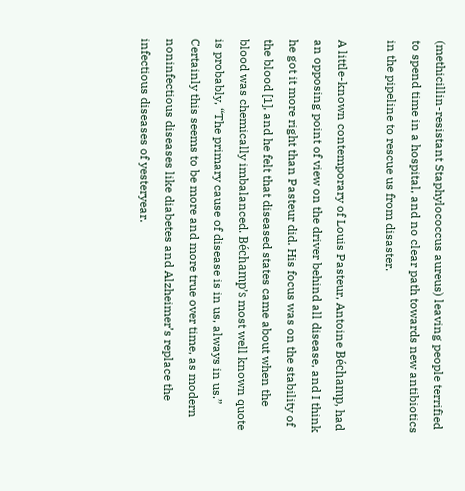(methicillin-resistant Staphylococcus aureus) leaving people terrified to spend time in a hospital, and no clear path towards new antibiotics in the pipeline to rescue us from disaster.

A little-known contemporary of Louis Pasteur, Antoine Béchamp, had an opposing point of view on the driver behind all disease, and I think he got it more right than Pasteur did. His focus was on the stability of the blood [1], and he felt that diseased states came about when the blood was chemically imbalanced. Béchamp’s most well known quote is probably, “The primary cause of disease is in us, always in us.” Certainly this seems to be more and more true over time, as modern noninfectious diseases like diabetes and Alzheimer’s replace the infectious diseases of yesteryear.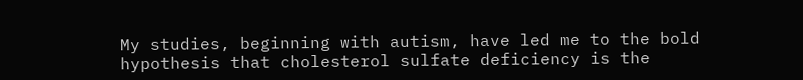My studies, beginning with autism, have led me to the bold hypothesis that cholesterol sulfate deficiency is the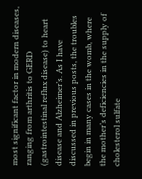most significant factor in modern diseases, ranging from arthritis to GERD (gastrointestinal reflux disease) to heart disease and Alzheimer’s. As I have discussed in previous posts, the troubles begin in many cases in the womb, where the mother’s deficiencies in the supply of cholesterol sulfate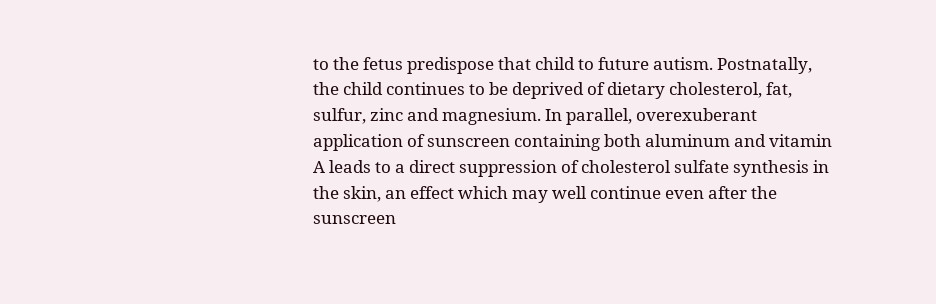to the fetus predispose that child to future autism. Postnatally, the child continues to be deprived of dietary cholesterol, fat, sulfur, zinc and magnesium. In parallel, overexuberant application of sunscreen containing both aluminum and vitamin A leads to a direct suppression of cholesterol sulfate synthesis in the skin, an effect which may well continue even after the sunscreen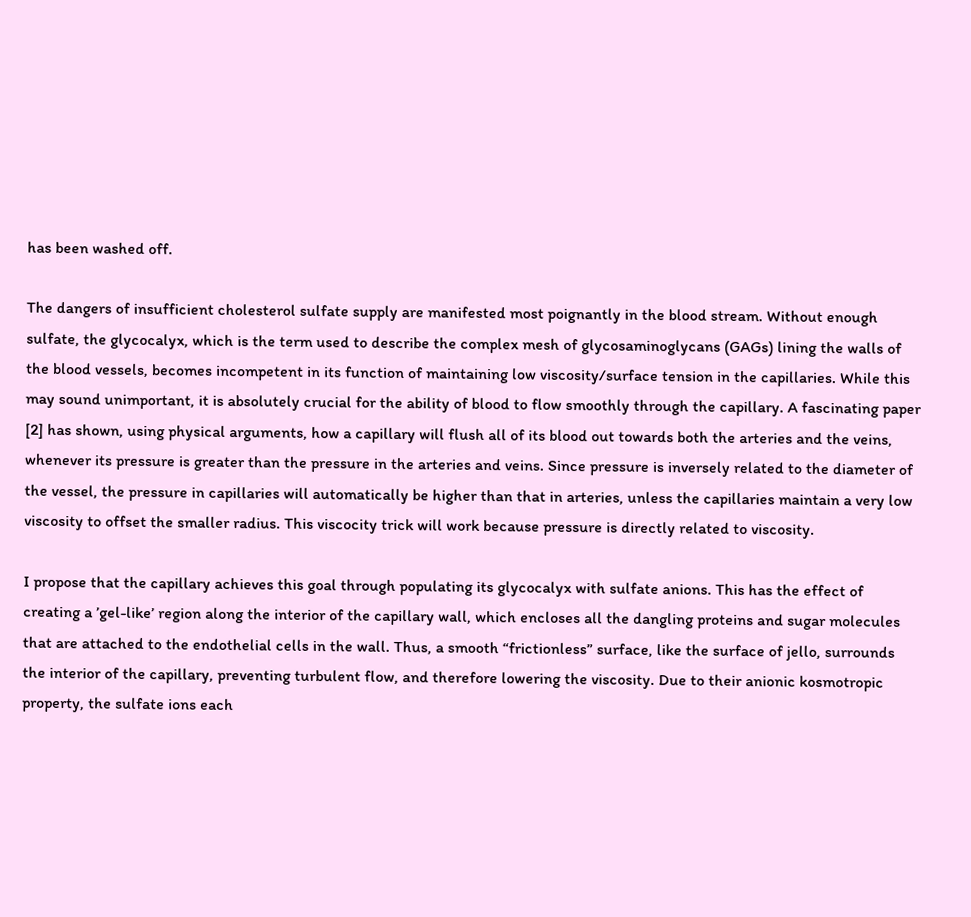has been washed off.

The dangers of insufficient cholesterol sulfate supply are manifested most poignantly in the blood stream. Without enough sulfate, the glycocalyx, which is the term used to describe the complex mesh of glycosaminoglycans (GAGs) lining the walls of the blood vessels, becomes incompetent in its function of maintaining low viscosity/surface tension in the capillaries. While this may sound unimportant, it is absolutely crucial for the ability of blood to flow smoothly through the capillary. A fascinating paper [2] has shown, using physical arguments, how a capillary will flush all of its blood out towards both the arteries and the veins, whenever its pressure is greater than the pressure in the arteries and veins. Since pressure is inversely related to the diameter of the vessel, the pressure in capillaries will automatically be higher than that in arteries, unless the capillaries maintain a very low viscosity to offset the smaller radius. This viscocity trick will work because pressure is directly related to viscosity.

I propose that the capillary achieves this goal through populating its glycocalyx with sulfate anions. This has the effect of creating a ’gel-like’ region along the interior of the capillary wall, which encloses all the dangling proteins and sugar molecules that are attached to the endothelial cells in the wall. Thus, a smooth “frictionless” surface, like the surface of jello, surrounds the interior of the capillary, preventing turbulent flow, and therefore lowering the viscosity. Due to their anionic kosmotropic property, the sulfate ions each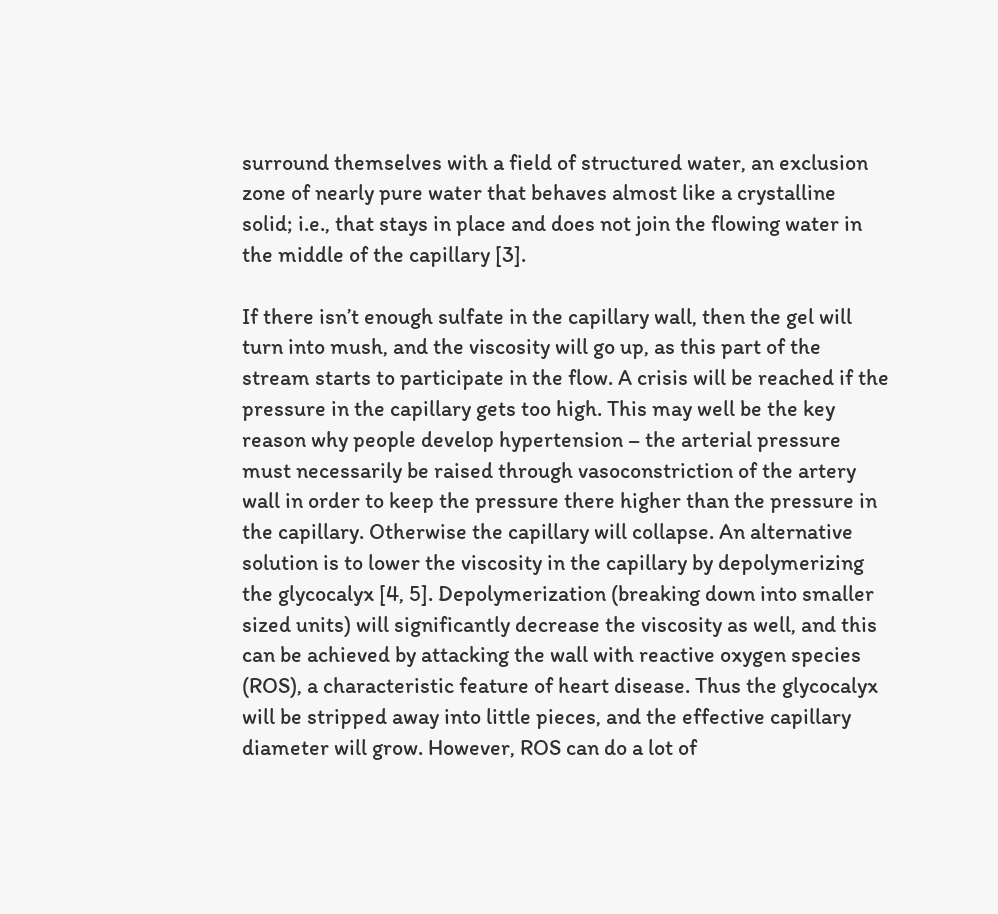surround themselves with a field of structured water, an exclusion zone of nearly pure water that behaves almost like a crystalline solid; i.e., that stays in place and does not join the flowing water in the middle of the capillary [3].

If there isn’t enough sulfate in the capillary wall, then the gel will turn into mush, and the viscosity will go up, as this part of the stream starts to participate in the flow. A crisis will be reached if the pressure in the capillary gets too high. This may well be the key reason why people develop hypertension – the arterial pressure must necessarily be raised through vasoconstriction of the artery wall in order to keep the pressure there higher than the pressure in the capillary. Otherwise the capillary will collapse. An alternative solution is to lower the viscosity in the capillary by depolymerizing the glycocalyx [4, 5]. Depolymerization (breaking down into smaller sized units) will significantly decrease the viscosity as well, and this can be achieved by attacking the wall with reactive oxygen species (ROS), a characteristic feature of heart disease. Thus the glycocalyx will be stripped away into little pieces, and the effective capillary diameter will grow. However, ROS can do a lot of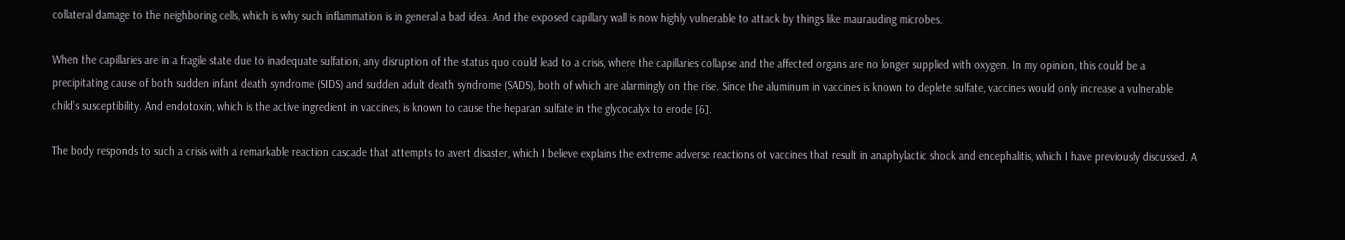collateral damage to the neighboring cells, which is why such inflammation is in general a bad idea. And the exposed capillary wall is now highly vulnerable to attack by things like maurauding microbes.

When the capillaries are in a fragile state due to inadequate sulfation, any disruption of the status quo could lead to a crisis, where the capillaries collapse and the affected organs are no longer supplied with oxygen. In my opinion, this could be a precipitating cause of both sudden infant death syndrome (SIDS) and sudden adult death syndrome (SADS), both of which are alarmingly on the rise. Since the aluminum in vaccines is known to deplete sulfate, vaccines would only increase a vulnerable child’s susceptibility. And endotoxin, which is the active ingredient in vaccines, is known to cause the heparan sulfate in the glycocalyx to erode [6].

The body responds to such a crisis with a remarkable reaction cascade that attempts to avert disaster, which I believe explains the extreme adverse reactions ot vaccines that result in anaphylactic shock and encephalitis, which I have previously discussed. A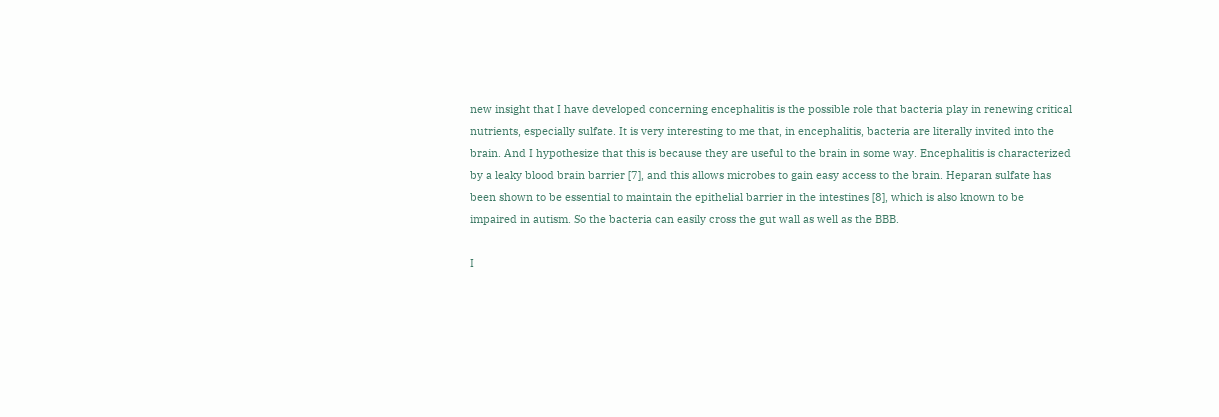new insight that I have developed concerning encephalitis is the possible role that bacteria play in renewing critical nutrients, especially sulfate. It is very interesting to me that, in encephalitis, bacteria are literally invited into the brain. And I hypothesize that this is because they are useful to the brain in some way. Encephalitis is characterized by a leaky blood brain barrier [7], and this allows microbes to gain easy access to the brain. Heparan sulfate has been shown to be essential to maintain the epithelial barrier in the intestines [8], which is also known to be impaired in autism. So the bacteria can easily cross the gut wall as well as the BBB.

I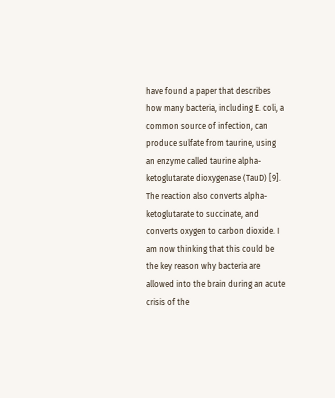have found a paper that describes how many bacteria, including E. coli, a common source of infection, can produce sulfate from taurine, using an enzyme called taurine alpha-ketoglutarate dioxygenase (TauD) [9]. The reaction also converts alpha-ketoglutarate to succinate, and converts oxygen to carbon dioxide. I am now thinking that this could be the key reason why bacteria are allowed into the brain during an acute crisis of the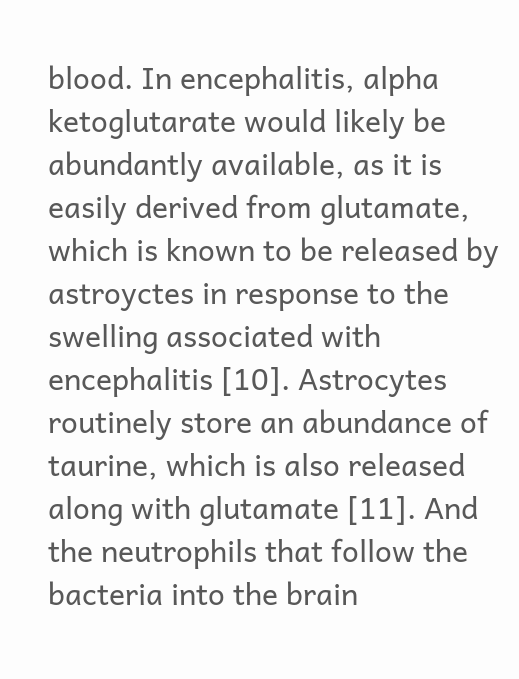blood. In encephalitis, alpha ketoglutarate would likely be abundantly available, as it is easily derived from glutamate, which is known to be released by astroyctes in response to the swelling associated with encephalitis [10]. Astrocytes routinely store an abundance of taurine, which is also released along with glutamate [11]. And the neutrophils that follow the bacteria into the brain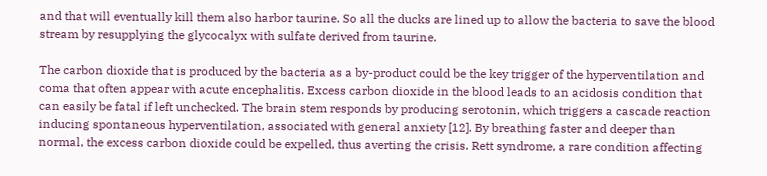and that will eventually kill them also harbor taurine. So all the ducks are lined up to allow the bacteria to save the blood stream by resupplying the glycocalyx with sulfate derived from taurine.

The carbon dioxide that is produced by the bacteria as a by-product could be the key trigger of the hyperventilation and coma that often appear with acute encephalitis. Excess carbon dioxide in the blood leads to an acidosis condition that can easily be fatal if left unchecked. The brain stem responds by producing serotonin, which triggers a cascade reaction inducing spontaneous hyperventilation, associated with general anxiety [12]. By breathing faster and deeper than normal, the excess carbon dioxide could be expelled, thus averting the crisis. Rett syndrome, a rare condition affecting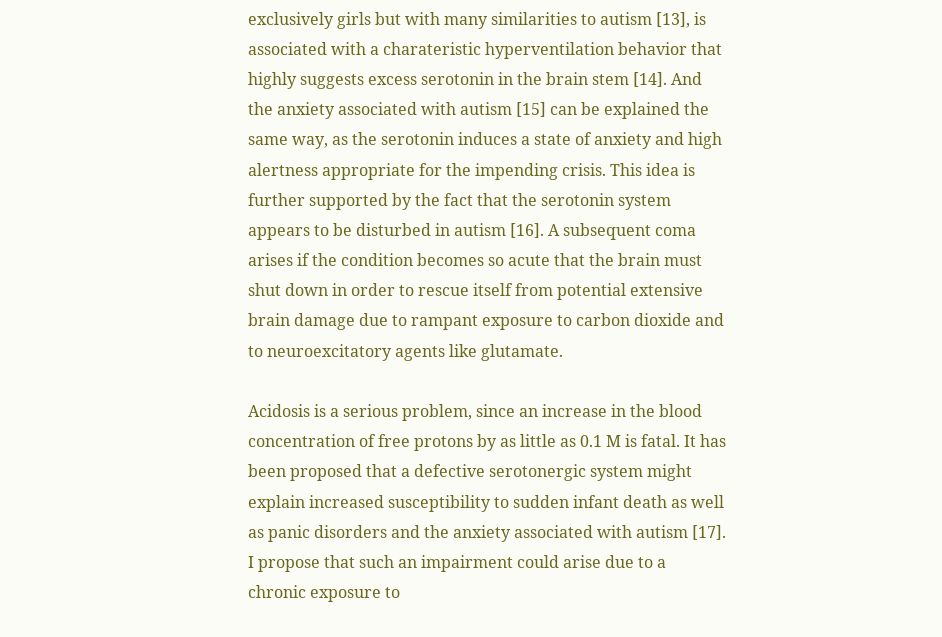exclusively girls but with many similarities to autism [13], is associated with a charateristic hyperventilation behavior that highly suggests excess serotonin in the brain stem [14]. And the anxiety associated with autism [15] can be explained the same way, as the serotonin induces a state of anxiety and high alertness appropriate for the impending crisis. This idea is further supported by the fact that the serotonin system appears to be disturbed in autism [16]. A subsequent coma arises if the condition becomes so acute that the brain must shut down in order to rescue itself from potential extensive brain damage due to rampant exposure to carbon dioxide and to neuroexcitatory agents like glutamate.

Acidosis is a serious problem, since an increase in the blood concentration of free protons by as little as 0.1 M is fatal. It has been proposed that a defective serotonergic system might explain increased susceptibility to sudden infant death as well as panic disorders and the anxiety associated with autism [17]. I propose that such an impairment could arise due to a chronic exposure to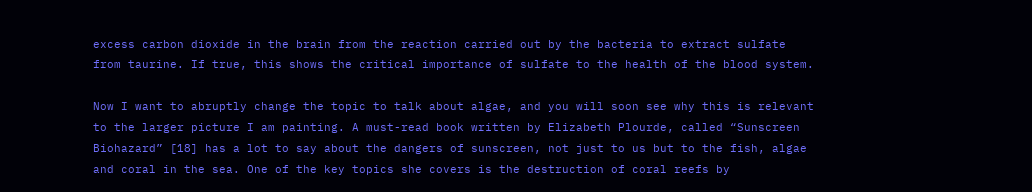excess carbon dioxide in the brain from the reaction carried out by the bacteria to extract sulfate from taurine. If true, this shows the critical importance of sulfate to the health of the blood system.

Now I want to abruptly change the topic to talk about algae, and you will soon see why this is relevant to the larger picture I am painting. A must-read book written by Elizabeth Plourde, called “Sunscreen Biohazard” [18] has a lot to say about the dangers of sunscreen, not just to us but to the fish, algae and coral in the sea. One of the key topics she covers is the destruction of coral reefs by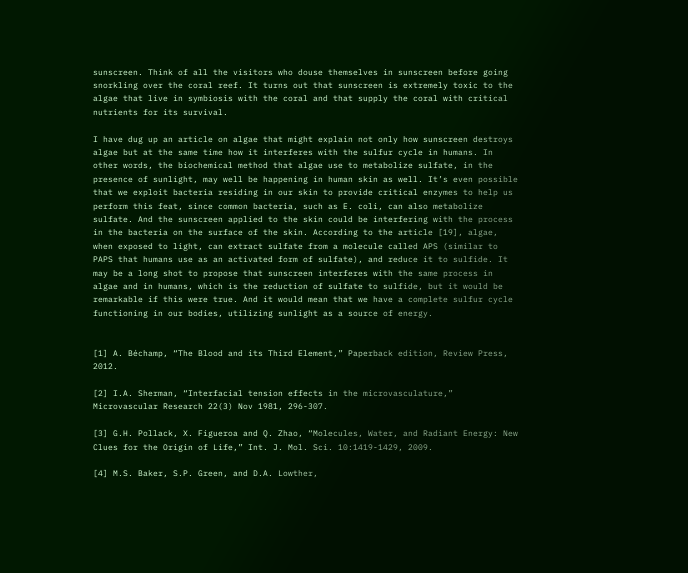sunscreen. Think of all the visitors who douse themselves in sunscreen before going snorkling over the coral reef. It turns out that sunscreen is extremely toxic to the algae that live in symbiosis with the coral and that supply the coral with critical nutrients for its survival.

I have dug up an article on algae that might explain not only how sunscreen destroys algae but at the same time how it interferes with the sulfur cycle in humans. In other words, the biochemical method that algae use to metabolize sulfate, in the presence of sunlight, may well be happening in human skin as well. It’s even possible that we exploit bacteria residing in our skin to provide critical enzymes to help us perform this feat, since common bacteria, such as E. coli, can also metabolize sulfate. And the sunscreen applied to the skin could be interfering with the process in the bacteria on the surface of the skin. According to the article [19], algae, when exposed to light, can extract sulfate from a molecule called APS (similar to PAPS that humans use as an activated form of sulfate), and reduce it to sulfide. It may be a long shot to propose that sunscreen interferes with the same process in algae and in humans, which is the reduction of sulfate to sulfide, but it would be remarkable if this were true. And it would mean that we have a complete sulfur cycle functioning in our bodies, utilizing sunlight as a source of energy.


[1] A. Béchamp, “The Blood and its Third Element,” Paperback edition, Review Press, 2012.

[2] I.A. Sherman, “Interfacial tension effects in the microvasculature,” Microvascular Research 22(3) Nov 1981, 296-307.

[3] G.H. Pollack, X. Figueroa and Q. Zhao, “Molecules, Water, and Radiant Energy: New Clues for the Origin of Life,” Int. J. Mol. Sci. 10:1419-1429, 2009.

[4] M.S. Baker, S.P. Green, and D.A. Lowther,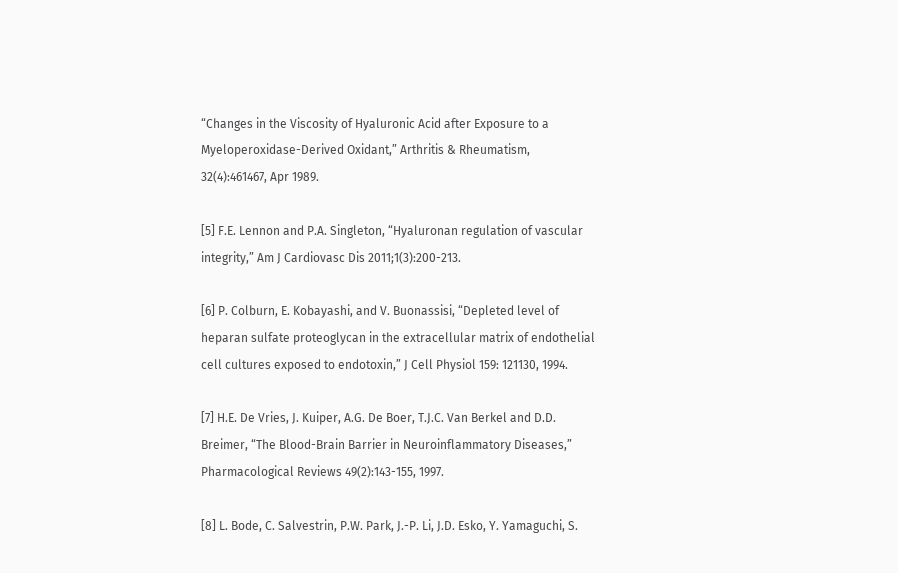“Changes in the Viscosity of Hyaluronic Acid after Exposure to a Myeloperoxidase-Derived Oxidant,” Arthritis & Rheumatism, 32(4):461467, Apr 1989.

[5] F.E. Lennon and P.A. Singleton, “Hyaluronan regulation of vascular integrity,” Am J Cardiovasc Dis 2011;1(3):200-213.

[6] P. Colburn, E. Kobayashi, and V. Buonassisi, “Depleted level of heparan sulfate proteoglycan in the extracellular matrix of endothelial cell cultures exposed to endotoxin,” J Cell Physiol 159: 121130, 1994.

[7] H.E. De Vries, J. Kuiper, A.G. De Boer, T.J.C. Van Berkel and D.D. Breimer, “The Blood-Brain Barrier in Neuroinflammatory Diseases,” Pharmacological Reviews 49(2):143-155, 1997.

[8] L. Bode, C. Salvestrin, P.W. Park, J.-P. Li, J.D. Esko, Y. Yamaguchi, S.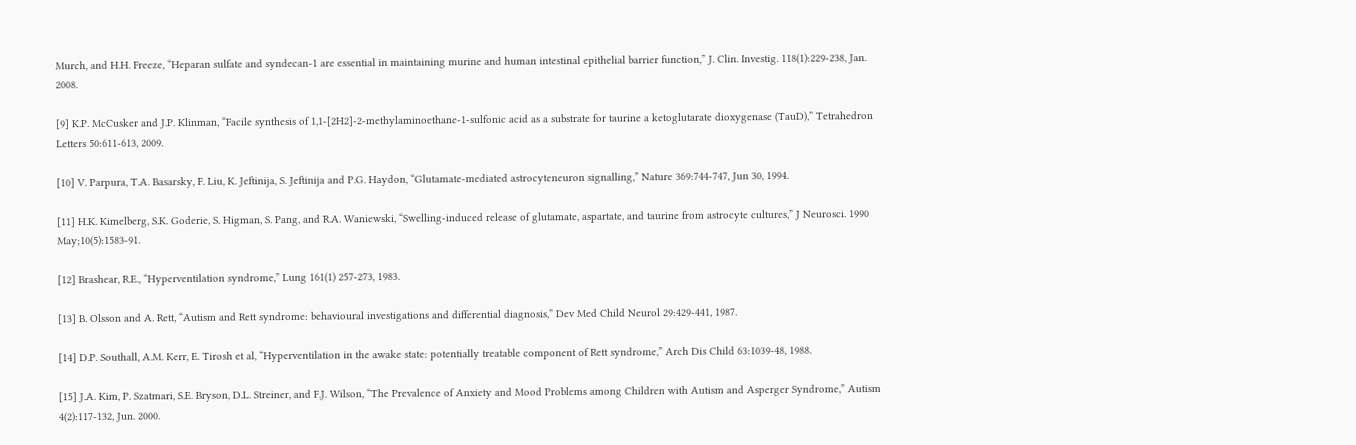Murch, and H.H. Freeze, “Heparan sulfate and syndecan-1 are essential in maintaining murine and human intestinal epithelial barrier function,” J. Clin. Investig. 118(1):229-238, Jan. 2008.

[9] K.P. McCusker and J.P. Klinman, “Facile synthesis of 1,1-[2H2]-2-methylaminoethane-1-sulfonic acid as a substrate for taurine a ketoglutarate dioxygenase (TauD),” Tetrahedron Letters 50:611-613, 2009.

[10] V. Parpura, T.A. Basarsky, F. Liu, K. Jeftinija, S. Jeftinija and P.G. Haydon, “Glutamate-mediated astrocyteneuron signalling,” Nature 369:744-747, Jun 30, 1994.

[11] H.K. Kimelberg, S.K. Goderie, S. Higman, S. Pang, and R.A. Waniewski, “Swelling-induced release of glutamate, aspartate, and taurine from astrocyte cultures,” J Neurosci. 1990 May;10(5):1583-91.

[12] Brashear, R.E., “Hyperventilation syndrome,” Lung 161(1) 257-273, 1983.

[13] B. Olsson and A. Rett, “Autism and Rett syndrome: behavioural investigations and differential diagnosis,” Dev Med Child Neurol 29:429-441, 1987.

[14] D.P. Southall, A.M. Kerr, E. Tirosh et al, “Hyperventilation in the awake state: potentially treatable component of Rett syndrome,” Arch Dis Child 63:1039-48, 1988.

[15] J.A. Kim, P. Szatmari, S.E. Bryson, D.L. Streiner, and F.J. Wilson, “The Prevalence of Anxiety and Mood Problems among Children with Autism and Asperger Syndrome,” Autism 4(2):117-132, Jun. 2000.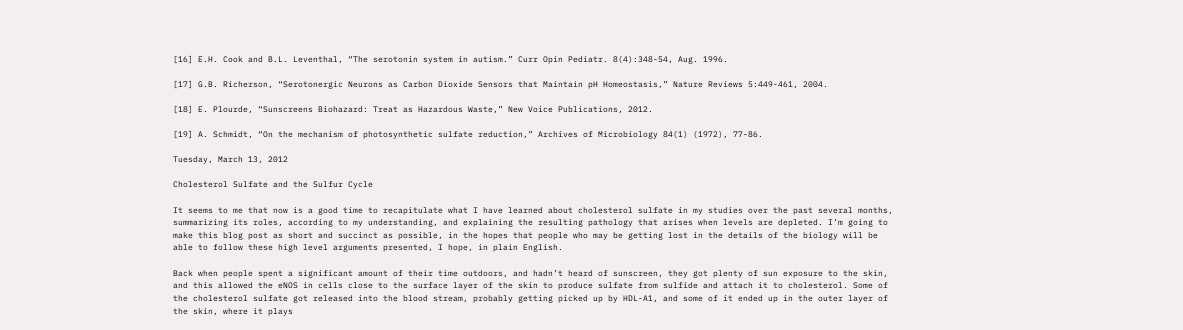[16] E.H. Cook and B.L. Leventhal, “The serotonin system in autism.” Curr Opin Pediatr. 8(4):348-54, Aug. 1996.

[17] G.B. Richerson, “Serotonergic Neurons as Carbon Dioxide Sensors that Maintain pH Homeostasis,” Nature Reviews 5:449-461, 2004.

[18] E. Plourde, “Sunscreens Biohazard: Treat as Hazardous Waste,” New Voice Publications, 2012.

[19] A. Schmidt, “On the mechanism of photosynthetic sulfate reduction,” Archives of Microbiology 84(1) (1972), 77-86.

Tuesday, March 13, 2012

Cholesterol Sulfate and the Sulfur Cycle

It seems to me that now is a good time to recapitulate what I have learned about cholesterol sulfate in my studies over the past several months, summarizing its roles, according to my understanding, and explaining the resulting pathology that arises when levels are depleted. I’m going to make this blog post as short and succinct as possible, in the hopes that people who may be getting lost in the details of the biology will be able to follow these high level arguments presented, I hope, in plain English.

Back when people spent a significant amount of their time outdoors, and hadn’t heard of sunscreen, they got plenty of sun exposure to the skin, and this allowed the eNOS in cells close to the surface layer of the skin to produce sulfate from sulfide and attach it to cholesterol. Some of the cholesterol sulfate got released into the blood stream, probably getting picked up by HDL-A1, and some of it ended up in the outer layer of the skin, where it plays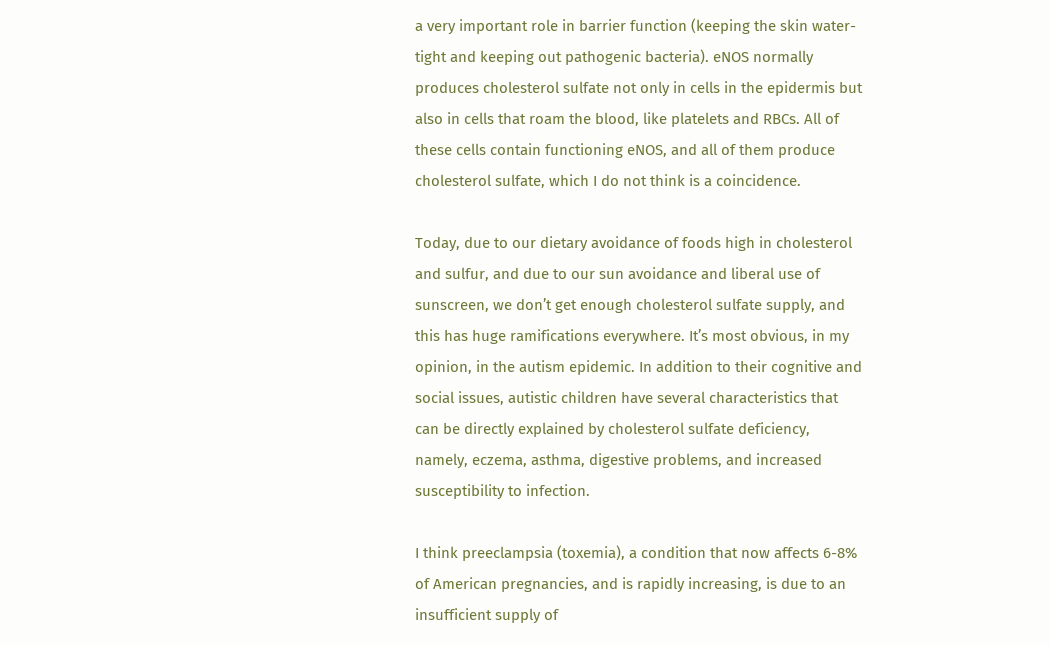a very important role in barrier function (keeping the skin water-tight and keeping out pathogenic bacteria). eNOS normally produces cholesterol sulfate not only in cells in the epidermis but also in cells that roam the blood, like platelets and RBCs. All of these cells contain functioning eNOS, and all of them produce cholesterol sulfate, which I do not think is a coincidence.

Today, due to our dietary avoidance of foods high in cholesterol and sulfur, and due to our sun avoidance and liberal use of sunscreen, we don’t get enough cholesterol sulfate supply, and this has huge ramifications everywhere. It’s most obvious, in my opinion, in the autism epidemic. In addition to their cognitive and social issues, autistic children have several characteristics that can be directly explained by cholesterol sulfate deficiency, namely, eczema, asthma, digestive problems, and increased susceptibility to infection.

I think preeclampsia (toxemia), a condition that now affects 6-8% of American pregnancies, and is rapidly increasing, is due to an insufficient supply of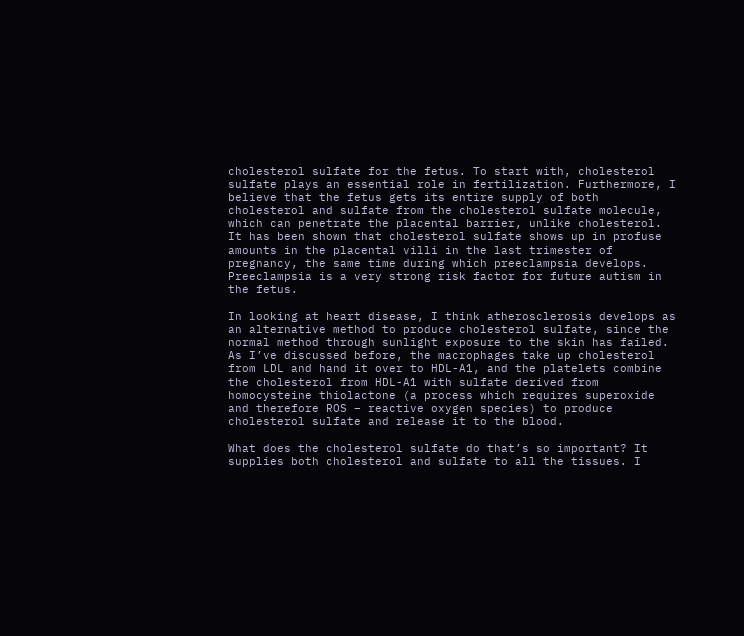cholesterol sulfate for the fetus. To start with, cholesterol sulfate plays an essential role in fertilization. Furthermore, I believe that the fetus gets its entire supply of both cholesterol and sulfate from the cholesterol sulfate molecule, which can penetrate the placental barrier, unlike cholesterol. It has been shown that cholesterol sulfate shows up in profuse amounts in the placental villi in the last trimester of pregnancy, the same time during which preeclampsia develops. Preeclampsia is a very strong risk factor for future autism in the fetus.

In looking at heart disease, I think atherosclerosis develops as an alternative method to produce cholesterol sulfate, since the normal method through sunlight exposure to the skin has failed. As I’ve discussed before, the macrophages take up cholesterol from LDL and hand it over to HDL-A1, and the platelets combine the cholesterol from HDL-A1 with sulfate derived from homocysteine thiolactone (a process which requires superoxide and therefore ROS – reactive oxygen species) to produce cholesterol sulfate and release it to the blood.

What does the cholesterol sulfate do that’s so important? It supplies both cholesterol and sulfate to all the tissues. I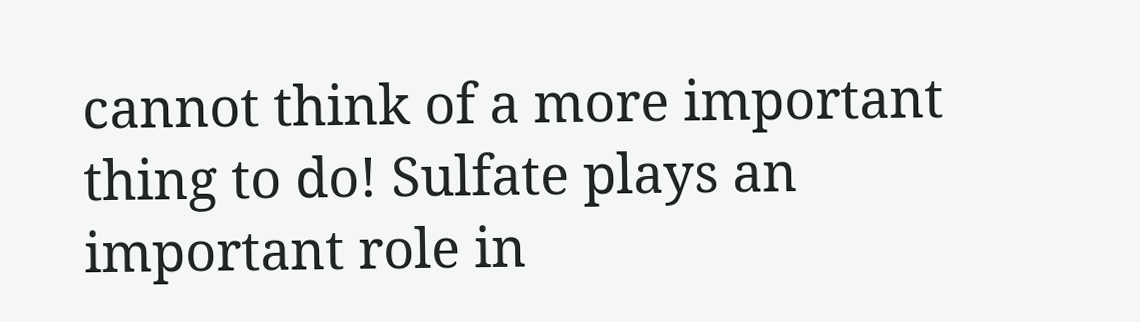cannot think of a more important thing to do! Sulfate plays an important role in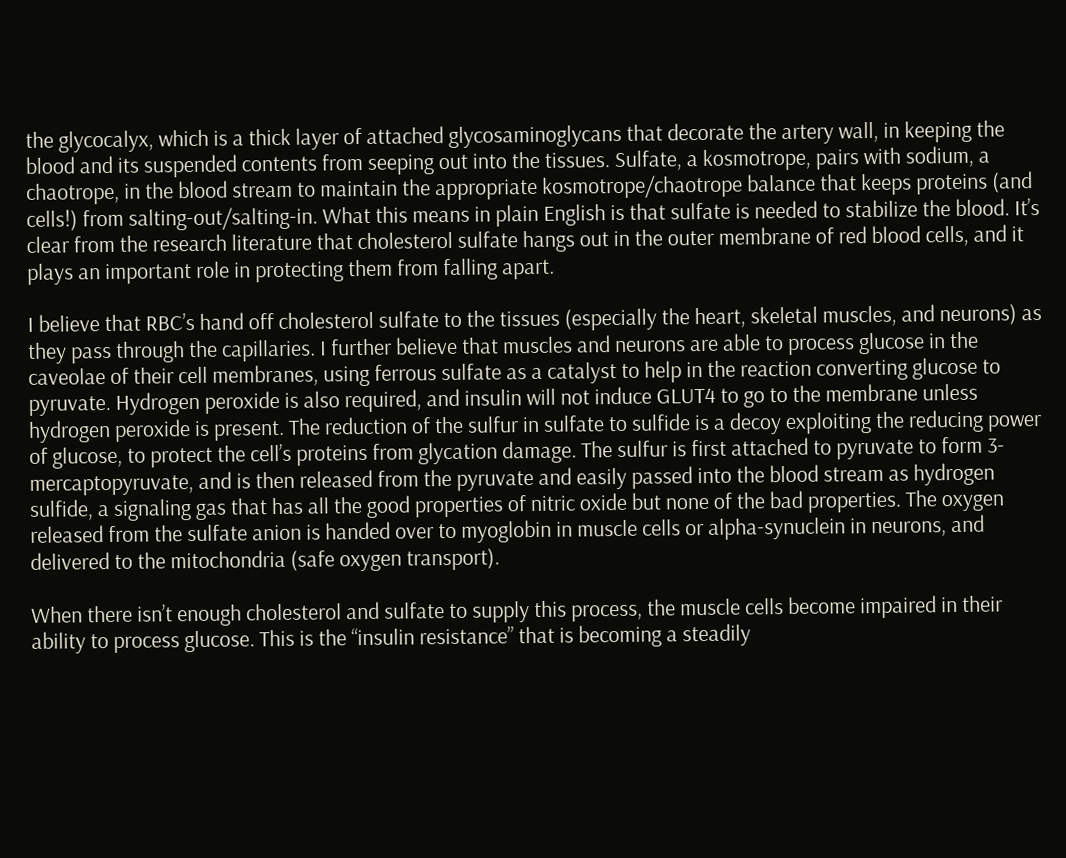the glycocalyx, which is a thick layer of attached glycosaminoglycans that decorate the artery wall, in keeping the blood and its suspended contents from seeping out into the tissues. Sulfate, a kosmotrope, pairs with sodium, a chaotrope, in the blood stream to maintain the appropriate kosmotrope/chaotrope balance that keeps proteins (and cells!) from salting-out/salting-in. What this means in plain English is that sulfate is needed to stabilize the blood. It’s clear from the research literature that cholesterol sulfate hangs out in the outer membrane of red blood cells, and it plays an important role in protecting them from falling apart.

I believe that RBC’s hand off cholesterol sulfate to the tissues (especially the heart, skeletal muscles, and neurons) as they pass through the capillaries. I further believe that muscles and neurons are able to process glucose in the caveolae of their cell membranes, using ferrous sulfate as a catalyst to help in the reaction converting glucose to pyruvate. Hydrogen peroxide is also required, and insulin will not induce GLUT4 to go to the membrane unless hydrogen peroxide is present. The reduction of the sulfur in sulfate to sulfide is a decoy exploiting the reducing power of glucose, to protect the cell’s proteins from glycation damage. The sulfur is first attached to pyruvate to form 3-mercaptopyruvate, and is then released from the pyruvate and easily passed into the blood stream as hydrogen sulfide, a signaling gas that has all the good properties of nitric oxide but none of the bad properties. The oxygen released from the sulfate anion is handed over to myoglobin in muscle cells or alpha-synuclein in neurons, and delivered to the mitochondria (safe oxygen transport).

When there isn’t enough cholesterol and sulfate to supply this process, the muscle cells become impaired in their ability to process glucose. This is the “insulin resistance” that is becoming a steadily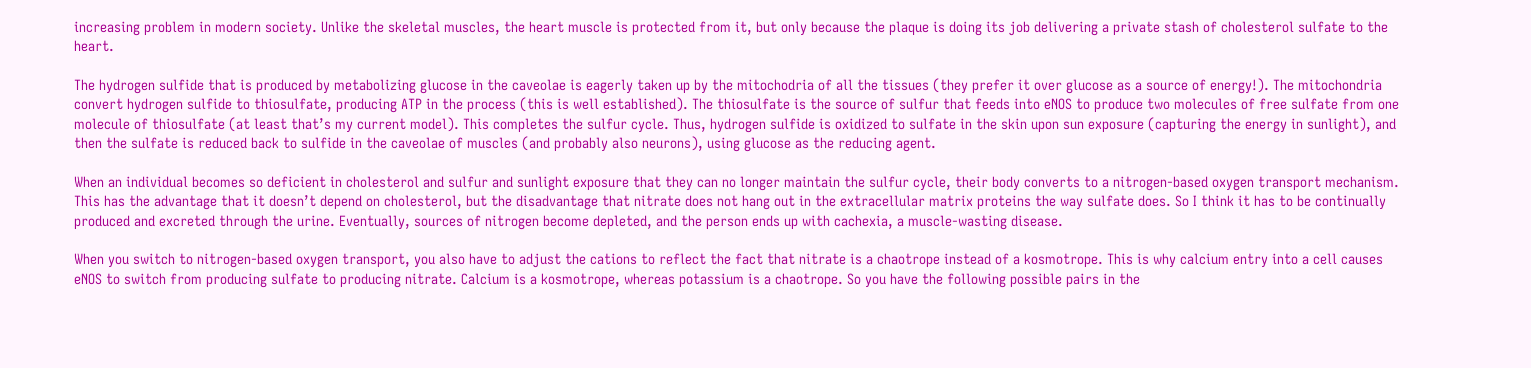increasing problem in modern society. Unlike the skeletal muscles, the heart muscle is protected from it, but only because the plaque is doing its job delivering a private stash of cholesterol sulfate to the heart.

The hydrogen sulfide that is produced by metabolizing glucose in the caveolae is eagerly taken up by the mitochodria of all the tissues (they prefer it over glucose as a source of energy!). The mitochondria convert hydrogen sulfide to thiosulfate, producing ATP in the process (this is well established). The thiosulfate is the source of sulfur that feeds into eNOS to produce two molecules of free sulfate from one molecule of thiosulfate (at least that’s my current model). This completes the sulfur cycle. Thus, hydrogen sulfide is oxidized to sulfate in the skin upon sun exposure (capturing the energy in sunlight), and then the sulfate is reduced back to sulfide in the caveolae of muscles (and probably also neurons), using glucose as the reducing agent.

When an individual becomes so deficient in cholesterol and sulfur and sunlight exposure that they can no longer maintain the sulfur cycle, their body converts to a nitrogen-based oxygen transport mechanism. This has the advantage that it doesn’t depend on cholesterol, but the disadvantage that nitrate does not hang out in the extracellular matrix proteins the way sulfate does. So I think it has to be continually produced and excreted through the urine. Eventually, sources of nitrogen become depleted, and the person ends up with cachexia, a muscle-wasting disease.

When you switch to nitrogen-based oxygen transport, you also have to adjust the cations to reflect the fact that nitrate is a chaotrope instead of a kosmotrope. This is why calcium entry into a cell causes eNOS to switch from producing sulfate to producing nitrate. Calcium is a kosmotrope, whereas potassium is a chaotrope. So you have the following possible pairs in the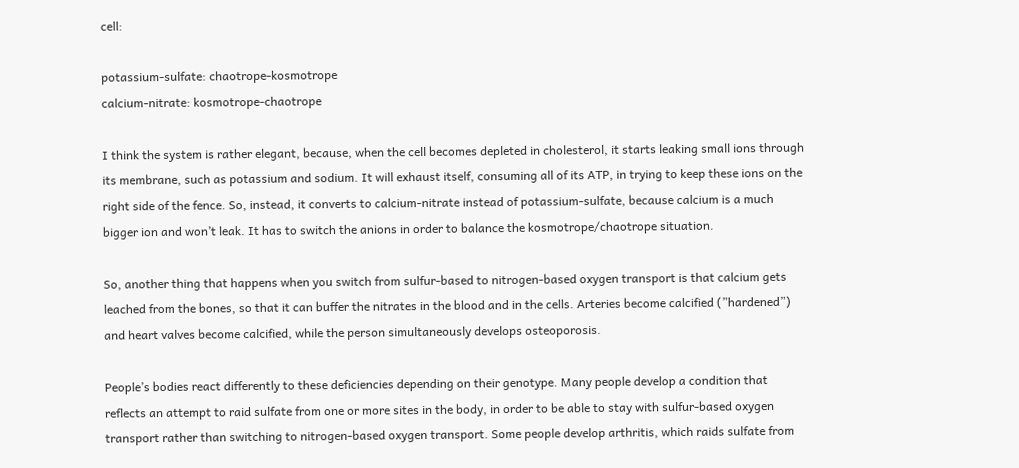cell:

potassium-sulfate: chaotrope-kosmotrope
calcium-nitrate: kosmotrope-chaotrope

I think the system is rather elegant, because, when the cell becomes depleted in cholesterol, it starts leaking small ions through its membrane, such as potassium and sodium. It will exhaust itself, consuming all of its ATP, in trying to keep these ions on the right side of the fence. So, instead, it converts to calcium-nitrate instead of potassium-sulfate, because calcium is a much bigger ion and won’t leak. It has to switch the anions in order to balance the kosmotrope/chaotrope situation.

So, another thing that happens when you switch from sulfur-based to nitrogen-based oxygen transport is that calcium gets leached from the bones, so that it can buffer the nitrates in the blood and in the cells. Arteries become calcified (”hardened”) and heart valves become calcified, while the person simultaneously develops osteoporosis.

People’s bodies react differently to these deficiencies depending on their genotype. Many people develop a condition that reflects an attempt to raid sulfate from one or more sites in the body, in order to be able to stay with sulfur-based oxygen transport rather than switching to nitrogen-based oxygen transport. Some people develop arthritis, which raids sulfate from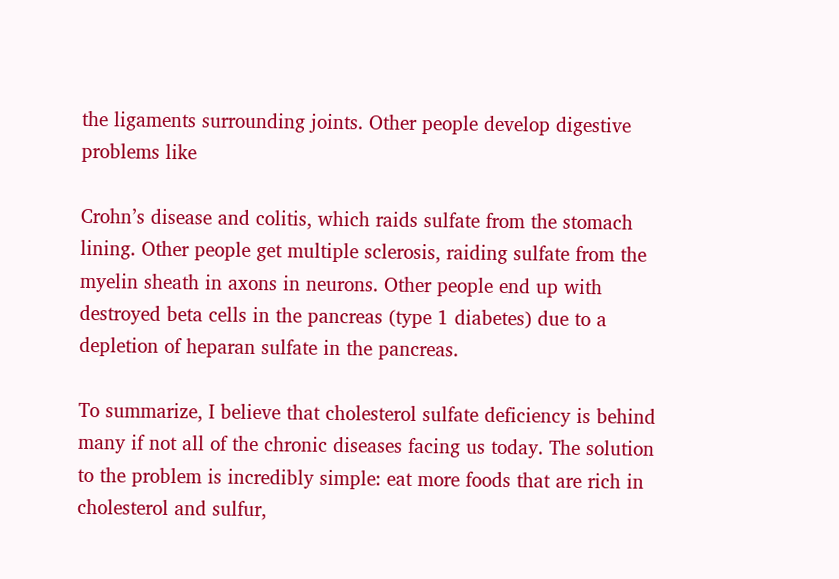the ligaments surrounding joints. Other people develop digestive problems like

Crohn’s disease and colitis, which raids sulfate from the stomach lining. Other people get multiple sclerosis, raiding sulfate from the myelin sheath in axons in neurons. Other people end up with destroyed beta cells in the pancreas (type 1 diabetes) due to a depletion of heparan sulfate in the pancreas.

To summarize, I believe that cholesterol sulfate deficiency is behind many if not all of the chronic diseases facing us today. The solution to the problem is incredibly simple: eat more foods that are rich in cholesterol and sulfur,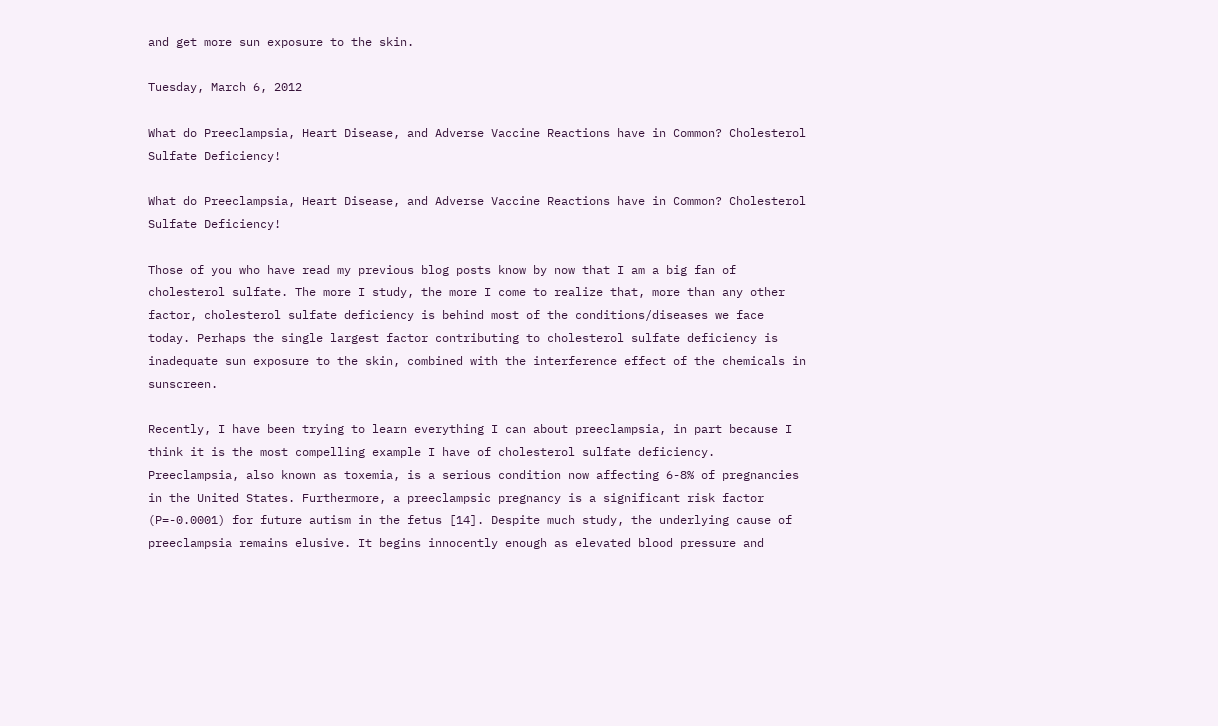and get more sun exposure to the skin.

Tuesday, March 6, 2012

What do Preeclampsia, Heart Disease, and Adverse Vaccine Reactions have in Common? Cholesterol Sulfate Deficiency!

What do Preeclampsia, Heart Disease, and Adverse Vaccine Reactions have in Common? Cholesterol Sulfate Deficiency!

Those of you who have read my previous blog posts know by now that I am a big fan of cholesterol sulfate. The more I study, the more I come to realize that, more than any other factor, cholesterol sulfate deficiency is behind most of the conditions/diseases we face today. Perhaps the single largest factor contributing to cholesterol sulfate deficiency is inadequate sun exposure to the skin, combined with the interference effect of the chemicals in sunscreen.

Recently, I have been trying to learn everything I can about preeclampsia, in part because I think it is the most compelling example I have of cholesterol sulfate deficiency. Preeclampsia, also known as toxemia, is a serious condition now affecting 6-8% of pregnancies in the United States. Furthermore, a preeclampsic pregnancy is a significant risk factor (P=-0.0001) for future autism in the fetus [14]. Despite much study, the underlying cause of preeclampsia remains elusive. It begins innocently enough as elevated blood pressure and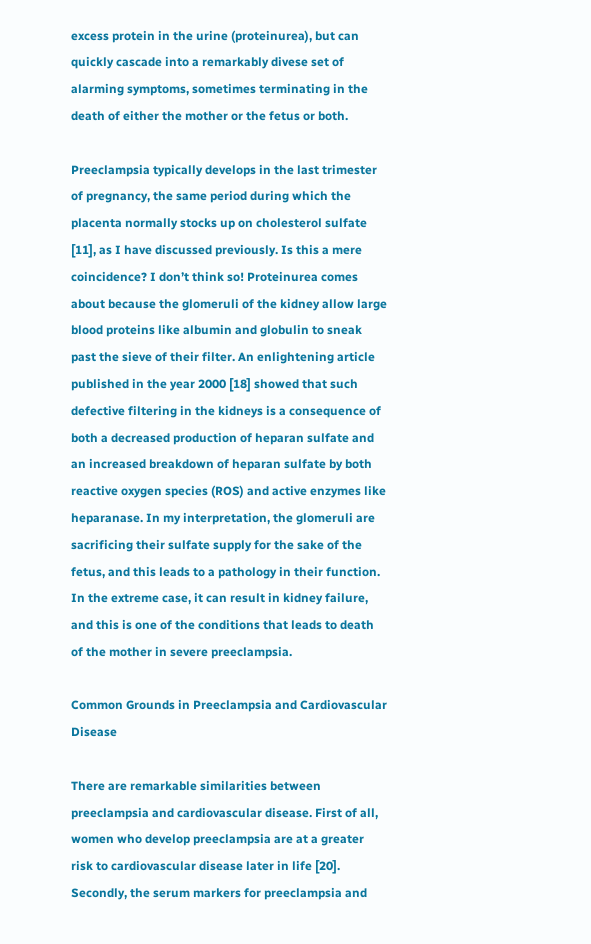excess protein in the urine (proteinurea), but can quickly cascade into a remarkably divese set of alarming symptoms, sometimes terminating in the death of either the mother or the fetus or both.

Preeclampsia typically develops in the last trimester of pregnancy, the same period during which the placenta normally stocks up on cholesterol sulfate [11], as I have discussed previously. Is this a mere coincidence? I don’t think so! Proteinurea comes about because the glomeruli of the kidney allow large blood proteins like albumin and globulin to sneak past the sieve of their filter. An enlightening article published in the year 2000 [18] showed that such defective filtering in the kidneys is a consequence of both a decreased production of heparan sulfate and an increased breakdown of heparan sulfate by both reactive oxygen species (ROS) and active enzymes like heparanase. In my interpretation, the glomeruli are sacrificing their sulfate supply for the sake of the fetus, and this leads to a pathology in their function. In the extreme case, it can result in kidney failure, and this is one of the conditions that leads to death of the mother in severe preeclampsia.

Common Grounds in Preeclampsia and Cardiovascular Disease

There are remarkable similarities between preeclampsia and cardiovascular disease. First of all, women who develop preeclampsia are at a greater risk to cardiovascular disease later in life [20]. Secondly, the serum markers for preeclampsia and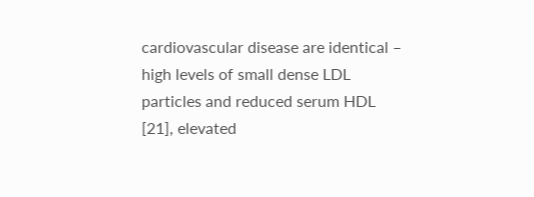cardiovascular disease are identical – high levels of small dense LDL particles and reduced serum HDL [21], elevated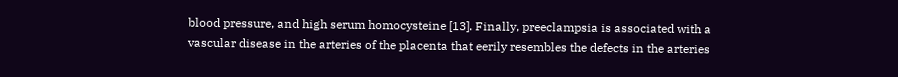blood pressure, and high serum homocysteine [13]. Finally, preeclampsia is associated with a vascular disease in the arteries of the placenta that eerily resembles the defects in the arteries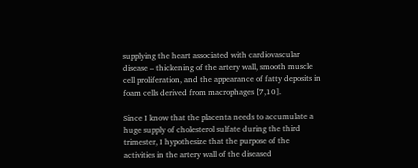supplying the heart associated with cardiovascular disease – thickening of the artery wall, smooth muscle cell proliferation, and the appearance of fatty deposits in foam cells derived from macrophages [7,10].

Since I know that the placenta needs to accumulate a huge supply of cholesterol sulfate during the third trimester, I hypothesize that the purpose of the activities in the artery wall of the diseased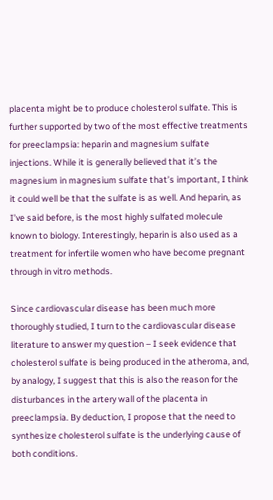placenta might be to produce cholesterol sulfate. This is further supported by two of the most effective treatments for preeclampsia: heparin and magnesium sulfate injections. While it is generally believed that it’s the magnesium in magnesium sulfate that’s important, I think it could well be that the sulfate is as well. And heparin, as I’ve said before, is the most highly sulfated molecule known to biology. Interestingly, heparin is also used as a treatment for infertile women who have become pregnant through in vitro methods.

Since cardiovascular disease has been much more thoroughly studied, I turn to the cardiovascular disease literature to answer my question – I seek evidence that cholesterol sulfate is being produced in the atheroma, and, by analogy, I suggest that this is also the reason for the disturbances in the artery wall of the placenta in preeclampsia. By deduction, I propose that the need to synthesize cholesterol sulfate is the underlying cause of both conditions.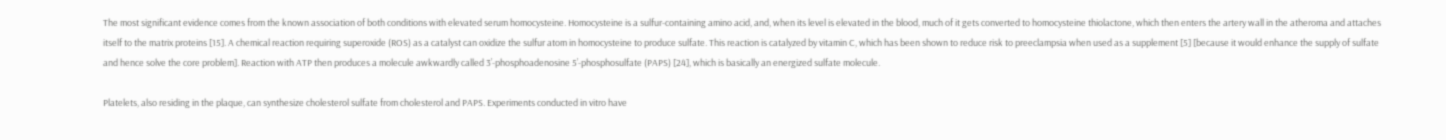The most significant evidence comes from the known association of both conditions with elevated serum homocysteine. Homocysteine is a sulfur-containing amino acid, and, when its level is elevated in the blood, much of it gets converted to homocysteine thiolactone, which then enters the artery wall in the atheroma and attaches itself to the matrix proteins [15]. A chemical reaction requiring superoxide (ROS) as a catalyst can oxidize the sulfur atom in homocysteine to produce sulfate. This reaction is catalyzed by vitamin C, which has been shown to reduce risk to preeclampsia when used as a supplement [5] [because it would enhance the supply of sulfate and hence solve the core problem]. Reaction with ATP then produces a molecule awkwardly called 3’-phosphoadenosine 5’-phosphosulfate (PAPS) [24], which is basically an energized sulfate molecule.

Platelets, also residing in the plaque, can synthesize cholesterol sulfate from cholesterol and PAPS. Experiments conducted in vitro have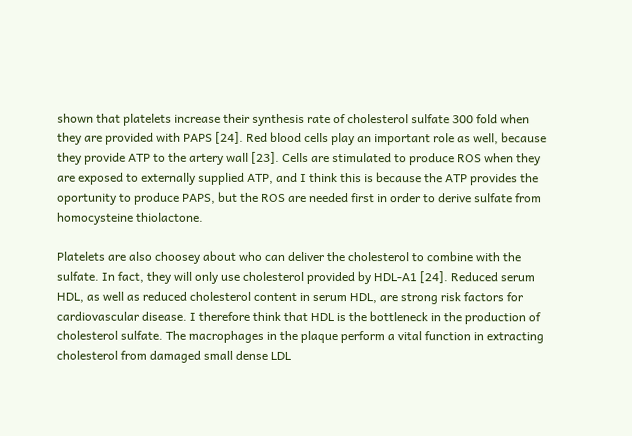shown that platelets increase their synthesis rate of cholesterol sulfate 300 fold when they are provided with PAPS [24]. Red blood cells play an important role as well, because they provide ATP to the artery wall [23]. Cells are stimulated to produce ROS when they are exposed to externally supplied ATP, and I think this is because the ATP provides the oportunity to produce PAPS, but the ROS are needed first in order to derive sulfate from homocysteine thiolactone.

Platelets are also choosey about who can deliver the cholesterol to combine with the sulfate. In fact, they will only use cholesterol provided by HDL-A1 [24]. Reduced serum HDL, as well as reduced cholesterol content in serum HDL, are strong risk factors for cardiovascular disease. I therefore think that HDL is the bottleneck in the production of cholesterol sulfate. The macrophages in the plaque perform a vital function in extracting cholesterol from damaged small dense LDL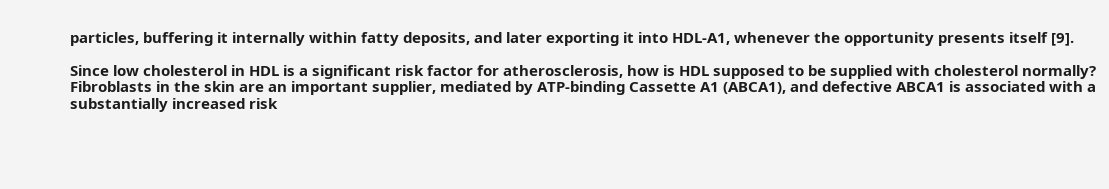particles, buffering it internally within fatty deposits, and later exporting it into HDL-A1, whenever the opportunity presents itself [9].

Since low cholesterol in HDL is a significant risk factor for atherosclerosis, how is HDL supposed to be supplied with cholesterol normally? Fibroblasts in the skin are an important supplier, mediated by ATP-binding Cassette A1 (ABCA1), and defective ABCA1 is associated with a substantially increased risk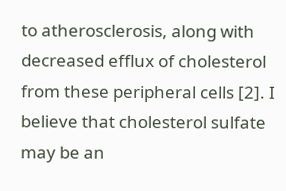to atherosclerosis, along with decreased efflux of cholesterol from these peripheral cells [2]. I believe that cholesterol sulfate may be an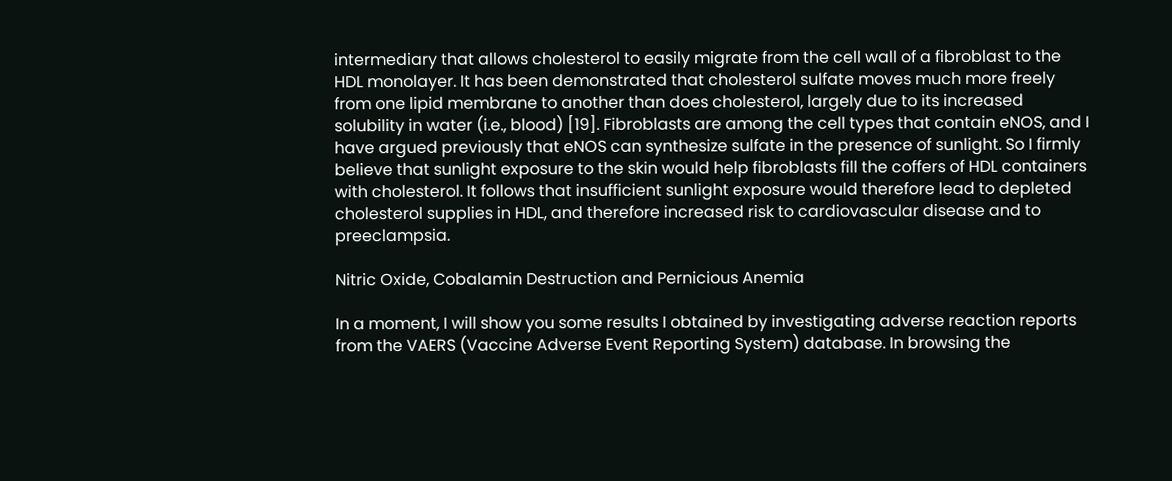intermediary that allows cholesterol to easily migrate from the cell wall of a fibroblast to the HDL monolayer. It has been demonstrated that cholesterol sulfate moves much more freely from one lipid membrane to another than does cholesterol, largely due to its increased solubility in water (i.e., blood) [19]. Fibroblasts are among the cell types that contain eNOS, and I have argued previously that eNOS can synthesize sulfate in the presence of sunlight. So I firmly believe that sunlight exposure to the skin would help fibroblasts fill the coffers of HDL containers with cholesterol. It follows that insufficient sunlight exposure would therefore lead to depleted cholesterol supplies in HDL, and therefore increased risk to cardiovascular disease and to preeclampsia.

Nitric Oxide, Cobalamin Destruction and Pernicious Anemia

In a moment, I will show you some results I obtained by investigating adverse reaction reports from the VAERS (Vaccine Adverse Event Reporting System) database. In browsing the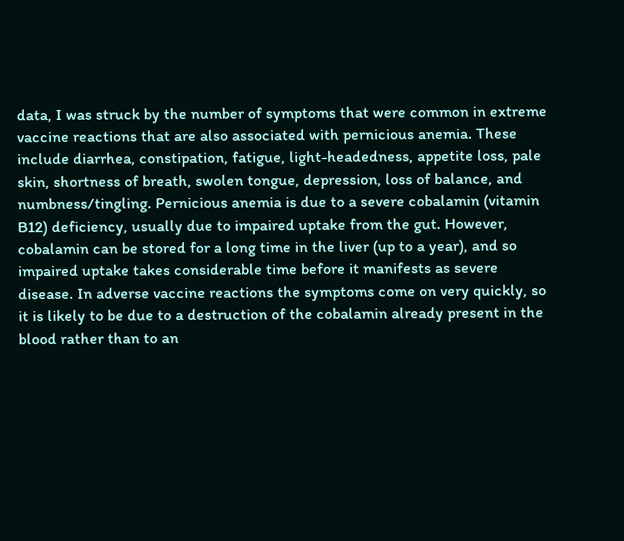data, I was struck by the number of symptoms that were common in extreme vaccine reactions that are also associated with pernicious anemia. These include diarrhea, constipation, fatigue, light-headedness, appetite loss, pale skin, shortness of breath, swolen tongue, depression, loss of balance, and numbness/tingling. Pernicious anemia is due to a severe cobalamin (vitamin B12) deficiency, usually due to impaired uptake from the gut. However, cobalamin can be stored for a long time in the liver (up to a year), and so impaired uptake takes considerable time before it manifests as severe disease. In adverse vaccine reactions the symptoms come on very quickly, so it is likely to be due to a destruction of the cobalamin already present in the blood rather than to an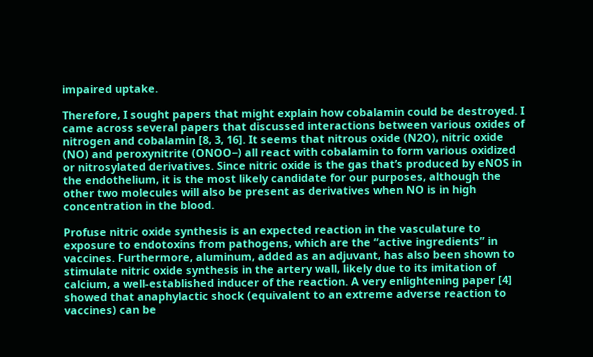impaired uptake.

Therefore, I sought papers that might explain how cobalamin could be destroyed. I came across several papers that discussed interactions between various oxides of nitrogen and cobalamin [8, 3, 16]. It seems that nitrous oxide (N2O), nitric oxide (NO) and peroxynitrite (ONOO−) all react with cobalamin to form various oxidized or nitrosylated derivatives. Since nitric oxide is the gas that’s produced by eNOS in the endothelium, it is the most likely candidate for our purposes, although the other two molecules will also be present as derivatives when NO is in high concentration in the blood.

Profuse nitric oxide synthesis is an expected reaction in the vasculature to exposure to endotoxins from pathogens, which are the “active ingredients” in vaccines. Furthermore, aluminum, added as an adjuvant, has also been shown to stimulate nitric oxide synthesis in the artery wall, likely due to its imitation of calcium, a well-established inducer of the reaction. A very enlightening paper [4] showed that anaphylactic shock (equivalent to an extreme adverse reaction to vaccines) can be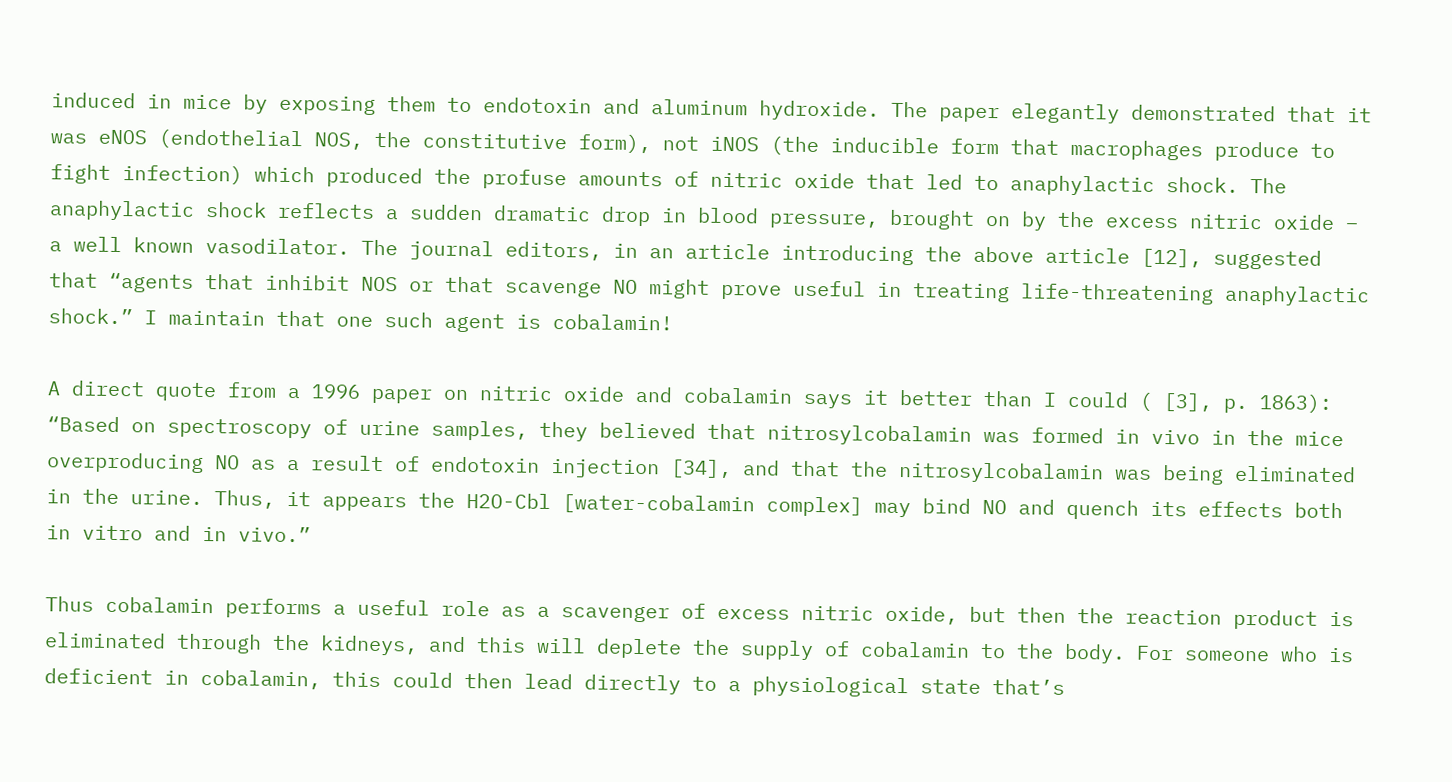induced in mice by exposing them to endotoxin and aluminum hydroxide. The paper elegantly demonstrated that it was eNOS (endothelial NOS, the constitutive form), not iNOS (the inducible form that macrophages produce to fight infection) which produced the profuse amounts of nitric oxide that led to anaphylactic shock. The anaphylactic shock reflects a sudden dramatic drop in blood pressure, brought on by the excess nitric oxide – a well known vasodilator. The journal editors, in an article introducing the above article [12], suggested that “agents that inhibit NOS or that scavenge NO might prove useful in treating life-threatening anaphylactic shock.” I maintain that one such agent is cobalamin!

A direct quote from a 1996 paper on nitric oxide and cobalamin says it better than I could ( [3], p. 1863): “Based on spectroscopy of urine samples, they believed that nitrosylcobalamin was formed in vivo in the mice overproducing NO as a result of endotoxin injection [34], and that the nitrosylcobalamin was being eliminated in the urine. Thus, it appears the H2O-Cbl [water-cobalamin complex] may bind NO and quench its effects both in vitro and in vivo.”

Thus cobalamin performs a useful role as a scavenger of excess nitric oxide, but then the reaction product is eliminated through the kidneys, and this will deplete the supply of cobalamin to the body. For someone who is deficient in cobalamin, this could then lead directly to a physiological state that’s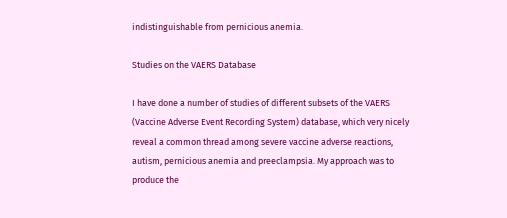indistinguishable from pernicious anemia.

Studies on the VAERS Database

I have done a number of studies of different subsets of the VAERS (Vaccine Adverse Event Recording System) database, which very nicely reveal a common thread among severe vaccine adverse reactions, autism, pernicious anemia and preeclampsia. My approach was to produce the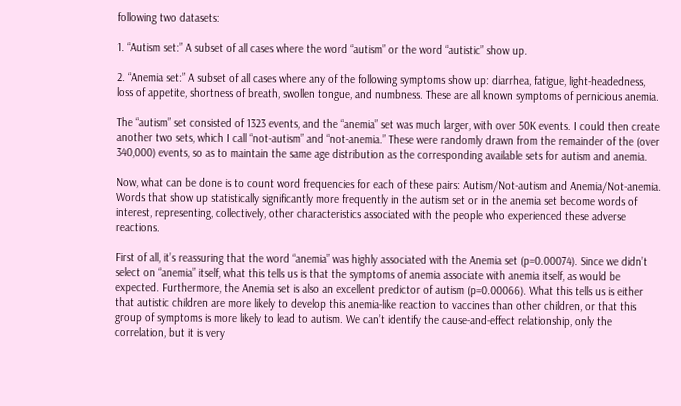following two datasets:

1. “Autism set:” A subset of all cases where the word “autism” or the word “autistic” show up.

2. “Anemia set:” A subset of all cases where any of the following symptoms show up: diarrhea, fatigue, light-headedness, loss of appetite, shortness of breath, swollen tongue, and numbness. These are all known symptoms of pernicious anemia.

The “autism” set consisted of 1323 events, and the “anemia” set was much larger, with over 50K events. I could then create another two sets, which I call “not-autism” and “not-anemia.” These were randomly drawn from the remainder of the (over 340,000) events, so as to maintain the same age distribution as the corresponding available sets for autism and anemia.

Now, what can be done is to count word frequencies for each of these pairs: Autism/Not-autism and Anemia/Not-anemia. Words that show up statistically significantly more frequently in the autism set or in the anemia set become words of interest, representing, collectively, other characteristics associated with the people who experienced these adverse reactions.

First of all, it’s reassuring that the word “anemia” was highly associated with the Anemia set (p=0.00074). Since we didn’t select on “anemia” itself, what this tells us is that the symptoms of anemia associate with anemia itself, as would be expected. Furthermore, the Anemia set is also an excellent predictor of autism (p=0.00066). What this tells us is either that autistic children are more likely to develop this anemia-like reaction to vaccines than other children, or that this group of symptoms is more likely to lead to autism. We can’t identify the cause-and-effect relationship, only the correlation, but it is very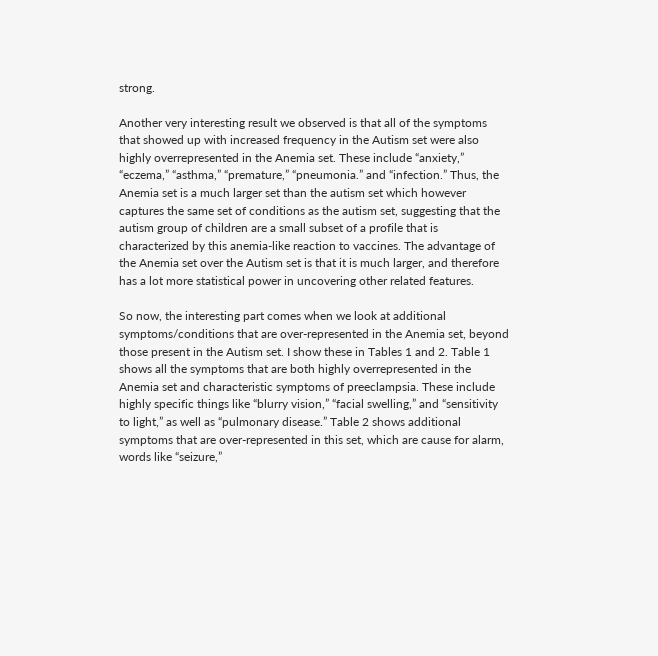strong.

Another very interesting result we observed is that all of the symptoms that showed up with increased frequency in the Autism set were also highly overrepresented in the Anemia set. These include “anxiety,” “eczema,” “asthma,” “premature,” “pneumonia.” and “infection.” Thus, the Anemia set is a much larger set than the autism set which however captures the same set of conditions as the autism set, suggesting that the autism group of children are a small subset of a profile that is characterized by this anemia-like reaction to vaccines. The advantage of the Anemia set over the Autism set is that it is much larger, and therefore has a lot more statistical power in uncovering other related features.

So now, the interesting part comes when we look at additional symptoms/conditions that are over-represented in the Anemia set, beyond those present in the Autism set. I show these in Tables 1 and 2. Table 1 shows all the symptoms that are both highly overrepresented in the Anemia set and characteristic symptoms of preeclampsia. These include highly specific things like “blurry vision,” “facial swelling,” and “sensitivity to light,” as well as “pulmonary disease.” Table 2 shows additional symptoms that are over-represented in this set, which are cause for alarm, words like “seizure,”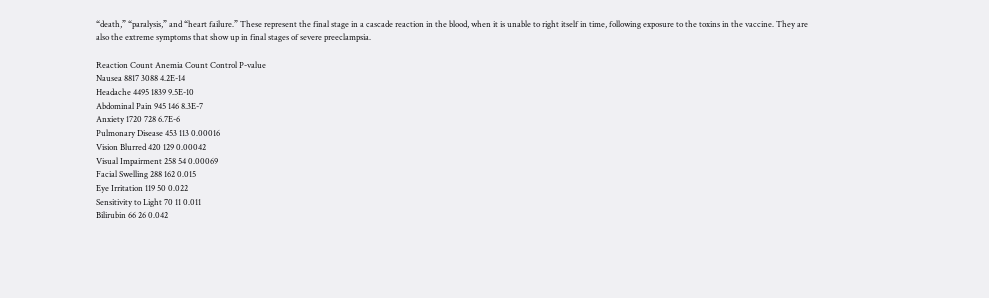“death,” “paralysis,” and “heart failure.” These represent the final stage in a cascade reaction in the blood, when it is unable to right itself in time, following exposure to the toxins in the vaccine. They are also the extreme symptoms that show up in final stages of severe preeclampsia.

Reaction Count Anemia Count Control P-value
Nausea 8817 3088 4.2E-14
Headache 4495 1839 9.5E-10
Abdominal Pain 945 146 8.3E-7
Anxiety 1720 728 6.7E-6
Pulmonary Disease 453 113 0.00016
Vision Blurred 420 129 0.00042
Visual Impairment 258 54 0.00069
Facial Swelling 288 162 0.015
Eye Irritation 119 50 0.022
Sensitivity to Light 70 11 0.011
Bilirubin 66 26 0.042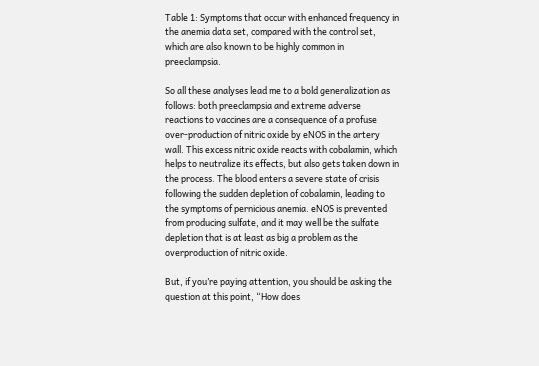Table 1: Symptoms that occur with enhanced frequency in the anemia data set, compared with the control set, which are also known to be highly common in preeclampsia.

So all these analyses lead me to a bold generalization as follows: both preeclampsia and extreme adverse reactions to vaccines are a consequence of a profuse over-production of nitric oxide by eNOS in the artery wall. This excess nitric oxide reacts with cobalamin, which helps to neutralize its effects, but also gets taken down in the process. The blood enters a severe state of crisis following the sudden depletion of cobalamin, leading to the symptoms of pernicious anemia. eNOS is prevented from producing sulfate, and it may well be the sulfate depletion that is at least as big a problem as the overproduction of nitric oxide.

But, if you’re paying attention, you should be asking the question at this point, “How does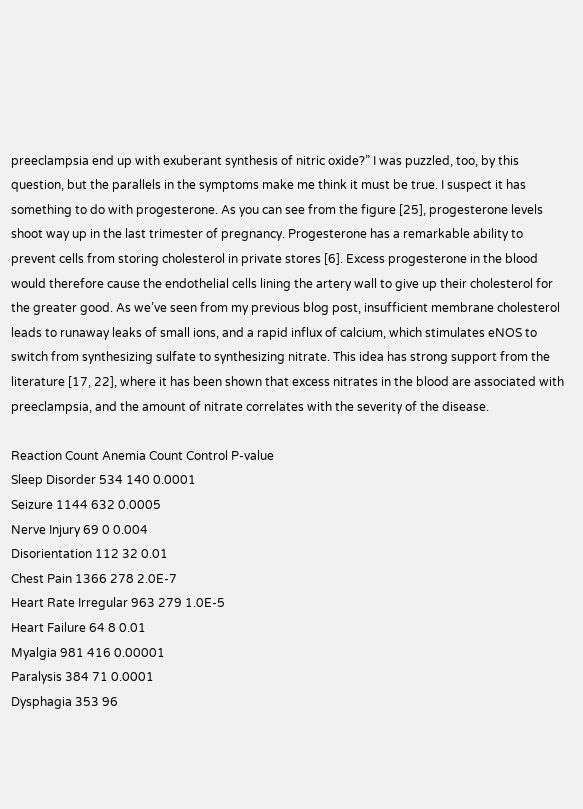preeclampsia end up with exuberant synthesis of nitric oxide?” I was puzzled, too, by this question, but the parallels in the symptoms make me think it must be true. I suspect it has something to do with progesterone. As you can see from the figure [25], progesterone levels shoot way up in the last trimester of pregnancy. Progesterone has a remarkable ability to prevent cells from storing cholesterol in private stores [6]. Excess progesterone in the blood would therefore cause the endothelial cells lining the artery wall to give up their cholesterol for the greater good. As we’ve seen from my previous blog post, insufficient membrane cholesterol leads to runaway leaks of small ions, and a rapid influx of calcium, which stimulates eNOS to switch from synthesizing sulfate to synthesizing nitrate. This idea has strong support from the literature [17, 22], where it has been shown that excess nitrates in the blood are associated with preeclampsia, and the amount of nitrate correlates with the severity of the disease.

Reaction Count Anemia Count Control P-value
Sleep Disorder 534 140 0.0001
Seizure 1144 632 0.0005
Nerve Injury 69 0 0.004
Disorientation 112 32 0.01
Chest Pain 1366 278 2.0E-7
Heart Rate Irregular 963 279 1.0E-5
Heart Failure 64 8 0.01
Myalgia 981 416 0.00001
Paralysis 384 71 0.0001
Dysphagia 353 96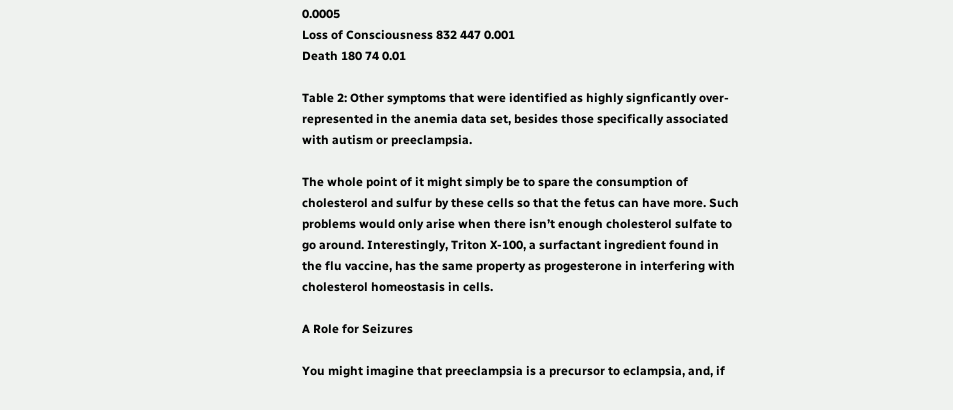0.0005
Loss of Consciousness 832 447 0.001
Death 180 74 0.01

Table 2: Other symptoms that were identified as highly signficantly over-represented in the anemia data set, besides those specifically associated with autism or preeclampsia.

The whole point of it might simply be to spare the consumption of cholesterol and sulfur by these cells so that the fetus can have more. Such problems would only arise when there isn’t enough cholesterol sulfate to go around. Interestingly, Triton X-100, a surfactant ingredient found in the flu vaccine, has the same property as progesterone in interfering with cholesterol homeostasis in cells.

A Role for Seizures

You might imagine that preeclampsia is a precursor to eclampsia, and, if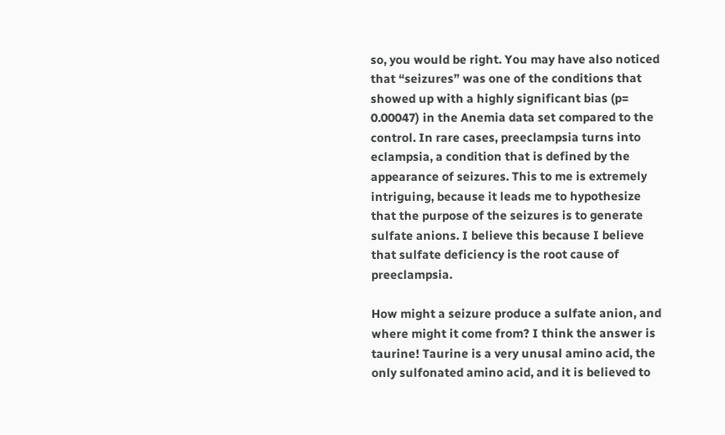so, you would be right. You may have also noticed that “seizures” was one of the conditions that showed up with a highly significant bias (p= 0.00047) in the Anemia data set compared to the control. In rare cases, preeclampsia turns into eclampsia, a condition that is defined by the appearance of seizures. This to me is extremely intriguing, because it leads me to hypothesize that the purpose of the seizures is to generate sulfate anions. I believe this because I believe that sulfate deficiency is the root cause of preeclampsia.

How might a seizure produce a sulfate anion, and where might it come from? I think the answer is taurine! Taurine is a very unusal amino acid, the only sulfonated amino acid, and it is believed to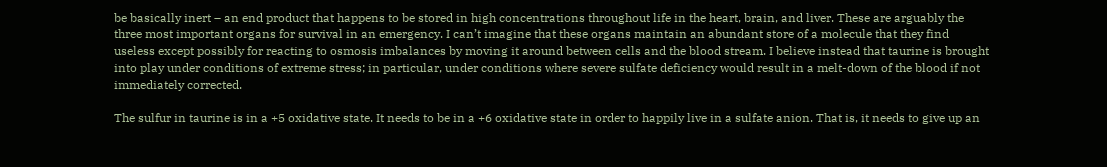be basically inert – an end product that happens to be stored in high concentrations throughout life in the heart, brain, and liver. These are arguably the three most important organs for survival in an emergency. I can’t imagine that these organs maintain an abundant store of a molecule that they find useless except possibly for reacting to osmosis imbalances by moving it around between cells and the blood stream. I believe instead that taurine is brought into play under conditions of extreme stress; in particular, under conditions where severe sulfate deficiency would result in a melt-down of the blood if not immediately corrected.

The sulfur in taurine is in a +5 oxidative state. It needs to be in a +6 oxidative state in order to happily live in a sulfate anion. That is, it needs to give up an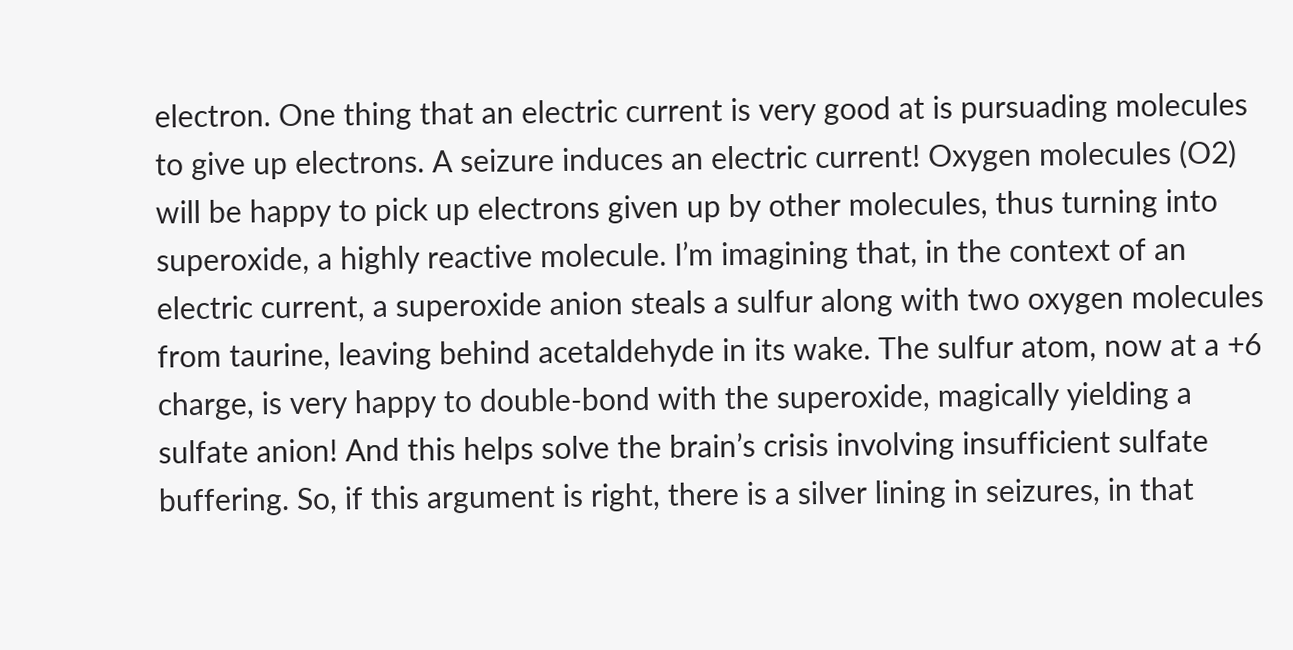electron. One thing that an electric current is very good at is pursuading molecules to give up electrons. A seizure induces an electric current! Oxygen molecules (O2) will be happy to pick up electrons given up by other molecules, thus turning into superoxide, a highly reactive molecule. I’m imagining that, in the context of an electric current, a superoxide anion steals a sulfur along with two oxygen molecules from taurine, leaving behind acetaldehyde in its wake. The sulfur atom, now at a +6 charge, is very happy to double-bond with the superoxide, magically yielding a sulfate anion! And this helps solve the brain’s crisis involving insufficient sulfate buffering. So, if this argument is right, there is a silver lining in seizures, in that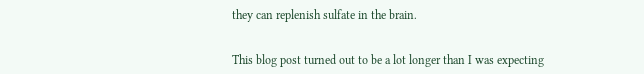they can replenish sulfate in the brain.


This blog post turned out to be a lot longer than I was expecting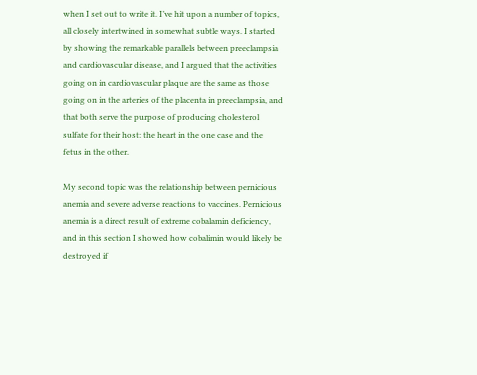when I set out to write it. I’ve hit upon a number of topics, all closely intertwined in somewhat subtle ways. I started by showing the remarkable parallels between preeclampsia and cardiovascular disease, and I argued that the activities going on in cardiovascular plaque are the same as those going on in the arteries of the placenta in preeclampsia, and that both serve the purpose of producing cholesterol sulfate for their host: the heart in the one case and the fetus in the other.

My second topic was the relationship between pernicious anemia and severe adverse reactions to vaccines. Pernicious anemia is a direct result of extreme cobalamin deficiency, and in this section I showed how cobalimin would likely be destroyed if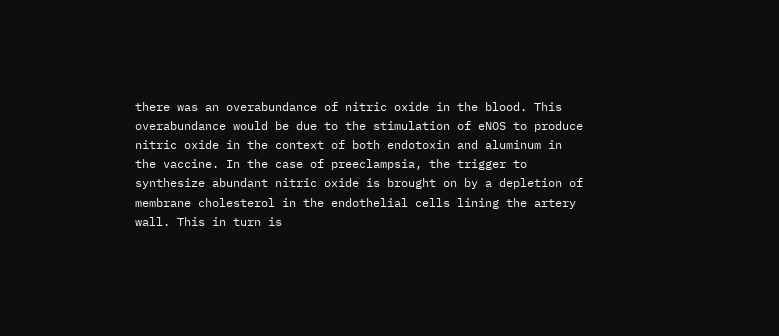there was an overabundance of nitric oxide in the blood. This overabundance would be due to the stimulation of eNOS to produce nitric oxide in the context of both endotoxin and aluminum in the vaccine. In the case of preeclampsia, the trigger to synthesize abundant nitric oxide is brought on by a depletion of membrane cholesterol in the endothelial cells lining the artery wall. This in turn is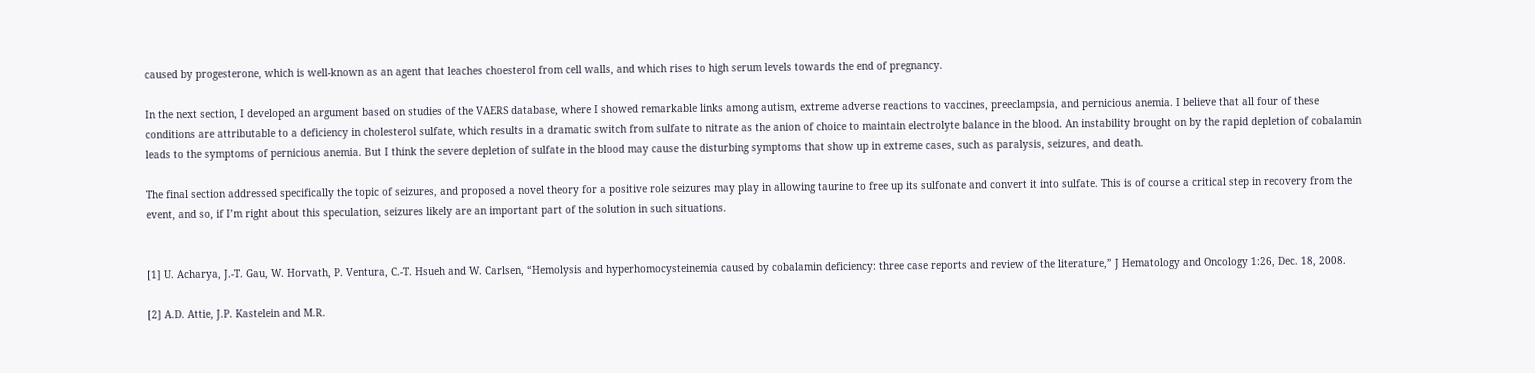caused by progesterone, which is well-known as an agent that leaches choesterol from cell walls, and which rises to high serum levels towards the end of pregnancy.

In the next section, I developed an argument based on studies of the VAERS database, where I showed remarkable links among autism, extreme adverse reactions to vaccines, preeclampsia, and pernicious anemia. I believe that all four of these conditions are attributable to a deficiency in cholesterol sulfate, which results in a dramatic switch from sulfate to nitrate as the anion of choice to maintain electrolyte balance in the blood. An instability brought on by the rapid depletion of cobalamin leads to the symptoms of pernicious anemia. But I think the severe depletion of sulfate in the blood may cause the disturbing symptoms that show up in extreme cases, such as paralysis, seizures, and death.

The final section addressed specifically the topic of seizures, and proposed a novel theory for a positive role seizures may play in allowing taurine to free up its sulfonate and convert it into sulfate. This is of course a critical step in recovery from the event, and so, if I’m right about this speculation, seizures likely are an important part of the solution in such situations.


[1] U. Acharya, J.-T. Gau, W. Horvath, P. Ventura, C.-T. Hsueh and W. Carlsen, “Hemolysis and hyperhomocysteinemia caused by cobalamin deficiency: three case reports and review of the literature,” J Hematology and Oncology 1:26, Dec. 18, 2008.

[2] A.D. Attie, J.P. Kastelein and M.R.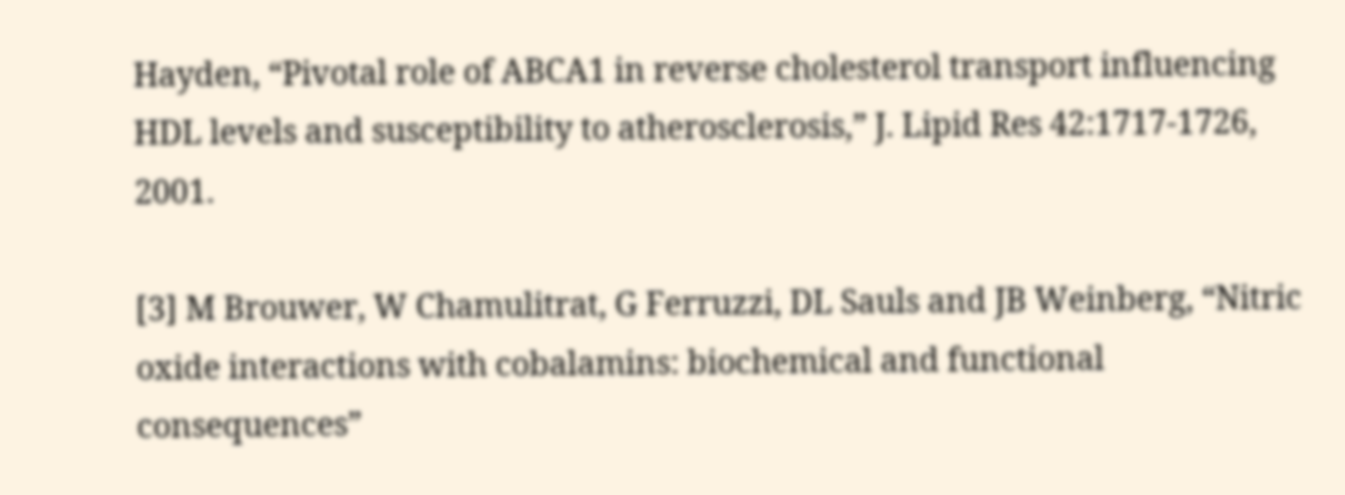Hayden, “Pivotal role of ABCA1 in reverse cholesterol transport influencing HDL levels and susceptibility to atherosclerosis,” J. Lipid Res 42:1717-1726, 2001.

[3] M Brouwer, W Chamulitrat, G Ferruzzi, DL Sauls and JB Weinberg, “Nitric oxide interactions with cobalamins: biochemical and functional consequences”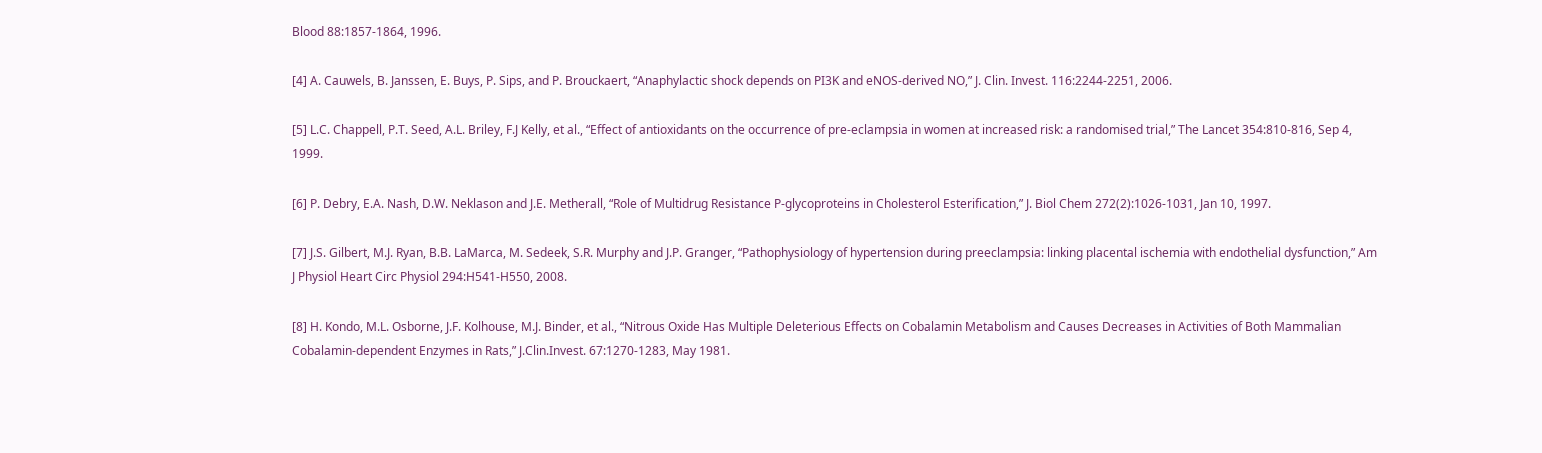Blood 88:1857-1864, 1996.

[4] A. Cauwels, B. Janssen, E. Buys, P. Sips, and P. Brouckaert, “Anaphylactic shock depends on PI3K and eNOS-derived NO,” J. Clin. Invest. 116:2244-2251, 2006.

[5] L.C. Chappell, P.T. Seed, A.L. Briley, F.J Kelly, et al., “Effect of antioxidants on the occurrence of pre-eclampsia in women at increased risk: a randomised trial,” The Lancet 354:810-816, Sep 4, 1999.

[6] P. Debry, E.A. Nash, D.W. Neklason and J.E. Metherall, “Role of Multidrug Resistance P-glycoproteins in Cholesterol Esterification,” J. Biol Chem 272(2):1026-1031, Jan 10, 1997.

[7] J.S. Gilbert, M.J. Ryan, B.B. LaMarca, M. Sedeek, S.R. Murphy and J.P. Granger, “Pathophysiology of hypertension during preeclampsia: linking placental ischemia with endothelial dysfunction,” Am J Physiol Heart Circ Physiol 294:H541-H550, 2008.

[8] H. Kondo, M.L. Osborne, J.F. Kolhouse, M.J. Binder, et al., “Nitrous Oxide Has Multiple Deleterious Effects on Cobalamin Metabolism and Causes Decreases in Activities of Both Mammalian Cobalamin-dependent Enzymes in Rats,” J.Clin.Invest. 67:1270-1283, May 1981.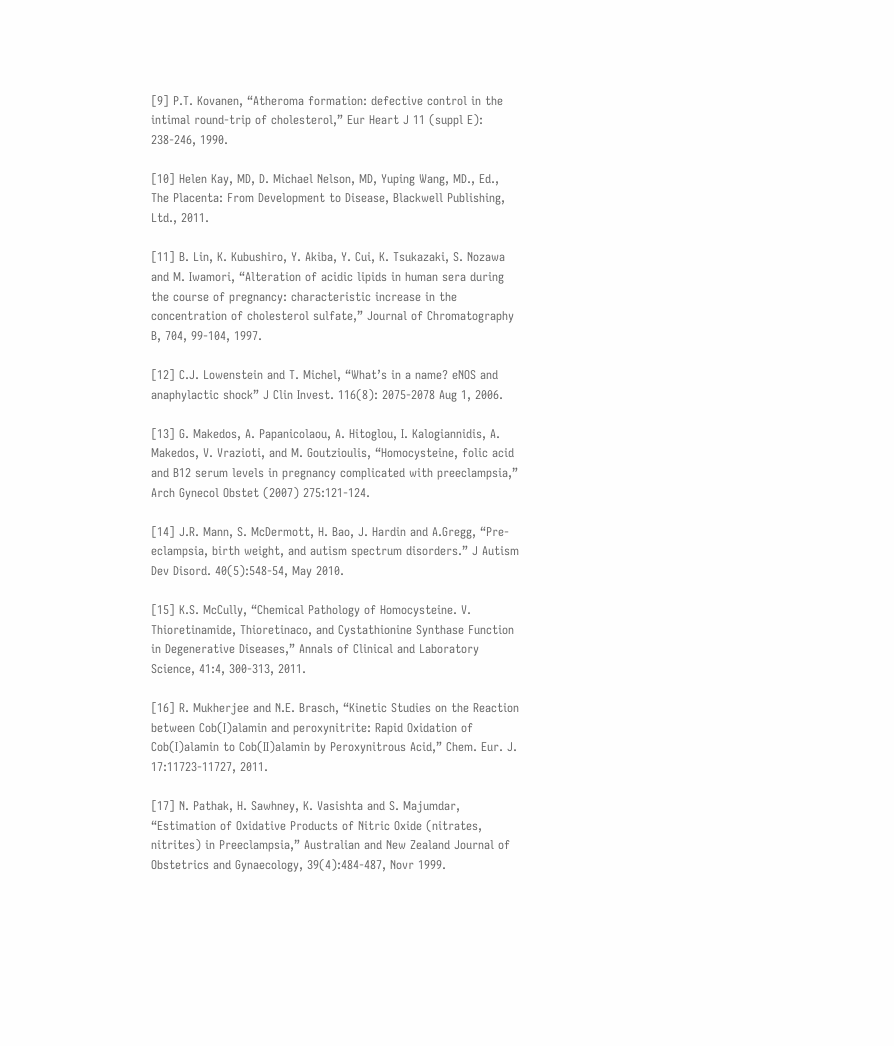[9] P.T. Kovanen, “Atheroma formation: defective control in the intimal round-trip of cholesterol,” Eur Heart J 11 (suppl E): 238-246, 1990.

[10] Helen Kay, MD, D. Michael Nelson, MD, Yuping Wang, MD., Ed., The Placenta: From Development to Disease, Blackwell Publishing, Ltd., 2011.

[11] B. Lin, K. Kubushiro, Y. Akiba, Y. Cui, K. Tsukazaki, S. Nozawa and M. Iwamori, “Alteration of acidic lipids in human sera during the course of pregnancy: characteristic increase in the concentration of cholesterol sulfate,” Journal of Chromatography B, 704, 99-104, 1997.

[12] C.J. Lowenstein and T. Michel, “What’s in a name? eNOS and anaphylactic shock” J Clin Invest. 116(8): 2075-2078 Aug 1, 2006.

[13] G. Makedos, A. Papanicolaou, A. Hitoglou, I. Kalogiannidis, A. Makedos, V. Vrazioti, and M. Goutzioulis, “Homocysteine, folic acid and B12 serum levels in pregnancy complicated with preeclampsia,” Arch Gynecol Obstet (2007) 275:121-124.

[14] J.R. Mann, S. McDermott, H. Bao, J. Hardin and A.Gregg, “Pre-eclampsia, birth weight, and autism spectrum disorders.” J Autism Dev Disord. 40(5):548-54, May 2010.

[15] K.S. McCully, “Chemical Pathology of Homocysteine. V. Thioretinamide, Thioretinaco, and Cystathionine Synthase Function in Degenerative Diseases,” Annals of Clinical and Laboratory Science, 41:4, 300-313, 2011.

[16] R. Mukherjee and N.E. Brasch, “Kinetic Studies on the Reaction between Cob(I)alamin and peroxynitrite: Rapid Oxidation of Cob(I)alamin to Cob(II)alamin by Peroxynitrous Acid,” Chem. Eur. J. 17:11723-11727, 2011.

[17] N. Pathak, H. Sawhney, K. Vasishta and S. Majumdar, “Estimation of Oxidative Products of Nitric Oxide (nitrates, nitrites) in Preeclampsia,” Australian and New Zealand Journal of Obstetrics and Gynaecology, 39(4):484-487, Novr 1999.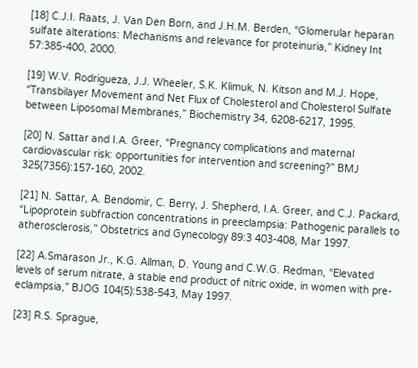[18] C.J.I. Raats, J. Van Den Born, and J.H.M. Berden, “Glomerular heparan sulfate alterations: Mechanisms and relevance for proteinuria,” Kidney Int 57:385-400, 2000.

[19] W.V. Rodrigueza, J.J. Wheeler, S.K. Klimuk, N. Kitson and M.J. Hope, “Transbilayer Movement and Net Flux of Cholesterol and Cholesterol Sulfate between Liposomal Membranes,” Biochemistry 34, 6208-6217, 1995.

[20] N. Sattar and I.A. Greer, “Pregnancy complications and maternal cardiovascular risk: opportunities for intervention and screening?” BMJ 325(7356):157-160, 2002.

[21] N. Sattar, A. Bendomir, C. Berry, J. Shepherd, I.A. Greer, and C.J. Packard, “Lipoprotein subfraction concentrations in preeclampsia: Pathogenic parallels to atherosclerosis,” Obstetrics and Gynecology 89:3 403-408, Mar 1997.

[22] A.Smarason Jr., K.G. Allman, D. Young and C.W.G. Redman, “Elevated levels of serum nitrate, a stable end product of nitric oxide, in women with pre-eclampsia,” BJOG 104(5):538-543, May 1997.

[23] R.S. Sprague,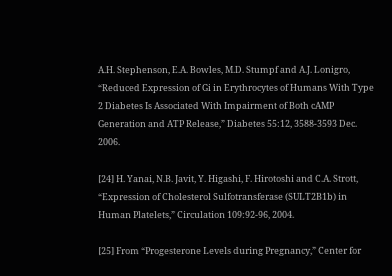A.H. Stephenson, E.A. Bowles, M.D. Stumpf and A.J. Lonigro, “Reduced Expression of Gi in Erythrocytes of Humans With Type 2 Diabetes Is Associated With Impairment of Both cAMP Generation and ATP Release,” Diabetes 55:12, 3588-3593 Dec. 2006.

[24] H. Yanai, N.B. Javit, Y. Higashi, F. Hirotoshi and C.A. Strott, “Expression of Cholesterol Sulfotransferase (SULT2B1b) in Human Platelets,” Circulation 109:92-96, 2004.

[25] From “Progesterone Levels during Pregnancy,” Center for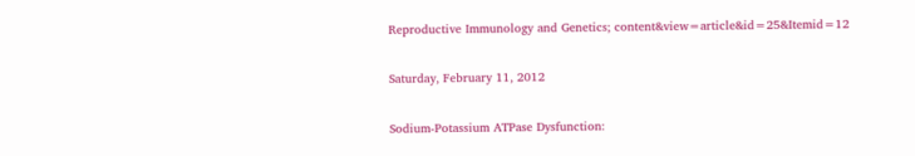Reproductive Immunology and Genetics; content&view=article&id=25&Itemid=12

Saturday, February 11, 2012

Sodium-Potassium ATPase Dysfunction: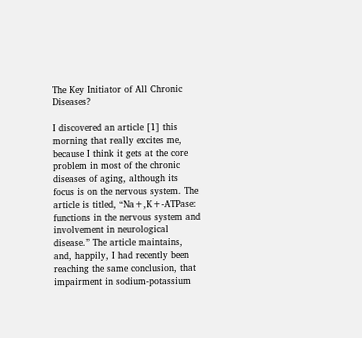The Key Initiator of All Chronic Diseases?

I discovered an article [1] this morning that really excites me, because I think it gets at the core problem in most of the chronic diseases of aging, although its focus is on the nervous system. The article is titled, “Na+,K+-ATPase: functions in the nervous system and involvement in neurological disease.” The article maintains, and, happily, I had recently been reaching the same conclusion, that impairment in sodium-potassium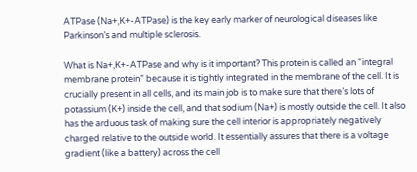ATPase (Na+,K+-ATPase) is the key early marker of neurological diseases like Parkinson’s and multiple sclerosis.

What is Na+,K+-ATPase and why is it important? This protein is called an “integral membrane protein” because it is tightly integrated in the membrane of the cell. It is crucially present in all cells, and its main job is to make sure that there’s lots of potassium (K+) inside the cell, and that sodium (Na+) is mostly outside the cell. It also has the arduous task of making sure the cell interior is appropriately negatively charged relative to the outside world. It essentially assures that there is a voltage gradient (like a battery) across the cell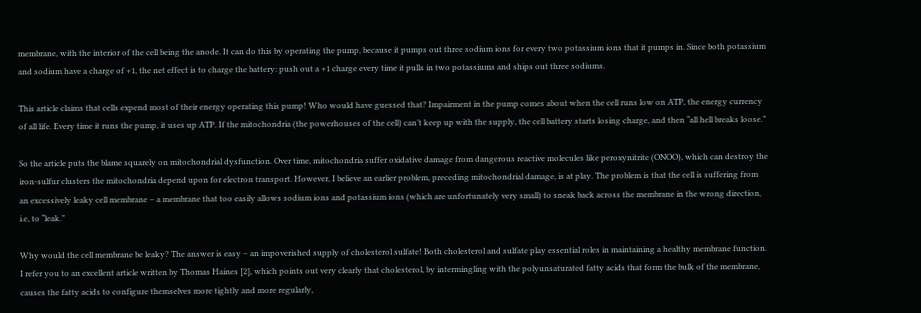membrane, with the interior of the cell being the anode. It can do this by operating the pump, because it pumps out three sodium ions for every two potassium ions that it pumps in. Since both potassium and sodium have a charge of +1, the net effect is to charge the battery: push out a +1 charge every time it pulls in two potassiums and ships out three sodiums.

This article claims that cells expend most of their energy operating this pump! Who would have guessed that? Impairment in the pump comes about when the cell runs low on ATP, the energy currency of all life. Every time it runs the pump, it uses up ATP. If the mitochondria (the powerhouses of the cell) can’t keep up with the supply, the cell battery starts losing charge, and then “all hell breaks loose.”

So the article puts the blame squarely on mitochondrial dysfunction. Over time, mitochondria suffer oxidative damage from dangerous reactive molecules like peroxynitrite (ONOO), which can destroy the iron-sulfur clusters the mitochondria depend upon for electron transport. However, I believe an earlier problem, preceding mitochondrial damage, is at play. The problem is that the cell is suffering from an excessively leaky cell membrane – a membrane that too easily allows sodium ions and potassium ions (which are unfortunately very small) to sneak back across the membrane in the wrong direction, i.e, to “leak.”

Why would the cell membrane be leaky? The answer is easy – an impoverished supply of cholesterol sulfate! Both cholesterol and sulfate play essential roles in maintaining a healthy membrane function. I refer you to an excellent article written by Thomas Haines [2], which points out very clearly that cholesterol, by intermingling with the polyunsaturated fatty acids that form the bulk of the membrane, causes the fatty acids to configure themselves more tightly and more regularly,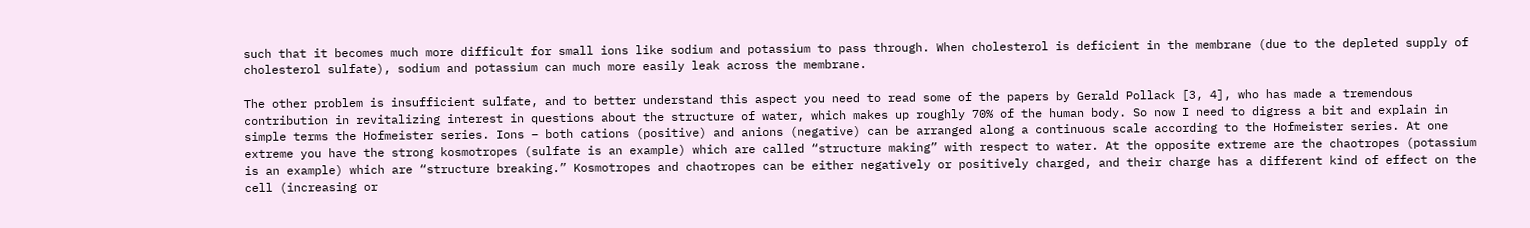such that it becomes much more difficult for small ions like sodium and potassium to pass through. When cholesterol is deficient in the membrane (due to the depleted supply of cholesterol sulfate), sodium and potassium can much more easily leak across the membrane.

The other problem is insufficient sulfate, and to better understand this aspect you need to read some of the papers by Gerald Pollack [3, 4], who has made a tremendous contribution in revitalizing interest in questions about the structure of water, which makes up roughly 70% of the human body. So now I need to digress a bit and explain in simple terms the Hofmeister series. Ions – both cations (positive) and anions (negative) can be arranged along a continuous scale according to the Hofmeister series. At one extreme you have the strong kosmotropes (sulfate is an example) which are called “structure making” with respect to water. At the opposite extreme are the chaotropes (potassium is an example) which are “structure breaking.” Kosmotropes and chaotropes can be either negatively or positively charged, and their charge has a different kind of effect on the cell (increasing or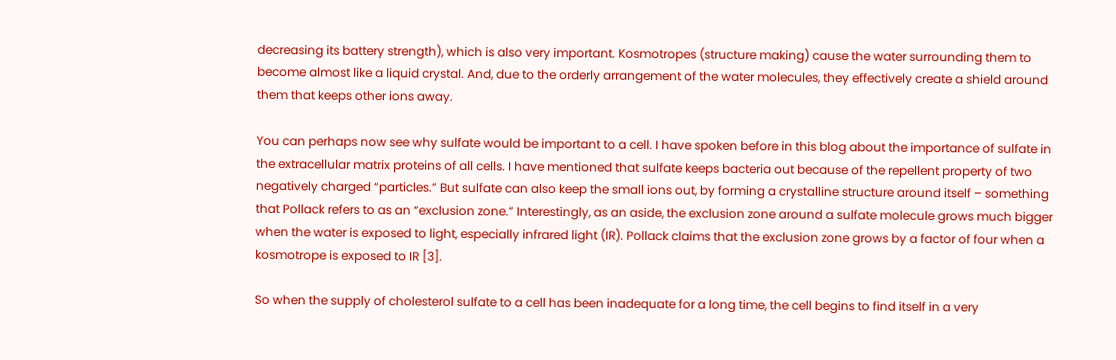decreasing its battery strength), which is also very important. Kosmotropes (structure making) cause the water surrounding them to become almost like a liquid crystal. And, due to the orderly arrangement of the water molecules, they effectively create a shield around them that keeps other ions away.

You can perhaps now see why sulfate would be important to a cell. I have spoken before in this blog about the importance of sulfate in the extracellular matrix proteins of all cells. I have mentioned that sulfate keeps bacteria out because of the repellent property of two negatively charged “particles.” But sulfate can also keep the small ions out, by forming a crystalline structure around itself – something that Pollack refers to as an “exclusion zone.” Interestingly, as an aside, the exclusion zone around a sulfate molecule grows much bigger when the water is exposed to light, especially infrared light (IR). Pollack claims that the exclusion zone grows by a factor of four when a kosmotrope is exposed to IR [3].

So when the supply of cholesterol sulfate to a cell has been inadequate for a long time, the cell begins to find itself in a very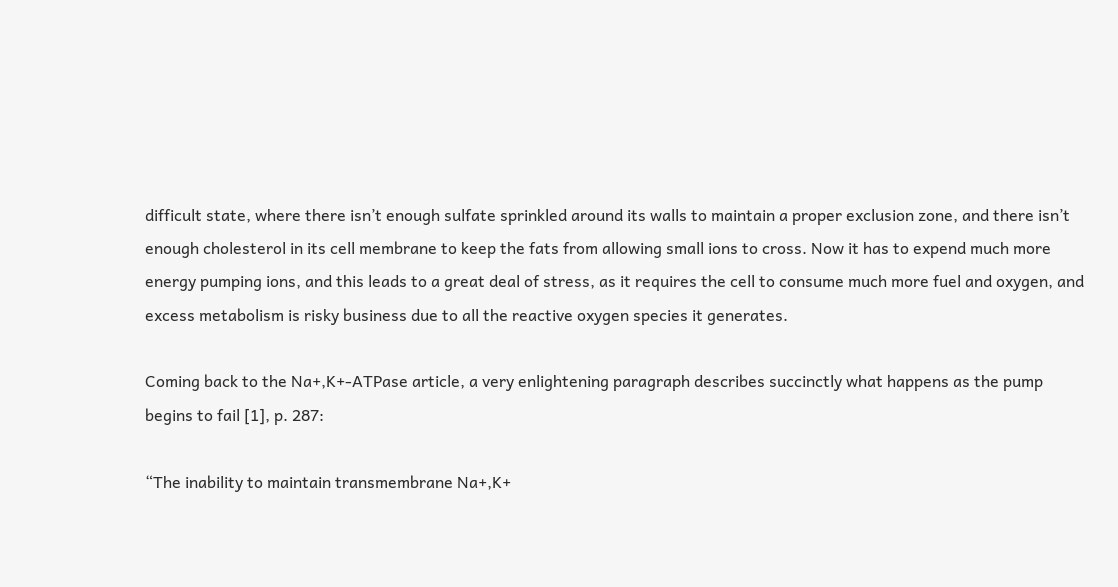difficult state, where there isn’t enough sulfate sprinkled around its walls to maintain a proper exclusion zone, and there isn’t enough cholesterol in its cell membrane to keep the fats from allowing small ions to cross. Now it has to expend much more energy pumping ions, and this leads to a great deal of stress, as it requires the cell to consume much more fuel and oxygen, and excess metabolism is risky business due to all the reactive oxygen species it generates.

Coming back to the Na+,K+-ATPase article, a very enlightening paragraph describes succinctly what happens as the pump begins to fail [1], p. 287:

“The inability to maintain transmembrane Na+,K+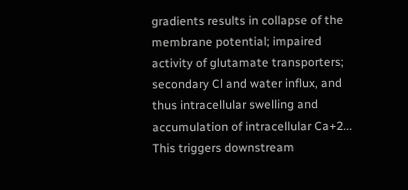gradients results in collapse of the membrane potential; impaired activity of glutamate transporters; secondary Cl and water influx, and thus intracellular swelling and accumulation of intracellular Ca+2... This triggers downstream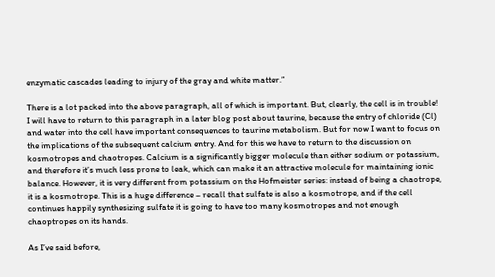enzymatic cascades leading to injury of the gray and white matter.”

There is a lot packed into the above paragraph, all of which is important. But, clearly, the cell is in trouble! I will have to return to this paragraph in a later blog post about taurine, because the entry of chloride (Cl) and water into the cell have important consequences to taurine metabolism. But for now I want to focus on the implications of the subsequent calcium entry. And for this we have to return to the discussion on kosmotropes and chaotropes. Calcium is a significantly bigger molecule than either sodium or potassium, and therefore it’s much less prone to leak, which can make it an attractive molecule for maintaining ionic balance. However, it is very different from potassium on the Hofmeister series: instead of being a chaotrope, it is a kosmotrope. This is a huge difference – recall that sulfate is also a kosmotrope, and if the cell continues happily synthesizing sulfate it is going to have too many kosmotropes and not enough chaoptropes on its hands.

As I’ve said before,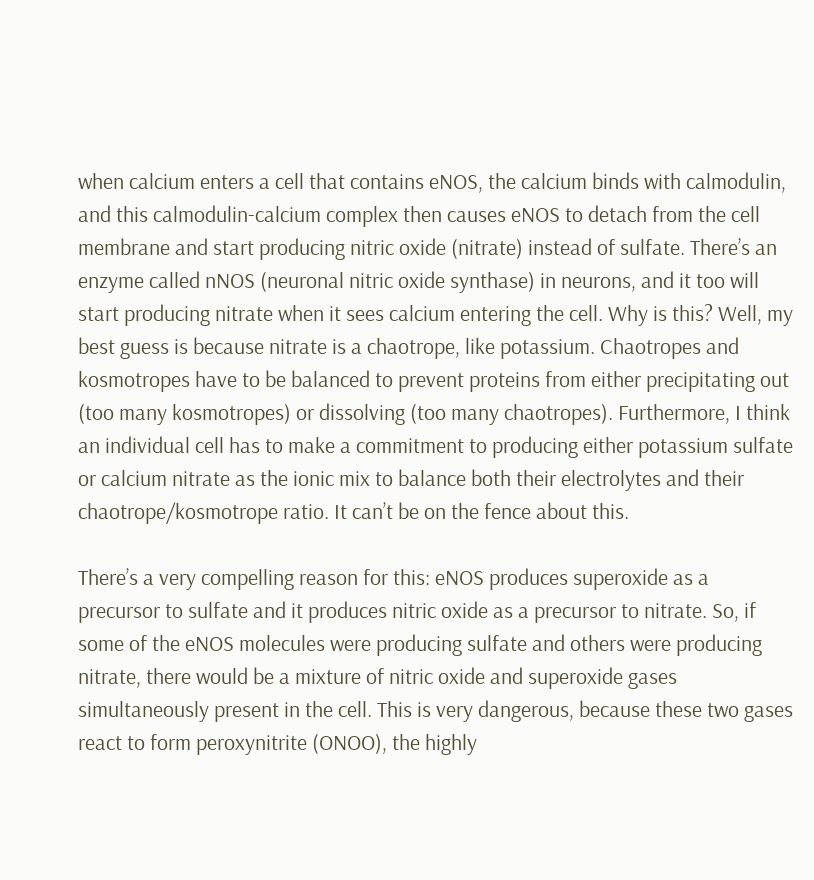when calcium enters a cell that contains eNOS, the calcium binds with calmodulin, and this calmodulin-calcium complex then causes eNOS to detach from the cell membrane and start producing nitric oxide (nitrate) instead of sulfate. There’s an enzyme called nNOS (neuronal nitric oxide synthase) in neurons, and it too will start producing nitrate when it sees calcium entering the cell. Why is this? Well, my best guess is because nitrate is a chaotrope, like potassium. Chaotropes and kosmotropes have to be balanced to prevent proteins from either precipitating out (too many kosmotropes) or dissolving (too many chaotropes). Furthermore, I think an individual cell has to make a commitment to producing either potassium sulfate or calcium nitrate as the ionic mix to balance both their electrolytes and their chaotrope/kosmotrope ratio. It can’t be on the fence about this.

There’s a very compelling reason for this: eNOS produces superoxide as a precursor to sulfate and it produces nitric oxide as a precursor to nitrate. So, if some of the eNOS molecules were producing sulfate and others were producing nitrate, there would be a mixture of nitric oxide and superoxide gases simultaneously present in the cell. This is very dangerous, because these two gases react to form peroxynitrite (ONOO), the highly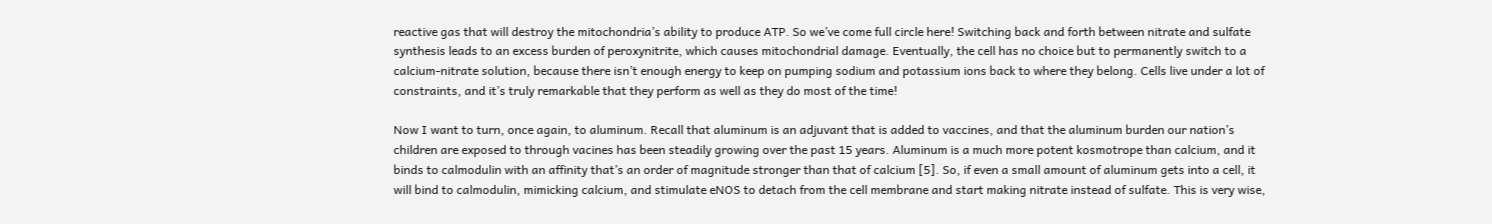reactive gas that will destroy the mitochondria’s ability to produce ATP. So we’ve come full circle here! Switching back and forth between nitrate and sulfate synthesis leads to an excess burden of peroxynitrite, which causes mitochondrial damage. Eventually, the cell has no choice but to permanently switch to a calcium-nitrate solution, because there isn’t enough energy to keep on pumping sodium and potassium ions back to where they belong. Cells live under a lot of constraints, and it’s truly remarkable that they perform as well as they do most of the time!

Now I want to turn, once again, to aluminum. Recall that aluminum is an adjuvant that is added to vaccines, and that the aluminum burden our nation’s children are exposed to through vacines has been steadily growing over the past 15 years. Aluminum is a much more potent kosmotrope than calcium, and it binds to calmodulin with an affinity that’s an order of magnitude stronger than that of calcium [5]. So, if even a small amount of aluminum gets into a cell, it will bind to calmodulin, mimicking calcium, and stimulate eNOS to detach from the cell membrane and start making nitrate instead of sulfate. This is very wise,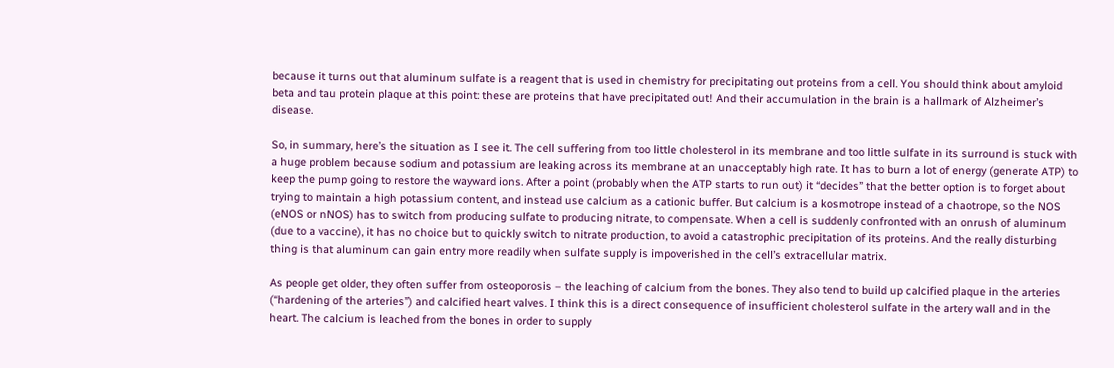because it turns out that aluminum sulfate is a reagent that is used in chemistry for precipitating out proteins from a cell. You should think about amyloid beta and tau protein plaque at this point: these are proteins that have precipitated out! And their accumulation in the brain is a hallmark of Alzheimer’s disease.

So, in summary, here’s the situation as I see it. The cell suffering from too little cholesterol in its membrane and too little sulfate in its surround is stuck with a huge problem because sodium and potassium are leaking across its membrane at an unacceptably high rate. It has to burn a lot of energy (generate ATP) to keep the pump going to restore the wayward ions. After a point (probably when the ATP starts to run out) it “decides” that the better option is to forget about trying to maintain a high potassium content, and instead use calcium as a cationic buffer. But calcium is a kosmotrope instead of a chaotrope, so the NOS (eNOS or nNOS) has to switch from producing sulfate to producing nitrate, to compensate. When a cell is suddenly confronted with an onrush of aluminum (due to a vaccine), it has no choice but to quickly switch to nitrate production, to avoid a catastrophic precipitation of its proteins. And the really disturbing thing is that aluminum can gain entry more readily when sulfate supply is impoverished in the cell’s extracellular matrix.

As people get older, they often suffer from osteoporosis – the leaching of calcium from the bones. They also tend to build up calcified plaque in the arteries (“hardening of the arteries”) and calcified heart valves. I think this is a direct consequence of insufficient cholesterol sulfate in the artery wall and in the heart. The calcium is leached from the bones in order to supply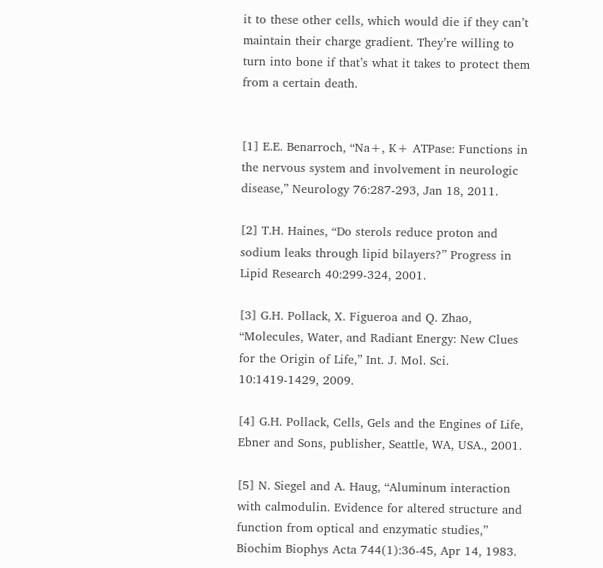it to these other cells, which would die if they can’t maintain their charge gradient. They’re willing to turn into bone if that’s what it takes to protect them from a certain death.


[1] E.E. Benarroch, “Na+, K+ ATPase: Functions in the nervous system and involvement in neurologic disease,” Neurology 76:287-293, Jan 18, 2011.

[2] T.H. Haines, “Do sterols reduce proton and sodium leaks through lipid bilayers?” Progress in Lipid Research 40:299-324, 2001.

[3] G.H. Pollack, X. Figueroa and Q. Zhao, “Molecules, Water, and Radiant Energy: New Clues for the Origin of Life,” Int. J. Mol. Sci. 10:1419-1429, 2009.

[4] G.H. Pollack, Cells, Gels and the Engines of Life, Ebner and Sons, publisher, Seattle, WA, USA., 2001.

[5] N. Siegel and A. Haug, “Aluminum interaction with calmodulin. Evidence for altered structure and function from optical and enzymatic studies,” Biochim Biophys Acta 744(1):36-45, Apr 14, 1983.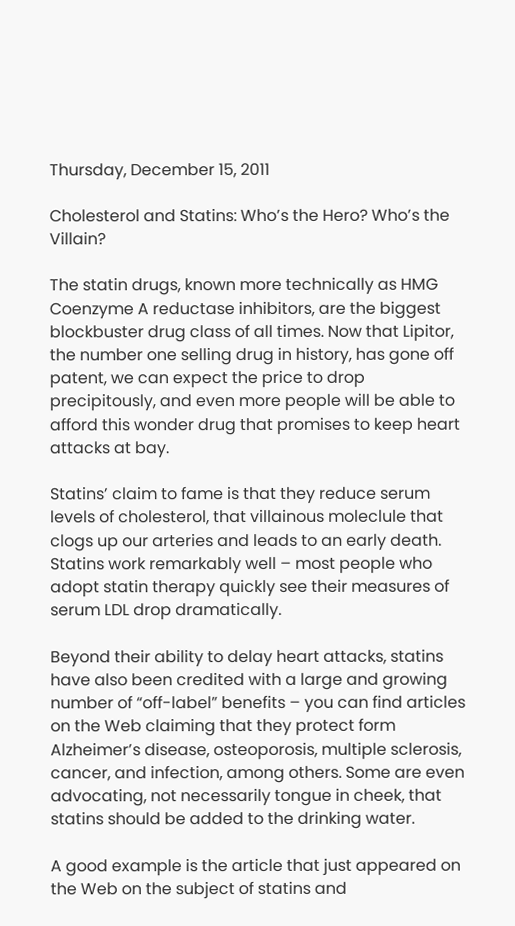Thursday, December 15, 2011

Cholesterol and Statins: Who’s the Hero? Who’s the Villain?

The statin drugs, known more technically as HMG Coenzyme A reductase inhibitors, are the biggest blockbuster drug class of all times. Now that Lipitor, the number one selling drug in history, has gone off patent, we can expect the price to drop precipitously, and even more people will be able to afford this wonder drug that promises to keep heart attacks at bay.

Statins’ claim to fame is that they reduce serum levels of cholesterol, that villainous moleclule that clogs up our arteries and leads to an early death. Statins work remarkably well – most people who adopt statin therapy quickly see their measures of serum LDL drop dramatically.

Beyond their ability to delay heart attacks, statins have also been credited with a large and growing number of “off-label” benefits – you can find articles on the Web claiming that they protect form Alzheimer’s disease, osteoporosis, multiple sclerosis, cancer, and infection, among others. Some are even advocating, not necessarily tongue in cheek, that statins should be added to the drinking water.

A good example is the article that just appeared on the Web on the subject of statins and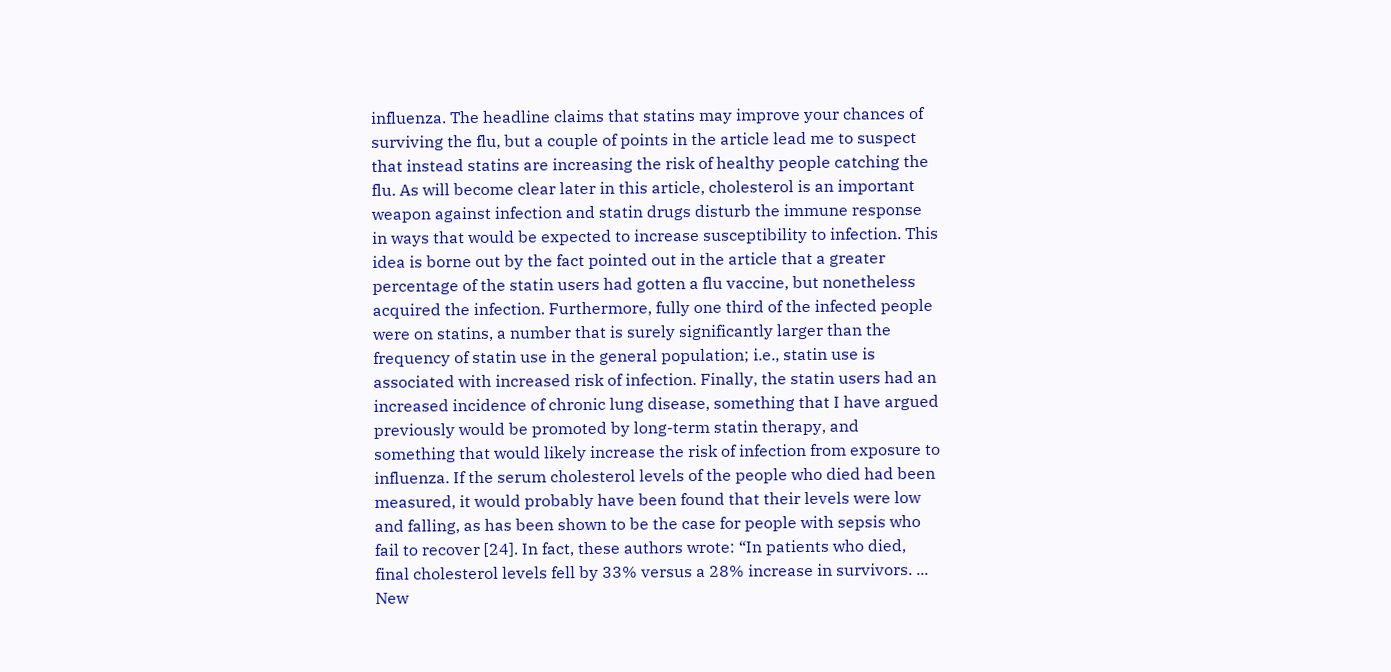influenza. The headline claims that statins may improve your chances of surviving the flu, but a couple of points in the article lead me to suspect that instead statins are increasing the risk of healthy people catching the flu. As will become clear later in this article, cholesterol is an important weapon against infection and statin drugs disturb the immune response in ways that would be expected to increase susceptibility to infection. This idea is borne out by the fact pointed out in the article that a greater percentage of the statin users had gotten a flu vaccine, but nonetheless acquired the infection. Furthermore, fully one third of the infected people were on statins, a number that is surely significantly larger than the frequency of statin use in the general population; i.e., statin use is associated with increased risk of infection. Finally, the statin users had an increased incidence of chronic lung disease, something that I have argued previously would be promoted by long-term statin therapy, and something that would likely increase the risk of infection from exposure to influenza. If the serum cholesterol levels of the people who died had been measured, it would probably have been found that their levels were low and falling, as has been shown to be the case for people with sepsis who fail to recover [24]. In fact, these authors wrote: “In patients who died, final cholesterol levels fell by 33% versus a 28% increase in survivors. ... New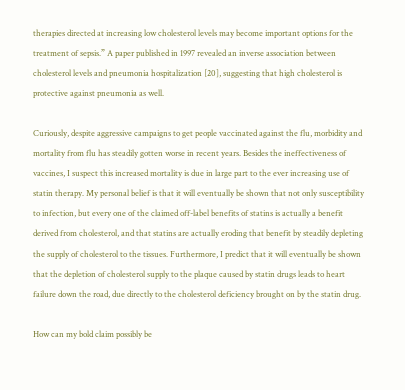therapies directed at increasing low cholesterol levels may become important options for the treatment of sepsis.” A paper published in 1997 revealed an inverse association between cholesterol levels and pneumonia hospitalization [20], suggesting that high cholesterol is protective against pneumonia as well.

Curiously, despite aggressive campaigns to get people vaccinated against the flu, morbidity and mortality from flu has steadily gotten worse in recent years. Besides the ineffectiveness of vaccines, I suspect this increased mortality is due in large part to the ever increasing use of statin therapy. My personal belief is that it will eventually be shown that not only susceptibility to infection, but every one of the claimed off-label benefits of statins is actually a benefit derived from cholesterol, and that statins are actually eroding that benefit by steadily depleting the supply of cholesterol to the tissues. Furthermore, I predict that it will eventually be shown that the depletion of cholesterol supply to the plaque caused by statin drugs leads to heart failure down the road, due directly to the cholesterol deficiency brought on by the statin drug.

How can my bold claim possibly be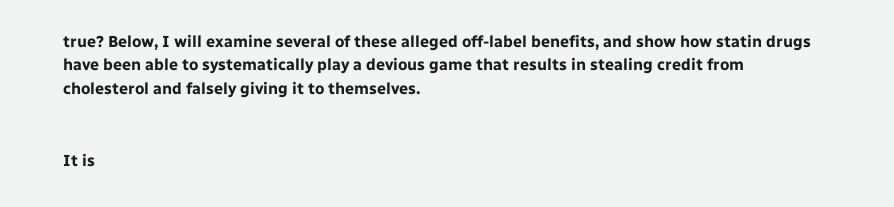true? Below, I will examine several of these alleged off-label benefits, and show how statin drugs have been able to systematically play a devious game that results in stealing credit from cholesterol and falsely giving it to themselves.


It is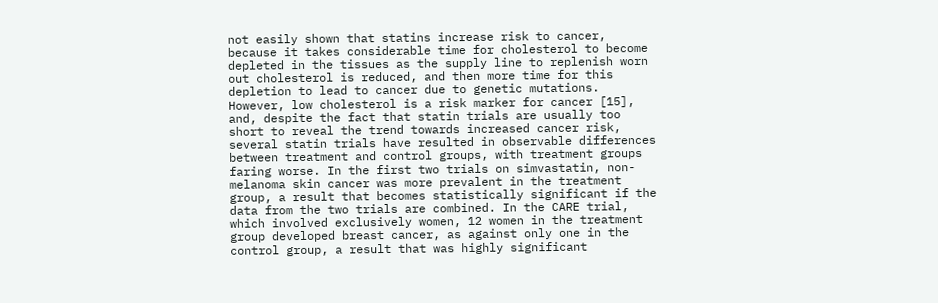not easily shown that statins increase risk to cancer, because it takes considerable time for cholesterol to become depleted in the tissues as the supply line to replenish worn out cholesterol is reduced, and then more time for this depletion to lead to cancer due to genetic mutations. However, low cholesterol is a risk marker for cancer [15], and, despite the fact that statin trials are usually too short to reveal the trend towards increased cancer risk, several statin trials have resulted in observable differences between treatment and control groups, with treatment groups faring worse. In the first two trials on simvastatin, non-melanoma skin cancer was more prevalent in the treatment group, a result that becomes statistically significant if the data from the two trials are combined. In the CARE trial, which involved exclusively women, 12 women in the treatment group developed breast cancer, as against only one in the control group, a result that was highly significant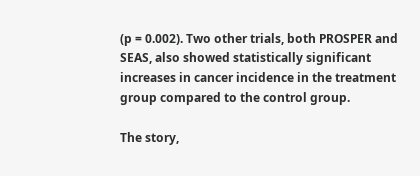(p = 0.002). Two other trials, both PROSPER and SEAS, also showed statistically significant increases in cancer incidence in the treatment group compared to the control group.

The story,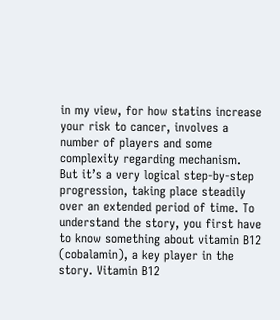in my view, for how statins increase your risk to cancer, involves a number of players and some complexity regarding mechanism. But it’s a very logical step-by-step progression, taking place steadily over an extended period of time. To understand the story, you first have to know something about vitamin B12 (cobalamin), a key player in the story. Vitamin B12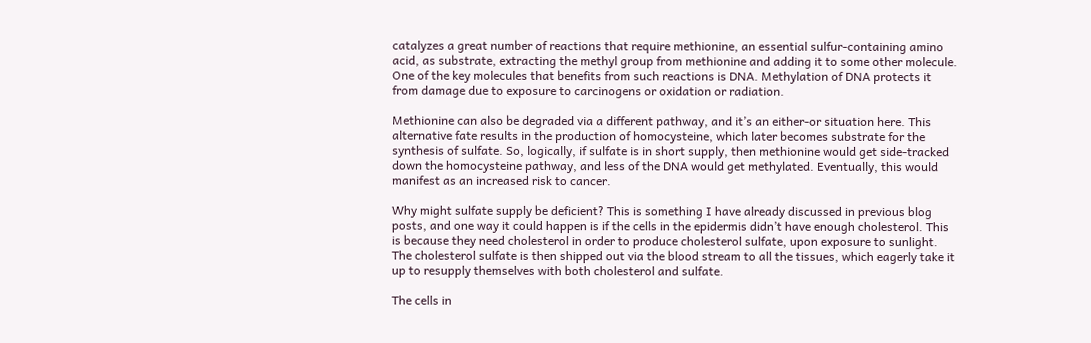catalyzes a great number of reactions that require methionine, an essential sulfur-containing amino acid, as substrate, extracting the methyl group from methionine and adding it to some other molecule. One of the key molecules that benefits from such reactions is DNA. Methylation of DNA protects it from damage due to exposure to carcinogens or oxidation or radiation.

Methionine can also be degraded via a different pathway, and it’s an either-or situation here. This alternative fate results in the production of homocysteine, which later becomes substrate for the synthesis of sulfate. So, logically, if sulfate is in short supply, then methionine would get side-tracked down the homocysteine pathway, and less of the DNA would get methylated. Eventually, this would manifest as an increased risk to cancer.

Why might sulfate supply be deficient? This is something I have already discussed in previous blog posts, and one way it could happen is if the cells in the epidermis didn’t have enough cholesterol. This is because they need cholesterol in order to produce cholesterol sulfate, upon exposure to sunlight. The cholesterol sulfate is then shipped out via the blood stream to all the tissues, which eagerly take it up to resupply themselves with both cholesterol and sulfate.

The cells in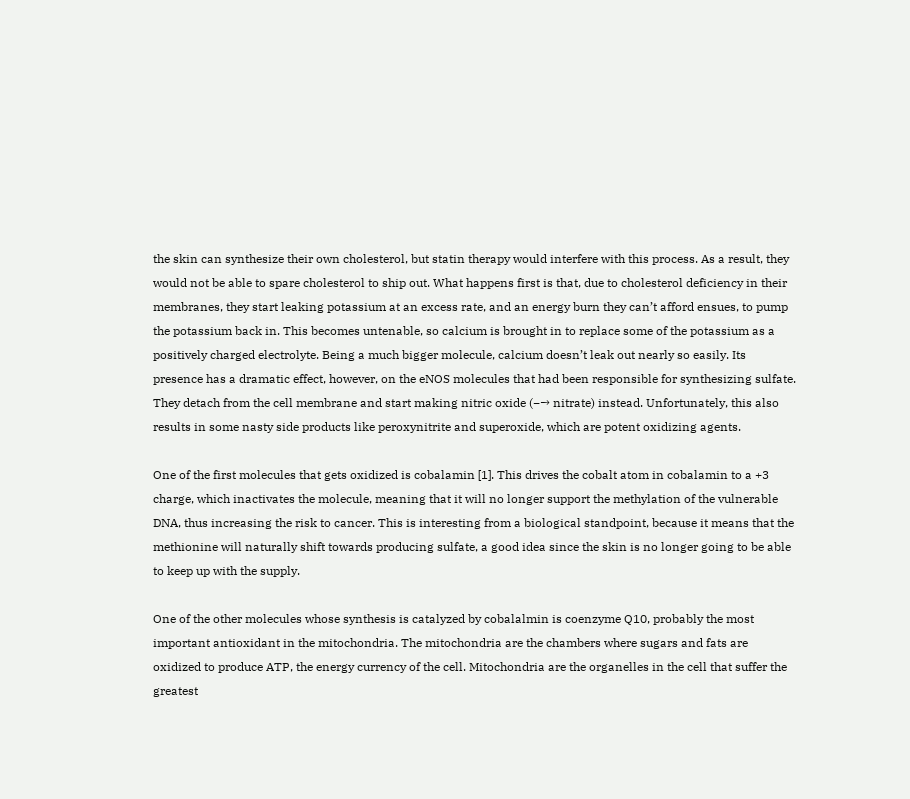the skin can synthesize their own cholesterol, but statin therapy would interfere with this process. As a result, they would not be able to spare cholesterol to ship out. What happens first is that, due to cholesterol deficiency in their membranes, they start leaking potassium at an excess rate, and an energy burn they can’t afford ensues, to pump the potassium back in. This becomes untenable, so calcium is brought in to replace some of the potassium as a positively charged electrolyte. Being a much bigger molecule, calcium doesn’t leak out nearly so easily. Its presence has a dramatic effect, however, on the eNOS molecules that had been responsible for synthesizing sulfate. They detach from the cell membrane and start making nitric oxide (−→ nitrate) instead. Unfortunately, this also results in some nasty side products like peroxynitrite and superoxide, which are potent oxidizing agents.

One of the first molecules that gets oxidized is cobalamin [1]. This drives the cobalt atom in cobalamin to a +3 charge, which inactivates the molecule, meaning that it will no longer support the methylation of the vulnerable DNA, thus increasing the risk to cancer. This is interesting from a biological standpoint, because it means that the methionine will naturally shift towards producing sulfate, a good idea since the skin is no longer going to be able to keep up with the supply.

One of the other molecules whose synthesis is catalyzed by cobalalmin is coenzyme Q10, probably the most important antioxidant in the mitochondria. The mitochondria are the chambers where sugars and fats are oxidized to produce ATP, the energy currency of the cell. Mitochondria are the organelles in the cell that suffer the greatest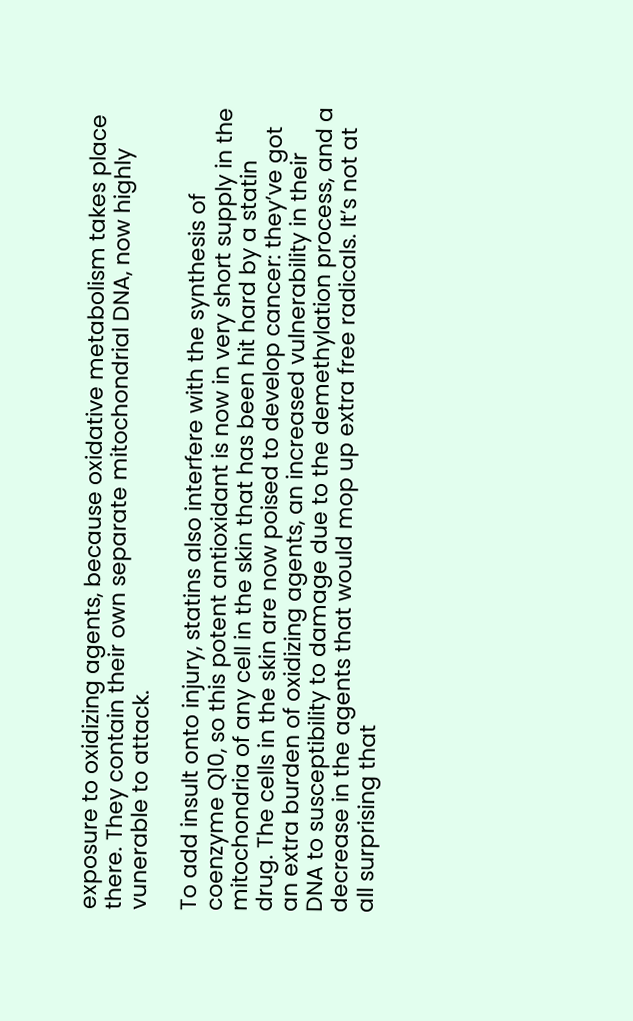exposure to oxidizing agents, because oxidative metabolism takes place there. They contain their own separate mitochondrial DNA, now highly vunerable to attack.

To add insult onto injury, statins also interfere with the synthesis of coenzyme Q10, so this potent antioxidant is now in very short supply in the mitochondria of any cell in the skin that has been hit hard by a statin drug. The cells in the skin are now poised to develop cancer: they’ve got an extra burden of oxidizing agents, an increased vulnerability in their DNA to susceptibility to damage due to the demethylation process, and a decrease in the agents that would mop up extra free radicals. It’s not at all surprising that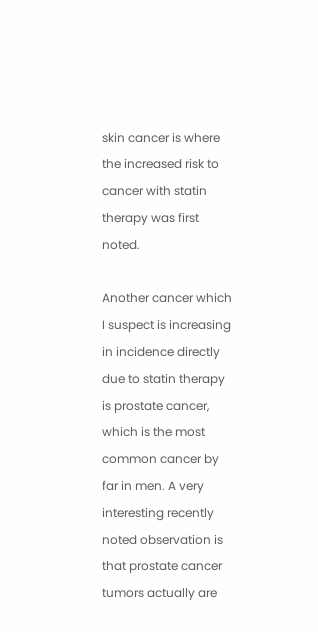skin cancer is where the increased risk to cancer with statin therapy was first noted.

Another cancer which I suspect is increasing in incidence directly due to statin therapy is prostate cancer, which is the most common cancer by far in men. A very interesting recently noted observation is that prostate cancer tumors actually are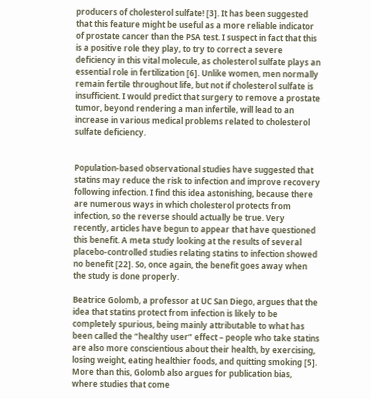producers of cholesterol sulfate! [3]. It has been suggested that this feature might be useful as a more reliable indicator of prostate cancer than the PSA test. I suspect in fact that this is a positive role they play, to try to correct a severe deficiency in this vital molecule, as cholesterol sulfate plays an essential role in fertilization [6]. Unlike women, men normally remain fertile throughout life, but not if cholesterol sulfate is insufficient. I would predict that surgery to remove a prostate tumor, beyond rendering a man infertile, will lead to an increase in various medical problems related to cholesterol sulfate deficiency.


Population-based observational studies have suggested that statins may reduce the risk to infection and improve recovery following infection. I find this idea astonishing, because there are numerous ways in which cholesterol protects from infection, so the reverse should actually be true. Very recently, articles have begun to appear that have questioned this benefit. A meta study looking at the results of several placebo-controlled studies relating statins to infection showed no benefit [22]. So, once again, the benefit goes away when the study is done properly.

Beatrice Golomb, a professor at UC San Diego, argues that the idea that statins protect from infection is likely to be completely spurious, being mainly attributable to what has been called the “healthy user” effect – people who take statins are also more conscientious about their health, by exercising, losing weight, eating healthier foods, and quitting smoking [5]. More than this, Golomb also argues for publication bias, where studies that come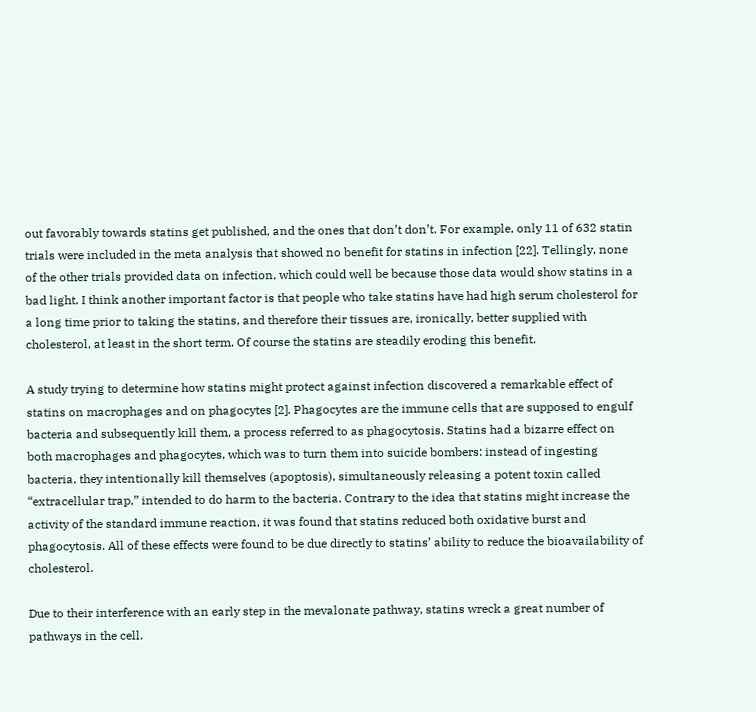out favorably towards statins get published, and the ones that don’t don’t. For example, only 11 of 632 statin trials were included in the meta analysis that showed no benefit for statins in infection [22]. Tellingly, none of the other trials provided data on infection, which could well be because those data would show statins in a bad light. I think another important factor is that people who take statins have had high serum cholesterol for a long time prior to taking the statins, and therefore their tissues are, ironically, better supplied with cholesterol, at least in the short term. Of course the statins are steadily eroding this benefit.

A study trying to determine how statins might protect against infection discovered a remarkable effect of statins on macrophages and on phagocytes [2]. Phagocytes are the immune cells that are supposed to engulf bacteria and subsequently kill them, a process referred to as phagocytosis. Statins had a bizarre effect on both macrophages and phagocytes, which was to turn them into suicide bombers: instead of ingesting bacteria, they intentionally kill themselves (apoptosis), simultaneously releasing a potent toxin called “extracellular trap,” intended to do harm to the bacteria. Contrary to the idea that statins might increase the activity of the standard immune reaction, it was found that statins reduced both oxidative burst and phagocytosis. All of these effects were found to be due directly to statins’ ability to reduce the bioavailability of cholesterol.

Due to their interference with an early step in the mevalonate pathway, statins wreck a great number of pathways in the cell.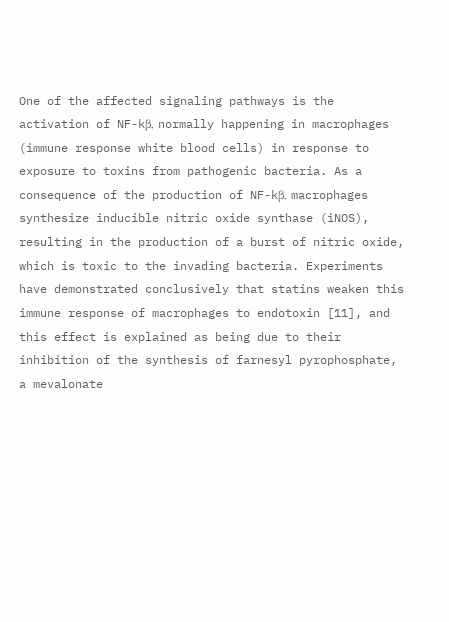One of the affected signaling pathways is the activation of NF-kβ, normally happening in macrophages (immune response white blood cells) in response to exposure to toxins from pathogenic bacteria. As a consequence of the production of NF-kβ, macrophages synthesize inducible nitric oxide synthase (iNOS), resulting in the production of a burst of nitric oxide, which is toxic to the invading bacteria. Experiments have demonstrated conclusively that statins weaken this immune response of macrophages to endotoxin [11], and this effect is explained as being due to their inhibition of the synthesis of farnesyl pyrophosphate, a mevalonate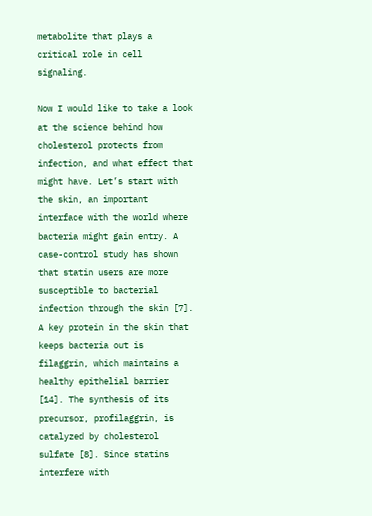metabolite that plays a critical role in cell signaling.

Now I would like to take a look at the science behind how cholesterol protects from infection, and what effect that might have. Let’s start with the skin, an important interface with the world where bacteria might gain entry. A case-control study has shown that statin users are more susceptible to bacterial infection through the skin [7]. A key protein in the skin that keeps bacteria out is filaggrin, which maintains a healthy epithelial barrier [14]. The synthesis of its precursor, profilaggrin, is catalyzed by cholesterol sulfate [8]. Since statins interfere with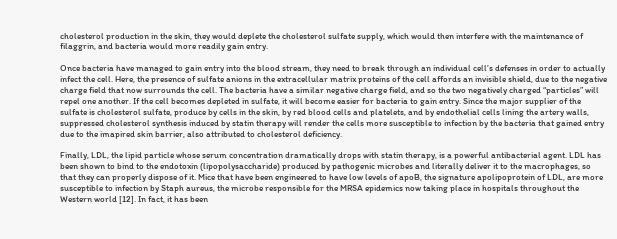cholesterol production in the skin, they would deplete the cholesterol sulfate supply, which would then interfere with the maintenance of filaggrin, and bacteria would more readily gain entry.

Once bacteria have managed to gain entry into the blood stream, they need to break through an individual cell’s defenses in order to actually infect the cell. Here, the presence of sulfate anions in the extracellular matrix proteins of the cell affords an invisible shield, due to the negative charge field that now surrounds the cell. The bacteria have a similar negative charge field, and so the two negatively charged “particles” will repel one another. If the cell becomes depleted in sulfate, it will become easier for bacteria to gain entry. Since the major supplier of the sulfate is cholesterol sulfate, produce by cells in the skin, by red blood cells and platelets, and by endothelial cells lining the artery walls, suppressed cholesterol synthesis induced by statin therapy will render the cells more susceptible to infection by the bacteria that gained entry due to the imapired skin barrier, also attributed to cholesterol deficiency.

Finally, LDL, the lipid particle whose serum concentration dramatically drops with statin therapy, is a powerful antibacterial agent. LDL has been shown to bind to the endotoxin (lipopolysaccharide) produced by pathogenic microbes and literally deliver it to the macrophages, so that they can properly dispose of it. Mice that have been engineered to have low levels of apoB, the signature apolipoprotein of LDL, are more susceptible to infection by Staph aureus, the microbe responsible for the MRSA epidemics now taking place in hospitals throughout the Western world [12]. In fact, it has been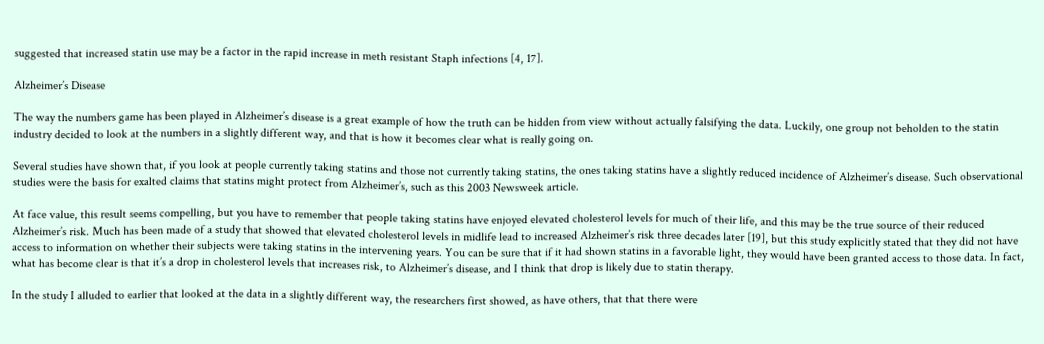suggested that increased statin use may be a factor in the rapid increase in meth resistant Staph infections [4, 17].

Alzheimer’s Disease

The way the numbers game has been played in Alzheimer’s disease is a great example of how the truth can be hidden from view without actually falsifying the data. Luckily, one group not beholden to the statin industry decided to look at the numbers in a slightly different way, and that is how it becomes clear what is really going on.

Several studies have shown that, if you look at people currently taking statins and those not currently taking statins, the ones taking statins have a slightly reduced incidence of Alzheimer’s disease. Such observational studies were the basis for exalted claims that statins might protect from Alzheimer’s, such as this 2003 Newsweek article.

At face value, this result seems compelling, but you have to remember that people taking statins have enjoyed elevated cholesterol levels for much of their life, and this may be the true source of their reduced Alzheimer’s risk. Much has been made of a study that showed that elevated cholesterol levels in midlife lead to increased Alzheimer’s risk three decades later [19], but this study explicitly stated that they did not have access to information on whether their subjects were taking statins in the intervening years. You can be sure that if it had shown statins in a favorable light, they would have been granted access to those data. In fact, what has become clear is that it’s a drop in cholesterol levels that increases risk, to Alzheimer’s disease, and I think that drop is likely due to statin therapy.

In the study I alluded to earlier that looked at the data in a slightly different way, the researchers first showed, as have others, that that there were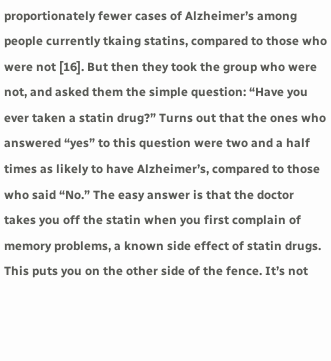proportionately fewer cases of Alzheimer’s among people currently tkaing statins, compared to those who were not [16]. But then they took the group who were not, and asked them the simple question: “Have you ever taken a statin drug?” Turns out that the ones who answered “yes” to this question were two and a half times as likely to have Alzheimer’s, compared to those who said “No.” The easy answer is that the doctor takes you off the statin when you first complain of memory problems, a known side effect of statin drugs. This puts you on the other side of the fence. It’s not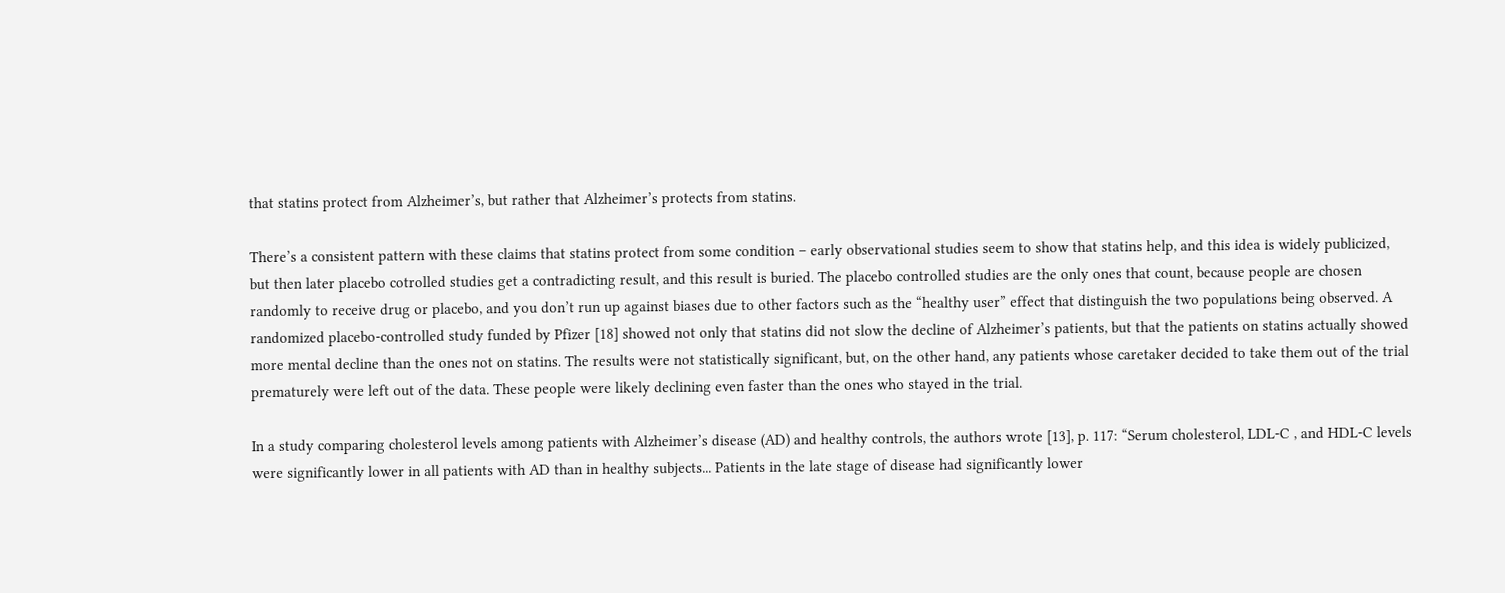that statins protect from Alzheimer’s, but rather that Alzheimer’s protects from statins.

There’s a consistent pattern with these claims that statins protect from some condition – early observational studies seem to show that statins help, and this idea is widely publicized, but then later placebo cotrolled studies get a contradicting result, and this result is buried. The placebo controlled studies are the only ones that count, because people are chosen randomly to receive drug or placebo, and you don’t run up against biases due to other factors such as the “healthy user” effect that distinguish the two populations being observed. A randomized placebo-controlled study funded by Pfizer [18] showed not only that statins did not slow the decline of Alzheimer’s patients, but that the patients on statins actually showed more mental decline than the ones not on statins. The results were not statistically significant, but, on the other hand, any patients whose caretaker decided to take them out of the trial prematurely were left out of the data. These people were likely declining even faster than the ones who stayed in the trial.

In a study comparing cholesterol levels among patients with Alzheimer’s disease (AD) and healthy controls, the authors wrote [13], p. 117: “Serum cholesterol, LDL-C , and HDL-C levels were significantly lower in all patients with AD than in healthy subjects... Patients in the late stage of disease had significantly lower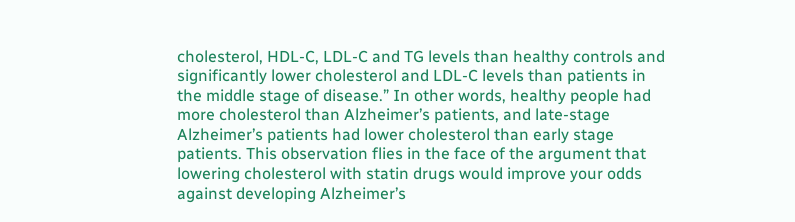cholesterol, HDL-C, LDL-C and TG levels than healthy controls and significantly lower cholesterol and LDL-C levels than patients in the middle stage of disease.” In other words, healthy people had more cholesterol than Alzheimer’s patients, and late-stage Alzheimer’s patients had lower cholesterol than early stage patients. This observation flies in the face of the argument that lowering cholesterol with statin drugs would improve your odds against developing Alzheimer’s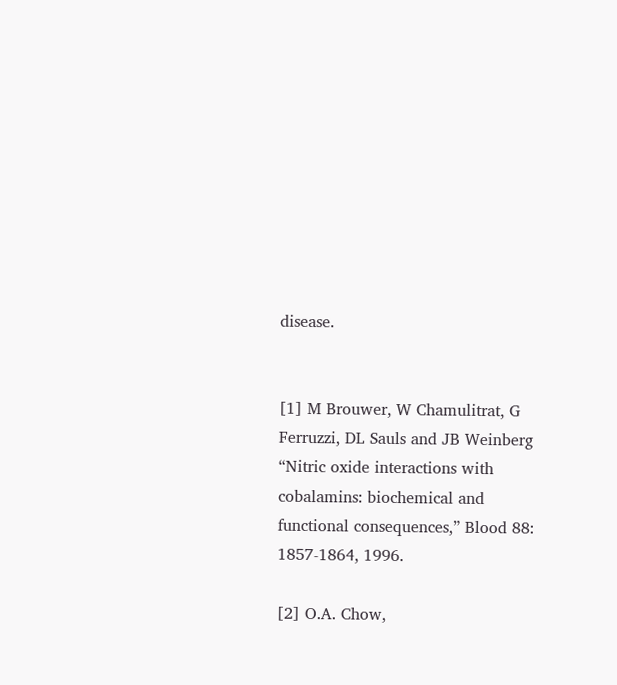disease.


[1] M Brouwer, W Chamulitrat, G Ferruzzi, DL Sauls and JB Weinberg “Nitric oxide interactions with cobalamins: biochemical and functional consequences,” Blood 88: 1857-1864, 1996.

[2] O.A. Chow,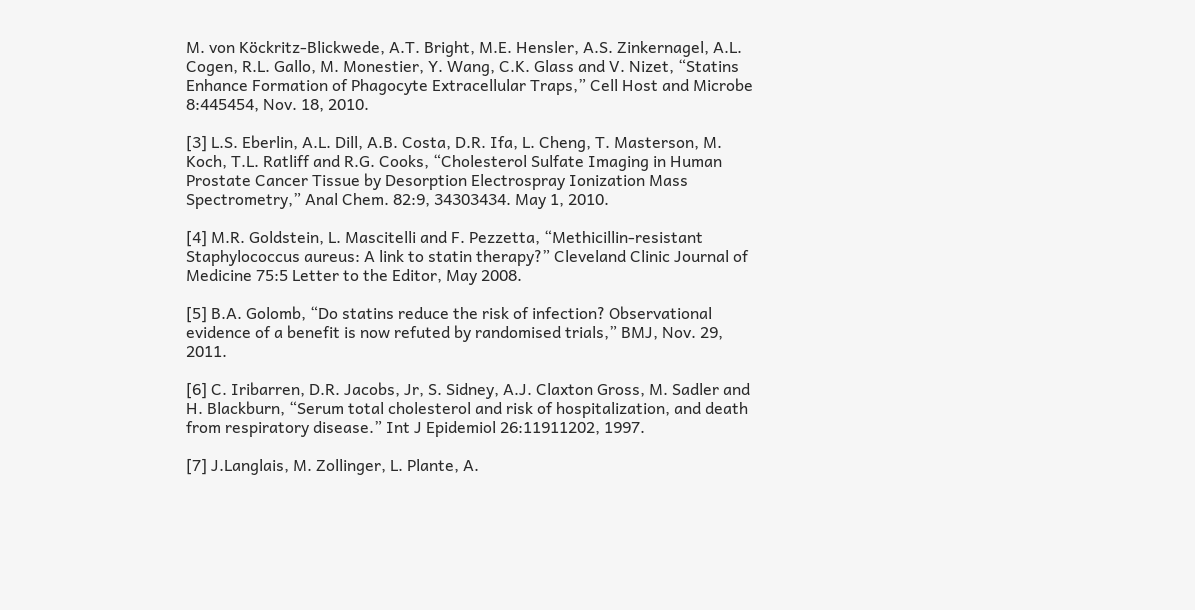M. von Köckritz-Blickwede, A.T. Bright, M.E. Hensler, A.S. Zinkernagel, A.L. Cogen, R.L. Gallo, M. Monestier, Y. Wang, C.K. Glass and V. Nizet, “Statins Enhance Formation of Phagocyte Extracellular Traps,” Cell Host and Microbe 8:445454, Nov. 18, 2010.

[3] L.S. Eberlin, A.L. Dill, A.B. Costa, D.R. Ifa, L. Cheng, T. Masterson, M. Koch, T.L. Ratliff and R.G. Cooks, “Cholesterol Sulfate Imaging in Human Prostate Cancer Tissue by Desorption Electrospray Ionization Mass Spectrometry,” Anal Chem. 82:9, 34303434. May 1, 2010.

[4] M.R. Goldstein, L. Mascitelli and F. Pezzetta, “Methicillin-resistant Staphylococcus aureus: A link to statin therapy?” Cleveland Clinic Journal of Medicine 75:5 Letter to the Editor, May 2008.

[5] B.A. Golomb, “Do statins reduce the risk of infection? Observational evidence of a benefit is now refuted by randomised trials,” BMJ, Nov. 29, 2011.

[6] C. Iribarren, D.R. Jacobs, Jr, S. Sidney, A.J. Claxton Gross, M. Sadler and H. Blackburn, “Serum total cholesterol and risk of hospitalization, and death from respiratory disease.” Int J Epidemiol 26:11911202, 1997.

[7] J.Langlais, M. Zollinger, L. Plante, A.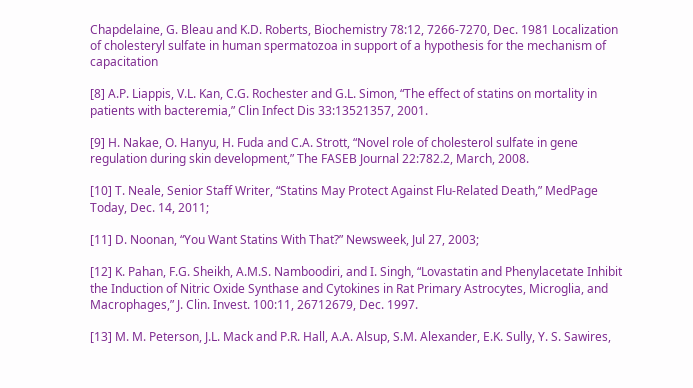Chapdelaine, G. Bleau and K.D. Roberts, Biochemistry 78:12, 7266-7270, Dec. 1981 Localization of cholesteryl sulfate in human spermatozoa in support of a hypothesis for the mechanism of capacitation

[8] A.P. Liappis, V.L. Kan, C.G. Rochester and G.L. Simon, “The effect of statins on mortality in patients with bacteremia,” Clin Infect Dis 33:13521357, 2001.

[9] H. Nakae, O. Hanyu, H. Fuda and C.A. Strott, “Novel role of cholesterol sulfate in gene regulation during skin development,” The FASEB Journal 22:782.2, March, 2008.

[10] T. Neale, Senior Staff Writer, “Statins May Protect Against Flu-Related Death,” MedPage Today, Dec. 14, 2011;

[11] D. Noonan, “You Want Statins With That?” Newsweek, Jul 27, 2003;

[12] K. Pahan, F.G. Sheikh, A.M.S. Namboodiri, and I. Singh, “Lovastatin and Phenylacetate Inhibit the Induction of Nitric Oxide Synthase and Cytokines in Rat Primary Astrocytes, Microglia, and Macrophages,” J. Clin. Invest. 100:11, 26712679, Dec. 1997.

[13] M. M. Peterson, J.L. Mack and P.R. Hall, A.A. Alsup, S.M. Alexander, E.K. Sully, Y. S. Sawires,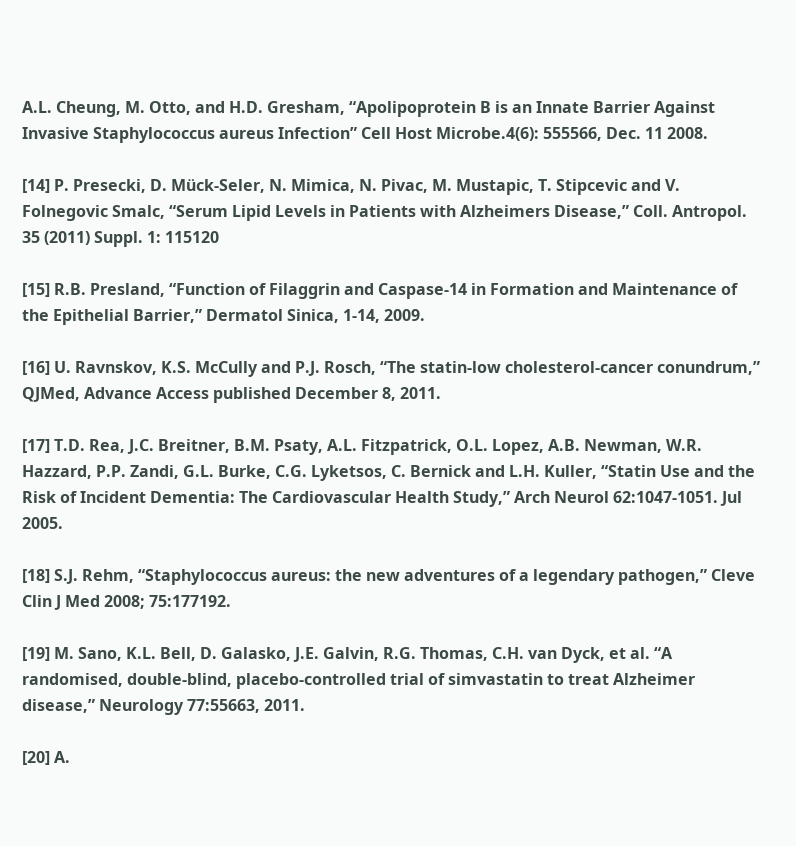A.L. Cheung, M. Otto, and H.D. Gresham, “Apolipoprotein B is an Innate Barrier Against Invasive Staphylococcus aureus Infection” Cell Host Microbe.4(6): 555566, Dec. 11 2008.

[14] P. Presecki, D. Mück-Seler, N. Mimica, N. Pivac, M. Mustapic, T. Stipcevic and V. Folnegovic Smalc, “Serum Lipid Levels in Patients with Alzheimers Disease,” Coll. Antropol. 35 (2011) Suppl. 1: 115120

[15] R.B. Presland, “Function of Filaggrin and Caspase-14 in Formation and Maintenance of the Epithelial Barrier,” Dermatol Sinica, 1-14, 2009.

[16] U. Ravnskov, K.S. McCully and P.J. Rosch, “The statin-low cholesterol-cancer conundrum,” QJMed, Advance Access published December 8, 2011.

[17] T.D. Rea, J.C. Breitner, B.M. Psaty, A.L. Fitzpatrick, O.L. Lopez, A.B. Newman, W.R. Hazzard, P.P. Zandi, G.L. Burke, C.G. Lyketsos, C. Bernick and L.H. Kuller, “Statin Use and the Risk of Incident Dementia: The Cardiovascular Health Study,” Arch Neurol 62:1047-1051. Jul 2005.

[18] S.J. Rehm, “Staphylococcus aureus: the new adventures of a legendary pathogen,” Cleve Clin J Med 2008; 75:177192.

[19] M. Sano, K.L. Bell, D. Galasko, J.E. Galvin, R.G. Thomas, C.H. van Dyck, et al. “A randomised, double-blind, placebo-controlled trial of simvastatin to treat Alzheimer disease,” Neurology 77:55663, 2011.

[20] A.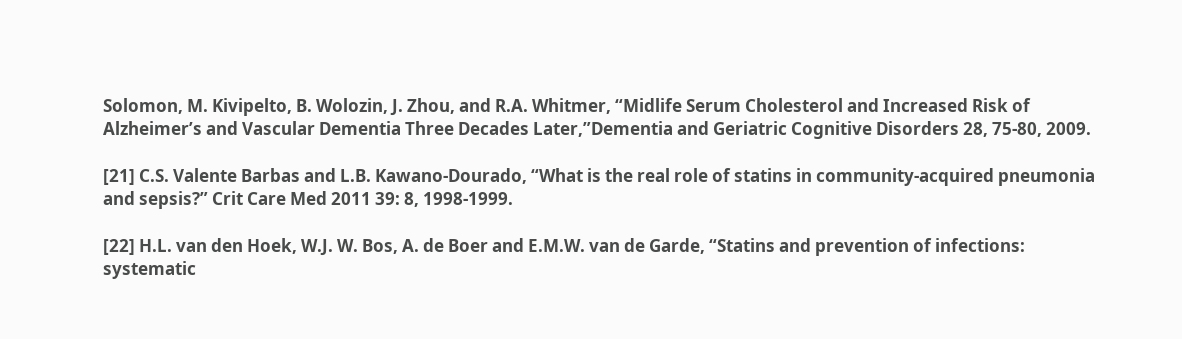Solomon, M. Kivipelto, B. Wolozin, J. Zhou, and R.A. Whitmer, “Midlife Serum Cholesterol and Increased Risk of Alzheimer’s and Vascular Dementia Three Decades Later,”Dementia and Geriatric Cognitive Disorders 28, 75-80, 2009.

[21] C.S. Valente Barbas and L.B. Kawano-Dourado, “What is the real role of statins in community-acquired pneumonia and sepsis?” Crit Care Med 2011 39: 8, 1998-1999.

[22] H.L. van den Hoek, W.J. W. Bos, A. de Boer and E.M.W. van de Garde, “Statins and prevention of infections: systematic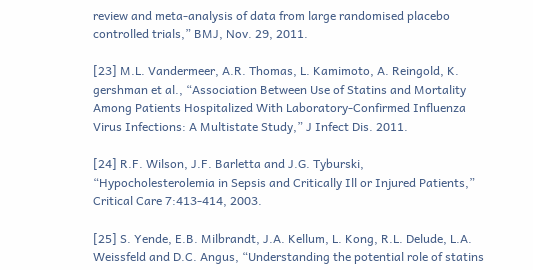review and meta-analysis of data from large randomised placebo controlled trials,” BMJ, Nov. 29, 2011.

[23] M.L. Vandermeer, A.R. Thomas, L. Kamimoto, A. Reingold, K. gershman et al., “Association Between Use of Statins and Mortality Among Patients Hospitalized With Laboratory-Confirmed Influenza Virus Infections: A Multistate Study,” J Infect Dis. 2011.

[24] R.F. Wilson, J.F. Barletta and J.G. Tyburski, “Hypocholesterolemia in Sepsis and Critically Ill or Injured Patients,” Critical Care 7:413-414, 2003.

[25] S. Yende, E.B. Milbrandt, J.A. Kellum, L. Kong, R.L. Delude, L.A. Weissfeld and D.C. Angus, “Understanding the potential role of statins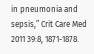in pneumonia and sepsis,” Crit Care Med 2011 39:8, 1871-1878.